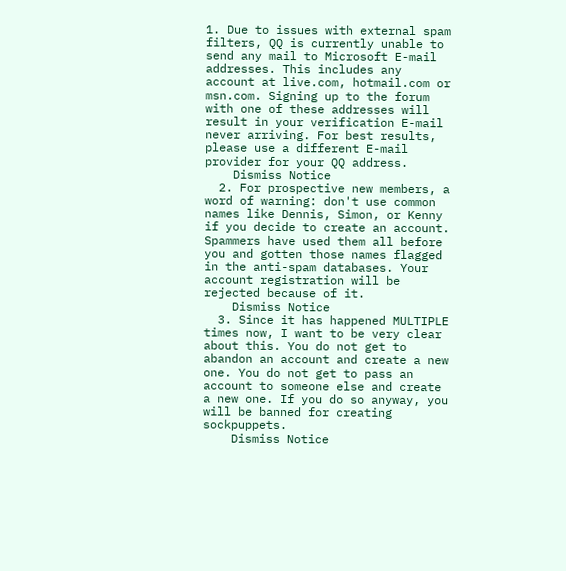1. Due to issues with external spam filters, QQ is currently unable to send any mail to Microsoft E-mail addresses. This includes any account at live.com, hotmail.com or msn.com. Signing up to the forum with one of these addresses will result in your verification E-mail never arriving. For best results, please use a different E-mail provider for your QQ address.
    Dismiss Notice
  2. For prospective new members, a word of warning: don't use common names like Dennis, Simon, or Kenny if you decide to create an account. Spammers have used them all before you and gotten those names flagged in the anti-spam databases. Your account registration will be rejected because of it.
    Dismiss Notice
  3. Since it has happened MULTIPLE times now, I want to be very clear about this. You do not get to abandon an account and create a new one. You do not get to pass an account to someone else and create a new one. If you do so anyway, you will be banned for creating sockpuppets.
    Dismiss Notice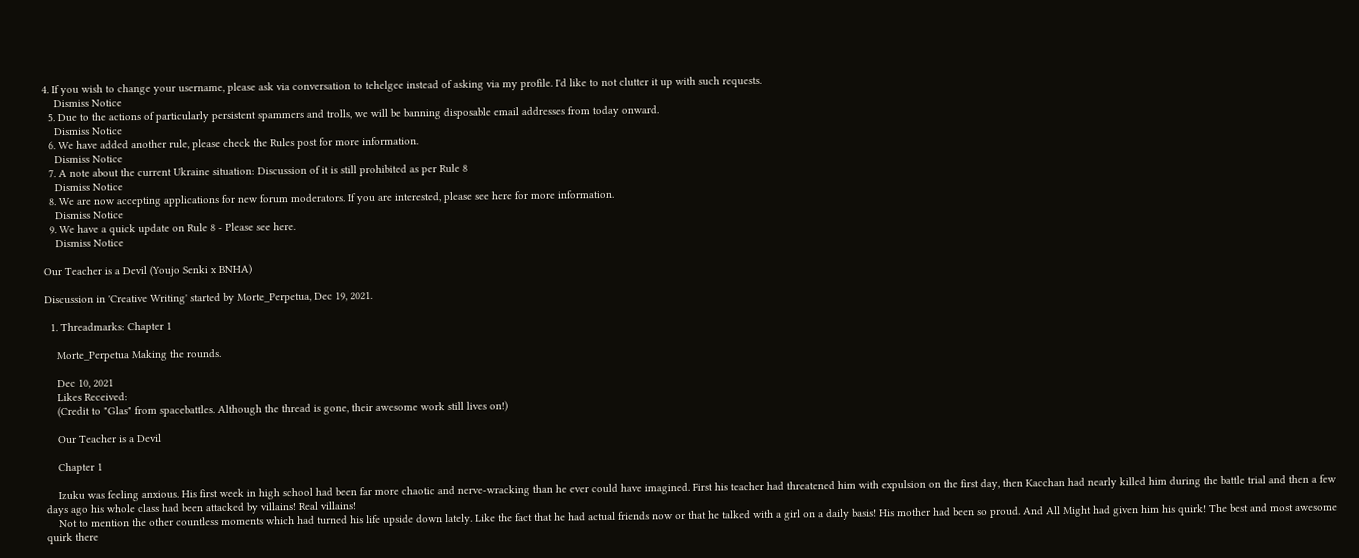4. If you wish to change your username, please ask via conversation to tehelgee instead of asking via my profile. I'd like to not clutter it up with such requests.
    Dismiss Notice
  5. Due to the actions of particularly persistent spammers and trolls, we will be banning disposable email addresses from today onward.
    Dismiss Notice
  6. We have added another rule, please check the Rules post for more information.
    Dismiss Notice
  7. A note about the current Ukraine situation: Discussion of it is still prohibited as per Rule 8
    Dismiss Notice
  8. We are now accepting applications for new forum moderators. If you are interested, please see here for more information.
    Dismiss Notice
  9. We have a quick update on Rule 8 - Please see here.
    Dismiss Notice

Our Teacher is a Devil (Youjo Senki x BNHA)

Discussion in 'Creative Writing' started by Morte_Perpetua, Dec 19, 2021.

  1. Threadmarks: Chapter 1

    Morte_Perpetua Making the rounds.

    Dec 10, 2021
    Likes Received:
    (Credit to "Glas" from spacebattles. Although the thread is gone, their awesome work still lives on!)

    Our Teacher is a Devil

    Chapter 1

    Izuku was feeling anxious. His first week in high school had been far more chaotic and nerve-wracking than he ever could have imagined. First his teacher had threatened him with expulsion on the first day, then Kacchan had nearly killed him during the battle trial and then a few days ago his whole class had been attacked by villains! Real villains!
    Not to mention the other countless moments which had turned his life upside down lately. Like the fact that he had actual friends now or that he talked with a girl on a daily basis! His mother had been so proud. And All Might had given him his quirk! The best and most awesome quirk there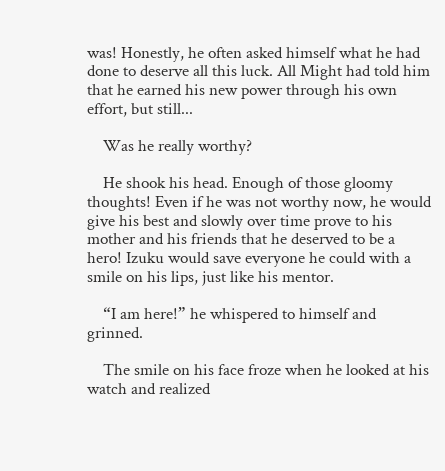was! Honestly, he often asked himself what he had done to deserve all this luck. All Might had told him that he earned his new power through his own effort, but still...

    Was he really worthy?

    He shook his head. Enough of those gloomy thoughts! Even if he was not worthy now, he would give his best and slowly over time prove to his mother and his friends that he deserved to be a hero! Izuku would save everyone he could with a smile on his lips, just like his mentor.

    “I am here!” he whispered to himself and grinned.

    The smile on his face froze when he looked at his watch and realized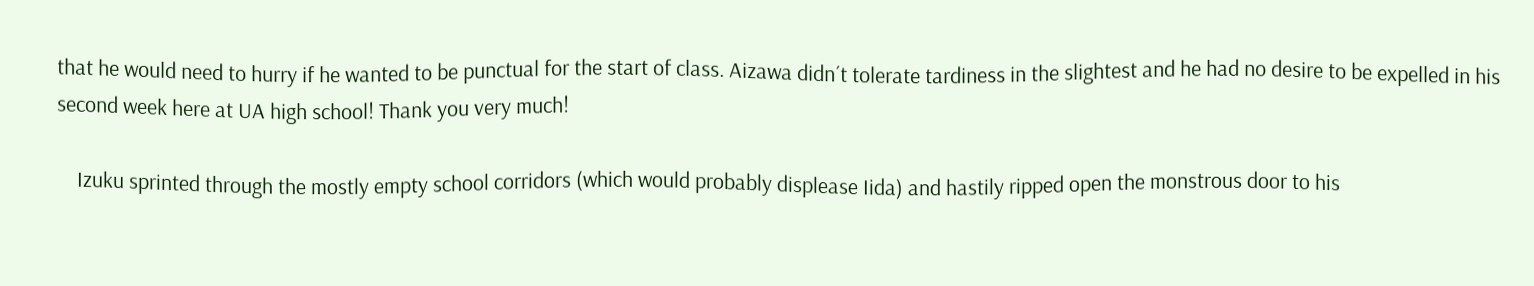that he would need to hurry if he wanted to be punctual for the start of class. Aizawa didn´t tolerate tardiness in the slightest and he had no desire to be expelled in his second week here at UA high school! Thank you very much!

    Izuku sprinted through the mostly empty school corridors (which would probably displease Iida) and hastily ripped open the monstrous door to his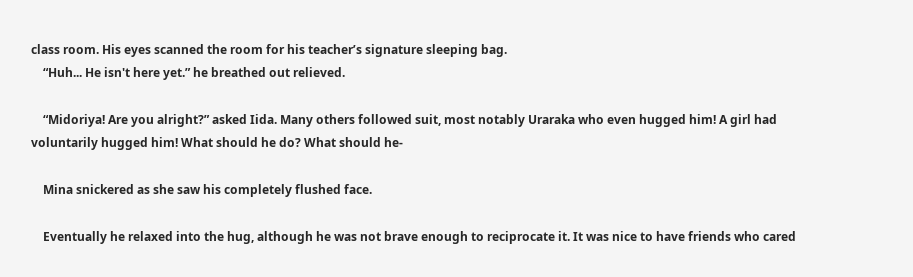class room. His eyes scanned the room for his teacher’s signature sleeping bag.
    “Huh... He isn't here yet.” he breathed out relieved.

    “Midoriya! Are you alright?” asked Iida. Many others followed suit, most notably Uraraka who even hugged him! A girl had voluntarily hugged him! What should he do? What should he-

    Mina snickered as she saw his completely flushed face.

    Eventually he relaxed into the hug, although he was not brave enough to reciprocate it. It was nice to have friends who cared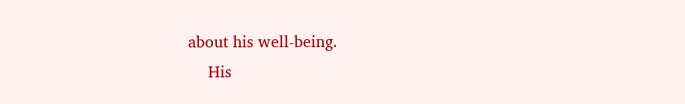about his well-being.
    His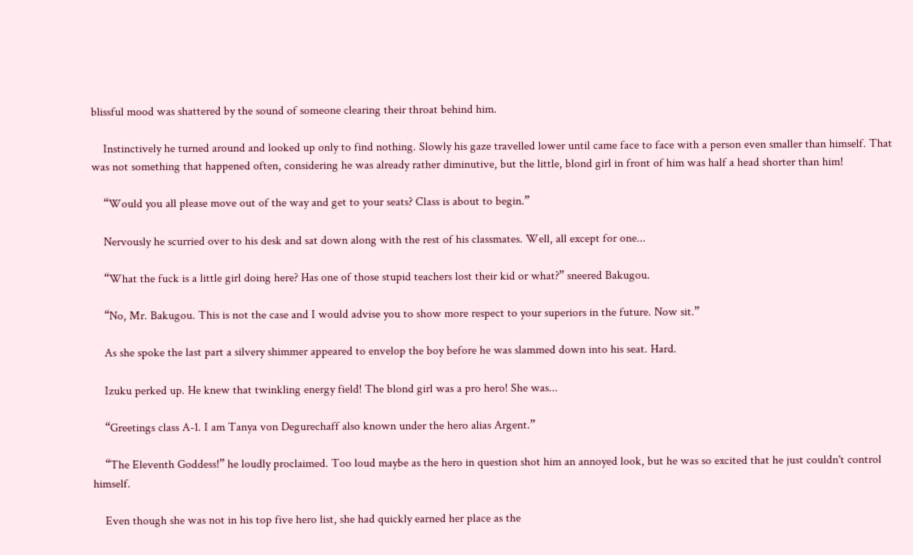blissful mood was shattered by the sound of someone clearing their throat behind him.

    Instinctively he turned around and looked up only to find nothing. Slowly his gaze travelled lower until came face to face with a person even smaller than himself. That was not something that happened often, considering he was already rather diminutive, but the little, blond girl in front of him was half a head shorter than him!

    “Would you all please move out of the way and get to your seats? Class is about to begin.”

    Nervously he scurried over to his desk and sat down along with the rest of his classmates. Well, all except for one...

    “What the fuck is a little girl doing here? Has one of those stupid teachers lost their kid or what?” sneered Bakugou.

    “No, Mr. Bakugou. This is not the case and I would advise you to show more respect to your superiors in the future. Now sit.”

    As she spoke the last part a silvery shimmer appeared to envelop the boy before he was slammed down into his seat. Hard.

    Izuku perked up. He knew that twinkling energy field! The blond girl was a pro hero! She was...

    “Greetings class A-1. I am Tanya von Degurechaff also known under the hero alias Argent.”

    “The Eleventh Goddess!” he loudly proclaimed. Too loud maybe as the hero in question shot him an annoyed look, but he was so excited that he just couldn't control himself.

    Even though she was not in his top five hero list, she had quickly earned her place as the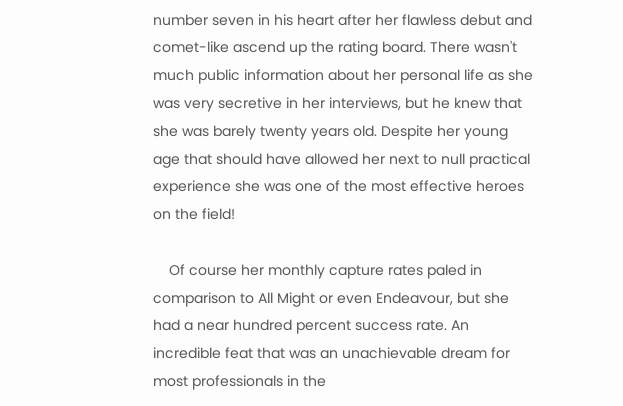number seven in his heart after her flawless debut and comet-like ascend up the rating board. There wasn't much public information about her personal life as she was very secretive in her interviews, but he knew that she was barely twenty years old. Despite her young age that should have allowed her next to null practical experience she was one of the most effective heroes on the field!

    Of course her monthly capture rates paled in comparison to All Might or even Endeavour, but she had a near hundred percent success rate. An incredible feat that was an unachievable dream for most professionals in the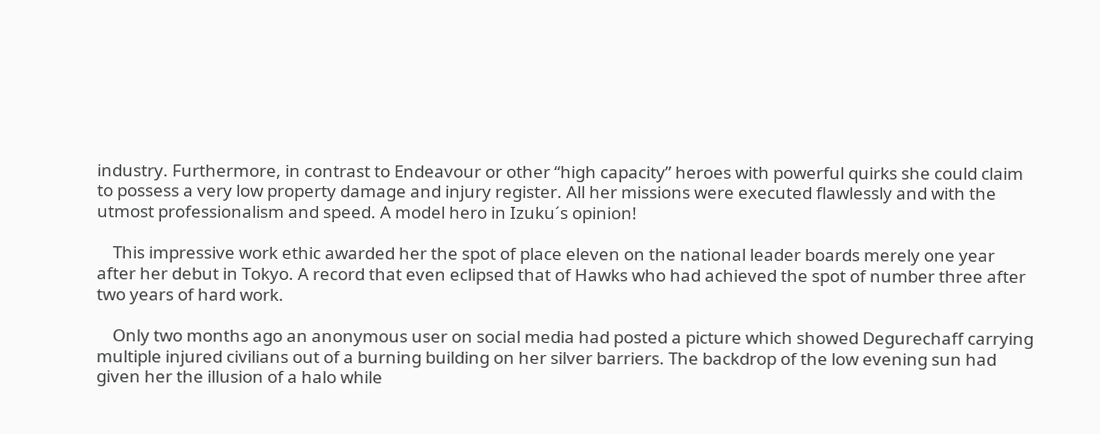industry. Furthermore, in contrast to Endeavour or other “high capacity” heroes with powerful quirks she could claim to possess a very low property damage and injury register. All her missions were executed flawlessly and with the utmost professionalism and speed. A model hero in Izuku´s opinion!

    This impressive work ethic awarded her the spot of place eleven on the national leader boards merely one year after her debut in Tokyo. A record that even eclipsed that of Hawks who had achieved the spot of number three after two years of hard work.

    Only two months ago an anonymous user on social media had posted a picture which showed Degurechaff carrying multiple injured civilians out of a burning building on her silver barriers. The backdrop of the low evening sun had given her the illusion of a halo while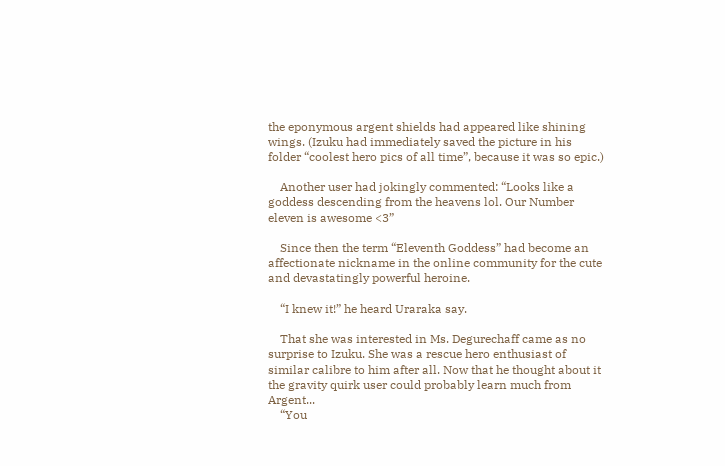the eponymous argent shields had appeared like shining wings. (Izuku had immediately saved the picture in his folder “coolest hero pics of all time”, because it was so epic.)

    Another user had jokingly commented: “Looks like a goddess descending from the heavens lol. Our Number eleven is awesome <3”

    Since then the term “Eleventh Goddess” had become an affectionate nickname in the online community for the cute and devastatingly powerful heroine.

    “I knew it!” he heard Uraraka say.

    That she was interested in Ms. Degurechaff came as no surprise to Izuku. She was a rescue hero enthusiast of similar calibre to him after all. Now that he thought about it the gravity quirk user could probably learn much from Argent...
    “You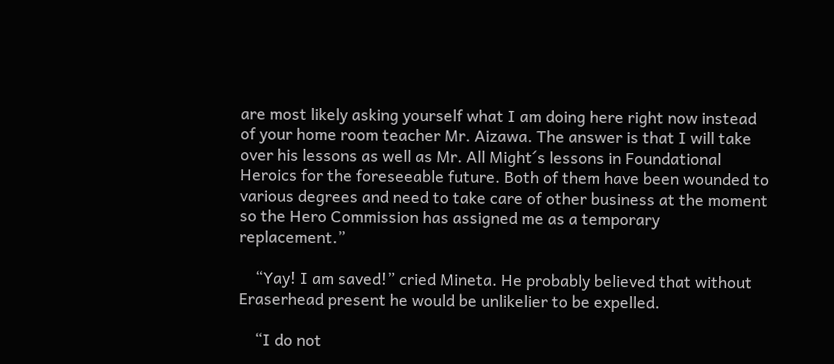are most likely asking yourself what I am doing here right now instead of your home room teacher Mr. Aizawa. The answer is that I will take over his lessons as well as Mr. All Might´s lessons in Foundational Heroics for the foreseeable future. Both of them have been wounded to various degrees and need to take care of other business at the moment so the Hero Commission has assigned me as a temporary replacement.”

    “Yay! I am saved!” cried Mineta. He probably believed that without Eraserhead present he would be unlikelier to be expelled.

    “I do not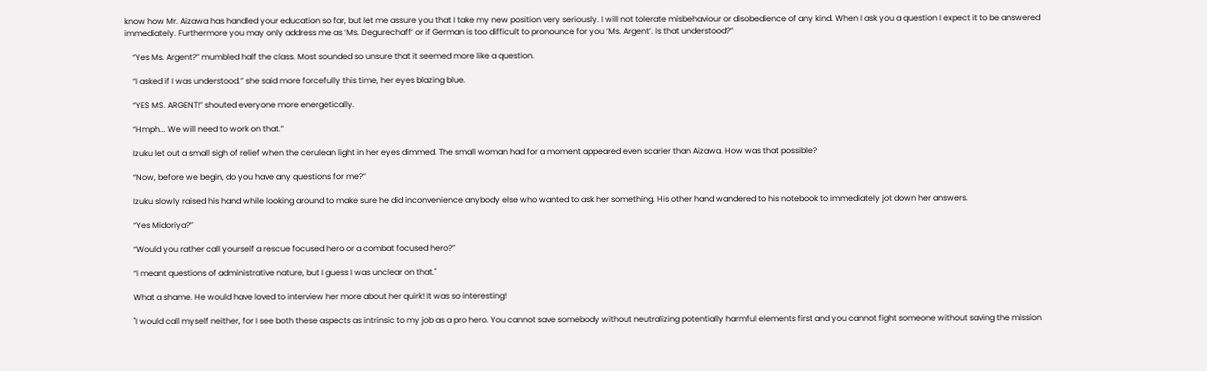know how Mr. Aizawa has handled your education so far, but let me assure you that I take my new position very seriously. I will not tolerate misbehaviour or disobedience of any kind. When I ask you a question I expect it to be answered immediately. Furthermore you may only address me as ‘Ms. Degurechaff’ or if German is too difficult to pronounce for you ‘Ms. Argent’. Is that understood?”

    “Yes Ms. Argent?” mumbled half the class. Most sounded so unsure that it seemed more like a question.

    “I asked if I was understood.” she said more forcefully this time, her eyes blazing blue.

    “YES MS. ARGENT!” shouted everyone more energetically.

    “Hmph... We will need to work on that.”

    Izuku let out a small sigh of relief when the cerulean light in her eyes dimmed. The small woman had for a moment appeared even scarier than Aizawa. How was that possible?

    “Now, before we begin, do you have any questions for me?”

    Izuku slowly raised his hand while looking around to make sure he did inconvenience anybody else who wanted to ask her something. His other hand wandered to his notebook to immediately jot down her answers.

    “Yes Midoriya?”

    “Would you rather call yourself a rescue focused hero or a combat focused hero?”

    “I meant questions of administrative nature, but I guess I was unclear on that."

    What a shame. He would have loved to interview her more about her quirk! It was so interesting!

    "I would call myself neither, for I see both these aspects as intrinsic to my job as a pro hero. You cannot save somebody without neutralizing potentially harmful elements first and you cannot fight someone without saving the mission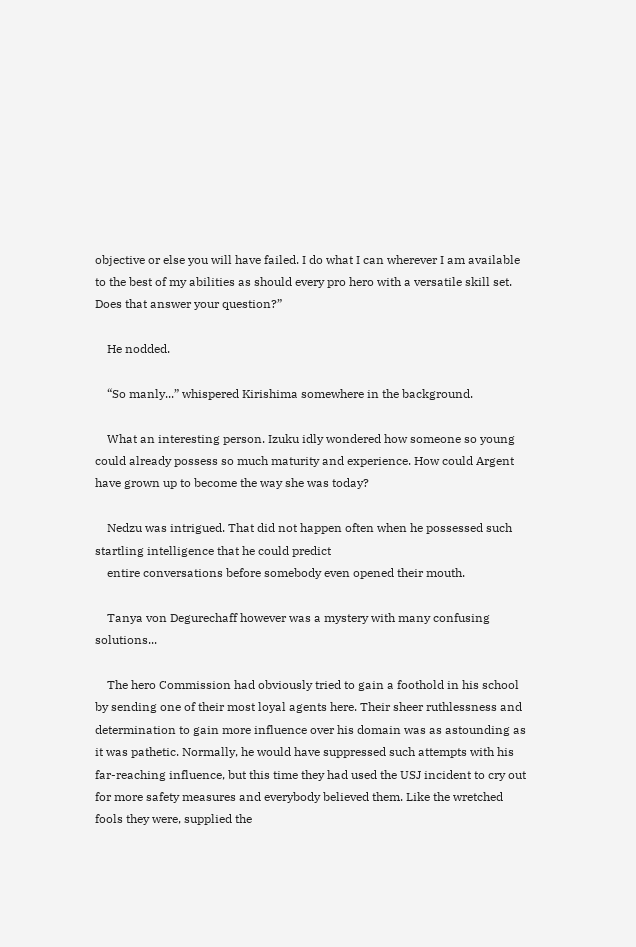objective or else you will have failed. I do what I can wherever I am available to the best of my abilities as should every pro hero with a versatile skill set. Does that answer your question?”

    He nodded.

    “So manly...” whispered Kirishima somewhere in the background.

    What an interesting person. Izuku idly wondered how someone so young could already possess so much maturity and experience. How could Argent have grown up to become the way she was today?

    Nedzu was intrigued. That did not happen often when he possessed such startling intelligence that he could predict
    entire conversations before somebody even opened their mouth.

    Tanya von Degurechaff however was a mystery with many confusing solutions...

    The hero Commission had obviously tried to gain a foothold in his school by sending one of their most loyal agents here. Their sheer ruthlessness and determination to gain more influence over his domain was as astounding as it was pathetic. Normally, he would have suppressed such attempts with his far-reaching influence, but this time they had used the USJ incident to cry out for more safety measures and everybody believed them. Like the wretched fools they were, supplied the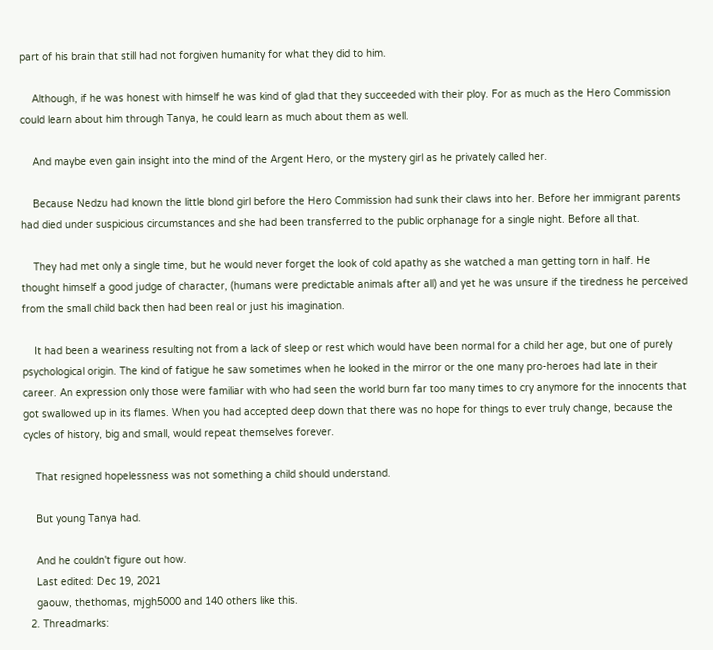part of his brain that still had not forgiven humanity for what they did to him.

    Although, if he was honest with himself he was kind of glad that they succeeded with their ploy. For as much as the Hero Commission could learn about him through Tanya, he could learn as much about them as well.

    And maybe even gain insight into the mind of the Argent Hero, or the mystery girl as he privately called her.

    Because Nedzu had known the little blond girl before the Hero Commission had sunk their claws into her. Before her immigrant parents had died under suspicious circumstances and she had been transferred to the public orphanage for a single night. Before all that.

    They had met only a single time, but he would never forget the look of cold apathy as she watched a man getting torn in half. He thought himself a good judge of character, (humans were predictable animals after all) and yet he was unsure if the tiredness he perceived from the small child back then had been real or just his imagination.

    It had been a weariness resulting not from a lack of sleep or rest which would have been normal for a child her age, but one of purely psychological origin. The kind of fatigue he saw sometimes when he looked in the mirror or the one many pro-heroes had late in their career. An expression only those were familiar with who had seen the world burn far too many times to cry anymore for the innocents that got swallowed up in its flames. When you had accepted deep down that there was no hope for things to ever truly change, because the cycles of history, big and small, would repeat themselves forever.

    That resigned hopelessness was not something a child should understand.

    But young Tanya had.

    And he couldn't figure out how.
    Last edited: Dec 19, 2021
    gaouw, thethomas, mjgh5000 and 140 others like this.
  2. Threadmarks: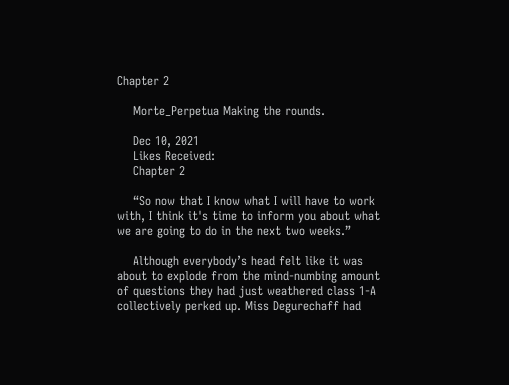Chapter 2

    Morte_Perpetua Making the rounds.

    Dec 10, 2021
    Likes Received:
    Chapter 2

    “So now that I know what I will have to work with, I think it's time to inform you about what we are going to do in the next two weeks.”

    Although everybody’s head felt like it was about to explode from the mind-numbing amount of questions they had just weathered class 1-A collectively perked up. Miss Degurechaff had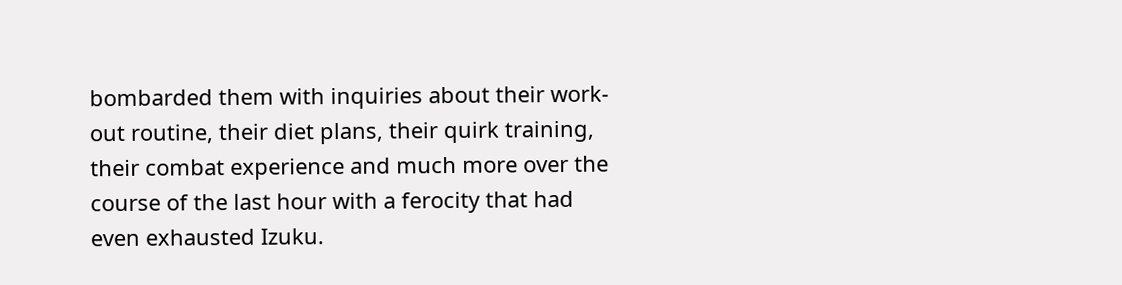bombarded them with inquiries about their work-out routine, their diet plans, their quirk training, their combat experience and much more over the course of the last hour with a ferocity that had even exhausted Izuku.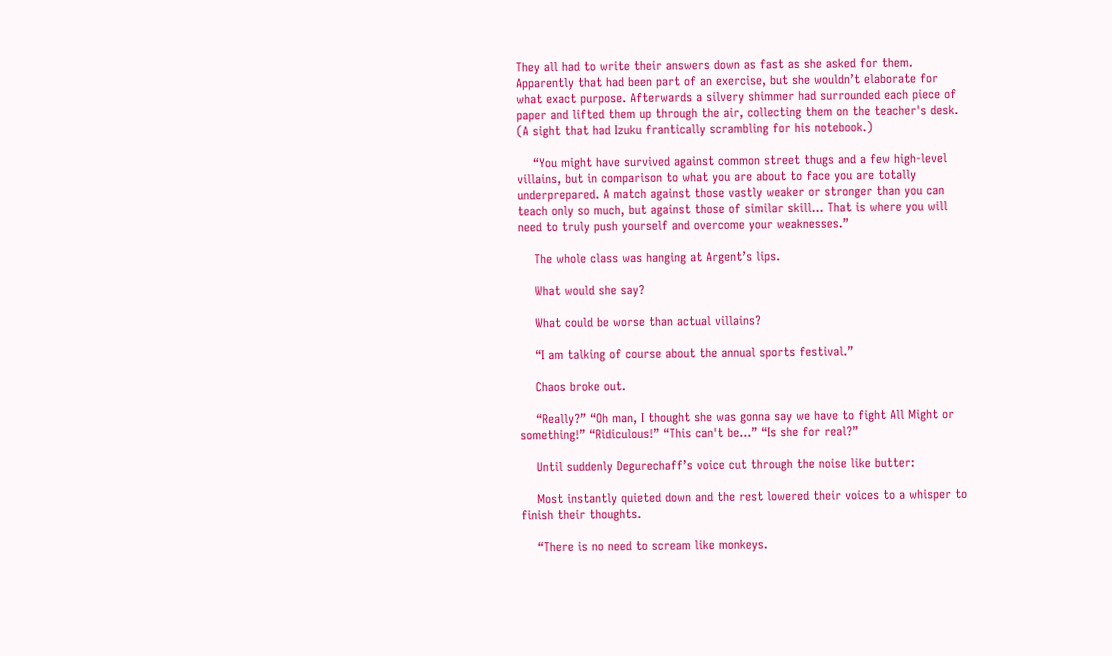They all had to write their answers down as fast as she asked for them. Apparently that had been part of an exercise, but she wouldn’t elaborate for what exact purpose. Afterwards a silvery shimmer had surrounded each piece of paper and lifted them up through the air, collecting them on the teacher's desk. (A sight that had Izuku frantically scrambling for his notebook.)

    “You might have survived against common street thugs and a few high-level villains, but in comparison to what you are about to face you are totally underprepared. A match against those vastly weaker or stronger than you can teach only so much, but against those of similar skill... That is where you will need to truly push yourself and overcome your weaknesses.”

    The whole class was hanging at Argent’s lips.

    What would she say?

    What could be worse than actual villains?

    “I am talking of course about the annual sports festival.”

    Chaos broke out.

    “Really?” “Oh man, I thought she was gonna say we have to fight All Might or something!” “Ridiculous!” “This can't be…” “Is she for real?”

    Until suddenly Degurechaff’s voice cut through the noise like butter:

    Most instantly quieted down and the rest lowered their voices to a whisper to finish their thoughts.

    “There is no need to scream like monkeys.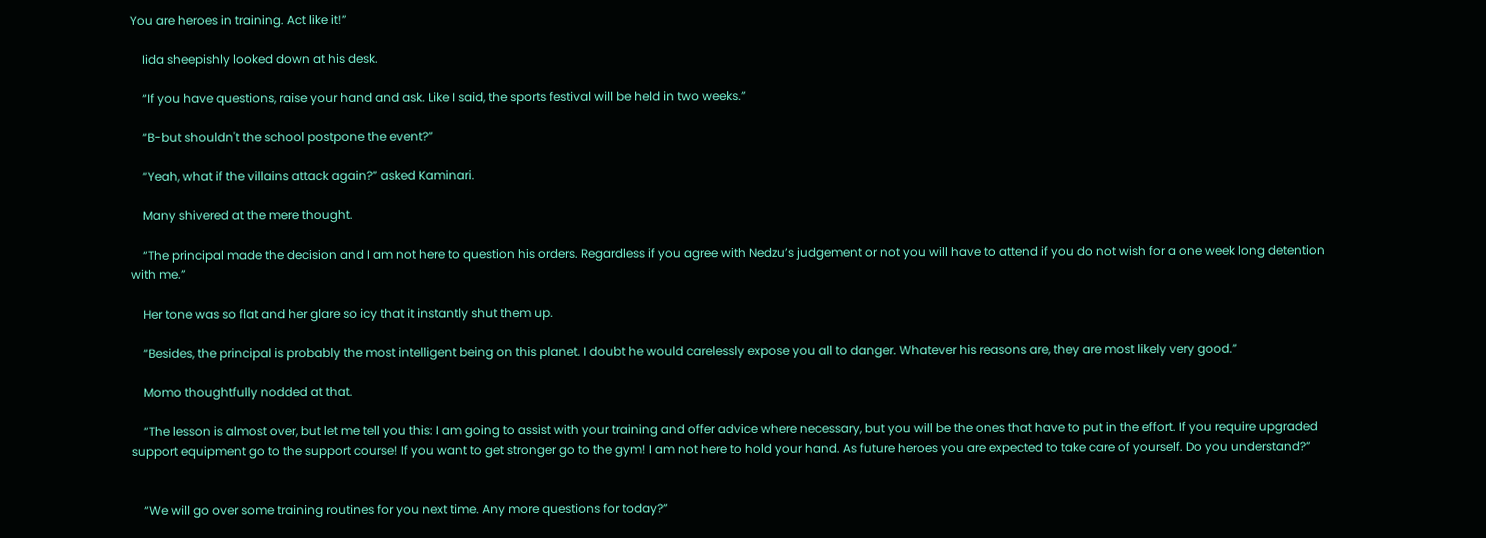You are heroes in training. Act like it!”

    Iida sheepishly looked down at his desk.

    “If you have questions, raise your hand and ask. Like I said, the sports festival will be held in two weeks.”

    “B-but shouldn't the school postpone the event?”

    “Yeah, what if the villains attack again?” asked Kaminari.

    Many shivered at the mere thought.

    “The principal made the decision and I am not here to question his orders. Regardless if you agree with Nedzu’s judgement or not you will have to attend if you do not wish for a one week long detention with me.”

    Her tone was so flat and her glare so icy that it instantly shut them up.

    “Besides, the principal is probably the most intelligent being on this planet. I doubt he would carelessly expose you all to danger. Whatever his reasons are, they are most likely very good.”

    Momo thoughtfully nodded at that.

    “The lesson is almost over, but let me tell you this: I am going to assist with your training and offer advice where necessary, but you will be the ones that have to put in the effort. If you require upgraded support equipment go to the support course! If you want to get stronger go to the gym! I am not here to hold your hand. As future heroes you are expected to take care of yourself. Do you understand?”


    “We will go over some training routines for you next time. Any more questions for today?”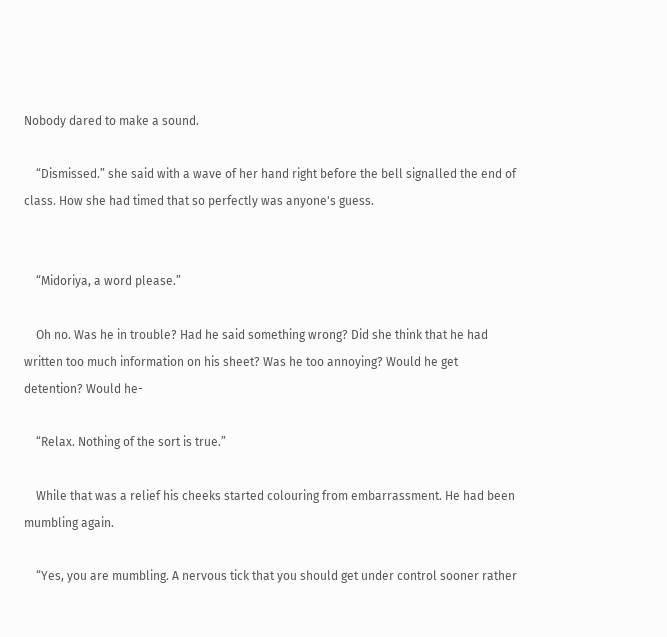Nobody dared to make a sound.

    “Dismissed.” she said with a wave of her hand right before the bell signalled the end of class. How she had timed that so perfectly was anyone's guess.


    “Midoriya, a word please.”

    Oh no. Was he in trouble? Had he said something wrong? Did she think that he had written too much information on his sheet? Was he too annoying? Would he get detention? Would he-

    “Relax. Nothing of the sort is true.”

    While that was a relief his cheeks started colouring from embarrassment. He had been mumbling again.

    “Yes, you are mumbling. A nervous tick that you should get under control sooner rather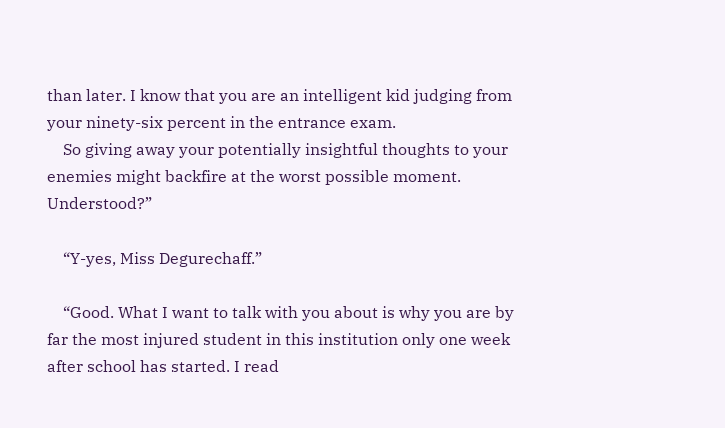than later. I know that you are an intelligent kid judging from your ninety-six percent in the entrance exam.
    So giving away your potentially insightful thoughts to your enemies might backfire at the worst possible moment. Understood?”

    “Y-yes, Miss Degurechaff.”

    “Good. What I want to talk with you about is why you are by far the most injured student in this institution only one week after school has started. I read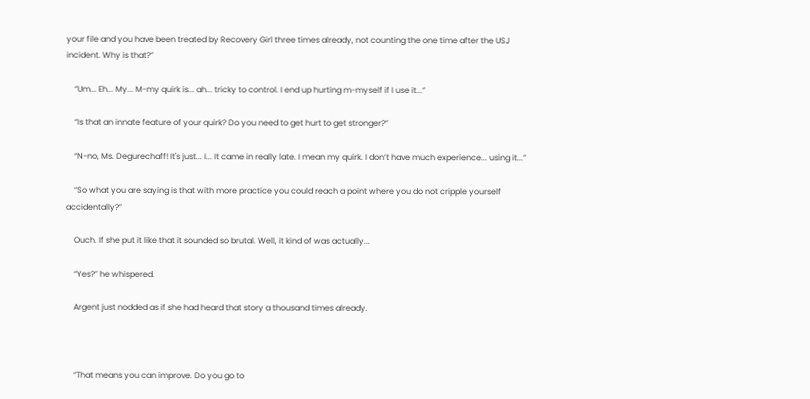your file and you have been treated by Recovery Girl three times already, not counting the one time after the USJ incident. Why is that?”

    “Um... Eh... My... M-my quirk is... ah... tricky to control. I end up hurting m-myself if I use it...”

    “Is that an innate feature of your quirk? Do you need to get hurt to get stronger?”

    “N-no, Ms. Degurechaff! It's just... I... It came in really late. I mean my quirk. I don’t have much experience... using it...”

    “So what you are saying is that with more practice you could reach a point where you do not cripple yourself accidentally?”

    Ouch. If she put it like that it sounded so brutal. Well, it kind of was actually...

    “Yes?” he whispered.

    Argent just nodded as if she had heard that story a thousand times already.



    “That means you can improve. Do you go to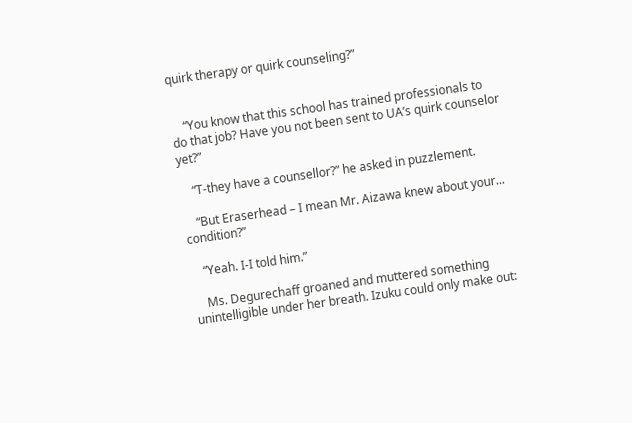quirk therapy or quirk counseling?”


    “You know that this school has trained professionals to do that job? Have you not been sent to UA’s quirk counselor yet?”

    “T-they have a counsellor?” he asked in puzzlement.

    “But Eraserhead – I mean Mr. Aizawa knew about your... condition?”

    “Yeah. I-I told him.”

    Ms. Degurechaff groaned and muttered something unintelligible under her breath. Izuku could only make out: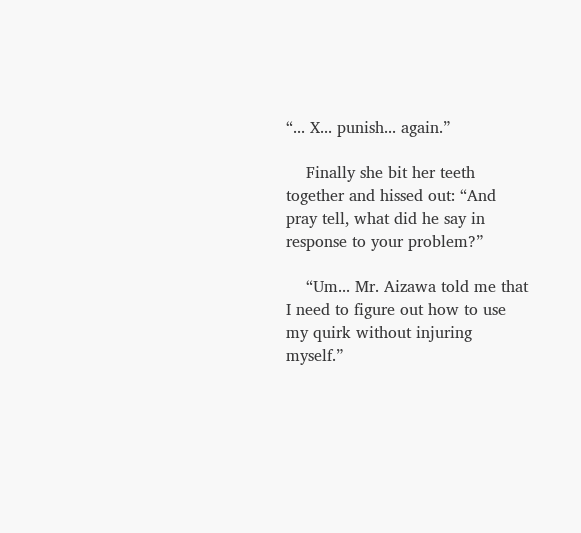“... X... punish... again.”

    Finally she bit her teeth together and hissed out: “And pray tell, what did he say in response to your problem?”

    “Um... Mr. Aizawa told me that I need to figure out how to use my quirk without injuring myself.”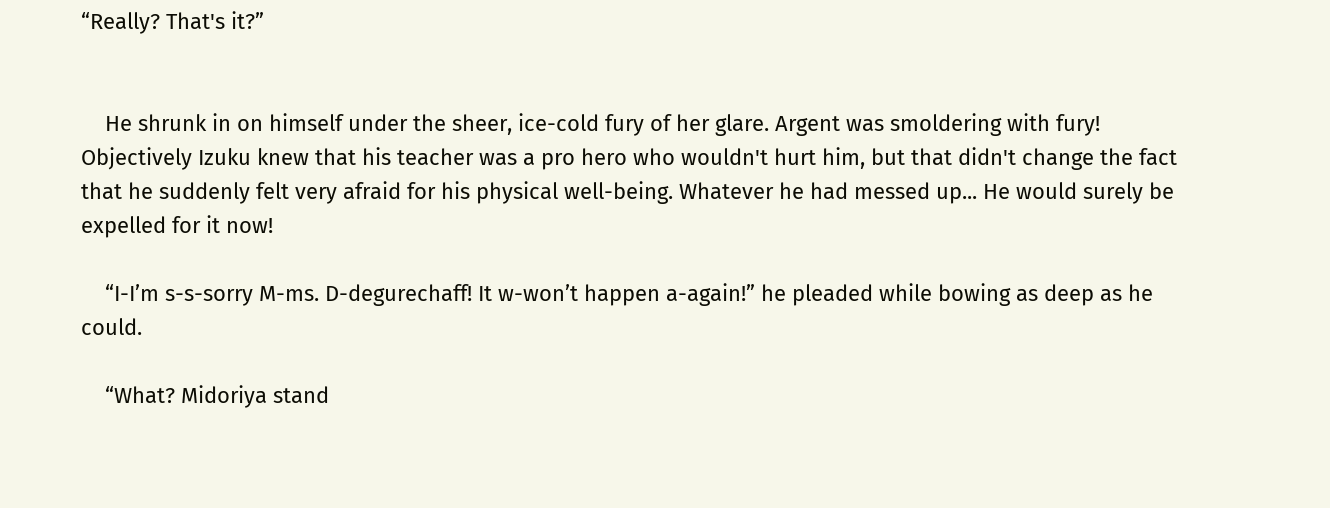“Really? That's it?”


    He shrunk in on himself under the sheer, ice-cold fury of her glare. Argent was smoldering with fury! Objectively Izuku knew that his teacher was a pro hero who wouldn't hurt him, but that didn't change the fact that he suddenly felt very afraid for his physical well-being. Whatever he had messed up... He would surely be expelled for it now!

    “I-I’m s-s-sorry M-ms. D-degurechaff! It w-won’t happen a-again!” he pleaded while bowing as deep as he could.

    “What? Midoriya stand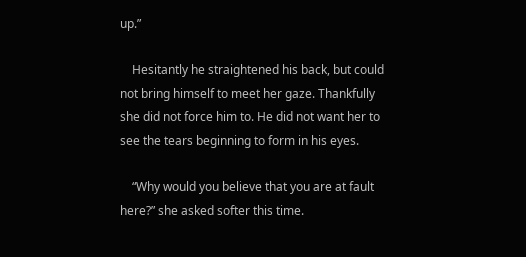up.”

    Hesitantly he straightened his back, but could not bring himself to meet her gaze. Thankfully she did not force him to. He did not want her to see the tears beginning to form in his eyes.

    “Why would you believe that you are at fault here?” she asked softer this time.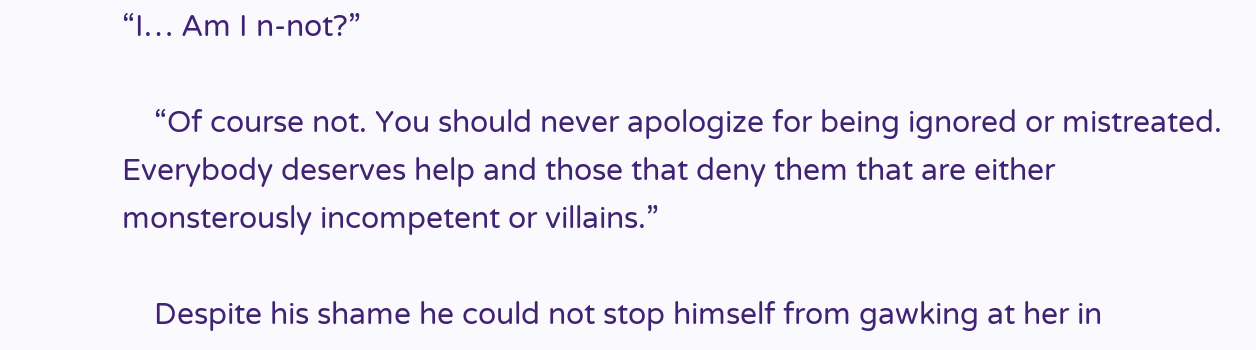“I… Am I n-not?”

    “Of course not. You should never apologize for being ignored or mistreated. Everybody deserves help and those that deny them that are either monsterously incompetent or villains.”

    Despite his shame he could not stop himself from gawking at her in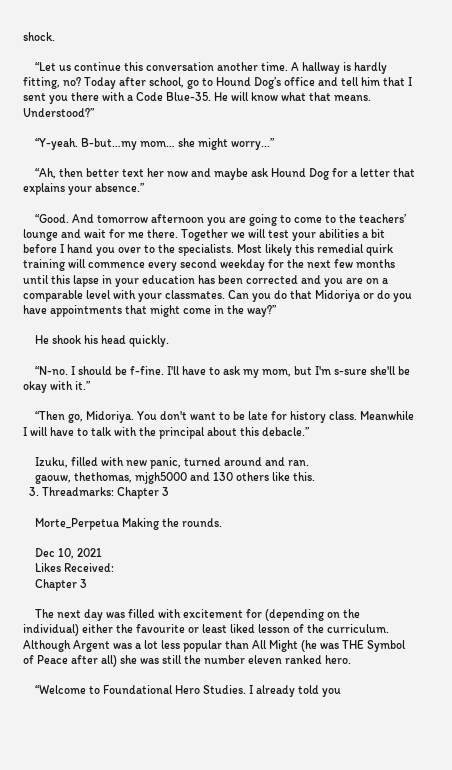shock.

    “Let us continue this conversation another time. A hallway is hardly fitting, no? Today after school, go to Hound Dog’s office and tell him that I sent you there with a Code Blue-35. He will know what that means. Understood?”

    “Y-yeah. B-but…my mom… she might worry...”

    “Ah, then better text her now and maybe ask Hound Dog for a letter that explains your absence.”

    “Good. And tomorrow afternoon you are going to come to the teachers’ lounge and wait for me there. Together we will test your abilities a bit before I hand you over to the specialists. Most likely this remedial quirk training will commence every second weekday for the next few months until this lapse in your education has been corrected and you are on a comparable level with your classmates. Can you do that Midoriya or do you have appointments that might come in the way?”

    He shook his head quickly.

    “N-no. I should be f-fine. I'll have to ask my mom, but I'm s-sure she'll be okay with it.”

    “Then go, Midoriya. You don't want to be late for history class. Meanwhile I will have to talk with the principal about this debacle.”

    Izuku, filled with new panic, turned around and ran.
    gaouw, thethomas, mjgh5000 and 130 others like this.
  3. Threadmarks: Chapter 3

    Morte_Perpetua Making the rounds.

    Dec 10, 2021
    Likes Received:
    Chapter 3

    The next day was filled with excitement for (depending on the individual) either the favourite or least liked lesson of the curriculum. Although Argent was a lot less popular than All Might (he was THE Symbol of Peace after all) she was still the number eleven ranked hero.

    “Welcome to Foundational Hero Studies. I already told you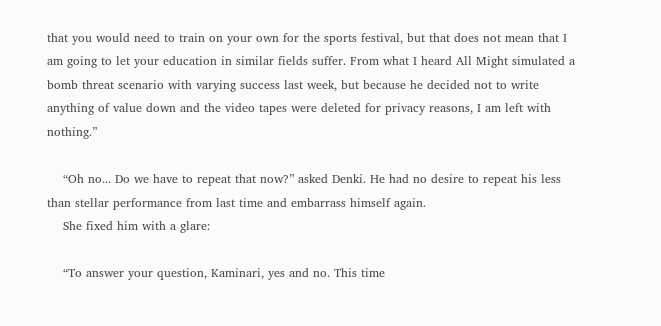that you would need to train on your own for the sports festival, but that does not mean that I am going to let your education in similar fields suffer. From what I heard All Might simulated a bomb threat scenario with varying success last week, but because he decided not to write anything of value down and the video tapes were deleted for privacy reasons, I am left with nothing.”

    “Oh no... Do we have to repeat that now?” asked Denki. He had no desire to repeat his less than stellar performance from last time and embarrass himself again.
    She fixed him with a glare:

    “To answer your question, Kaminari, yes and no. This time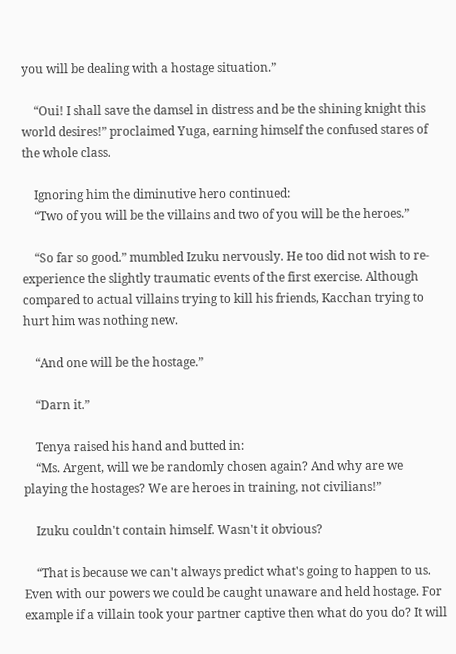you will be dealing with a hostage situation.”

    “Oui! I shall save the damsel in distress and be the shining knight this world desires!” proclaimed Yuga, earning himself the confused stares of the whole class.

    Ignoring him the diminutive hero continued:
    “Two of you will be the villains and two of you will be the heroes.”

    “So far so good.” mumbled Izuku nervously. He too did not wish to re-experience the slightly traumatic events of the first exercise. Although compared to actual villains trying to kill his friends, Kacchan trying to hurt him was nothing new.

    “And one will be the hostage.”

    “Darn it.”

    Tenya raised his hand and butted in:
    “Ms. Argent, will we be randomly chosen again? And why are we playing the hostages? We are heroes in training, not civilians!”

    Izuku couldn't contain himself. Wasn't it obvious?

    “That is because we can't always predict what's going to happen to us. Even with our powers we could be caught unaware and held hostage. For example if a villain took your partner captive then what do you do? It will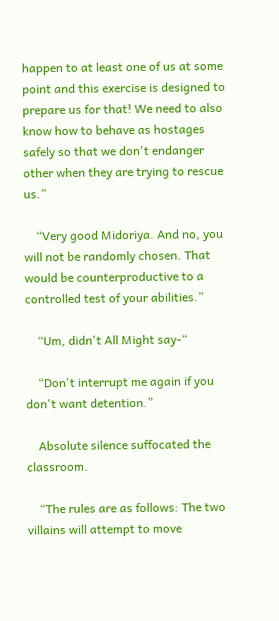happen to at least one of us at some point and this exercise is designed to prepare us for that! We need to also know how to behave as hostages safely so that we don't endanger other when they are trying to rescue us.”

    “Very good Midoriya. And no, you will not be randomly chosen. That would be counterproductive to a controlled test of your abilities.”

    “Um, didn't All Might say-“

    “Don't interrupt me again if you don't want detention.”

    Absolute silence suffocated the classroom.

    “The rules are as follows: The two villains will attempt to move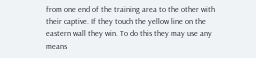from one end of the training area to the other with their captive. If they touch the yellow line on the eastern wall they win. To do this they may use any means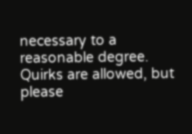necessary to a reasonable degree. Quirks are allowed, but please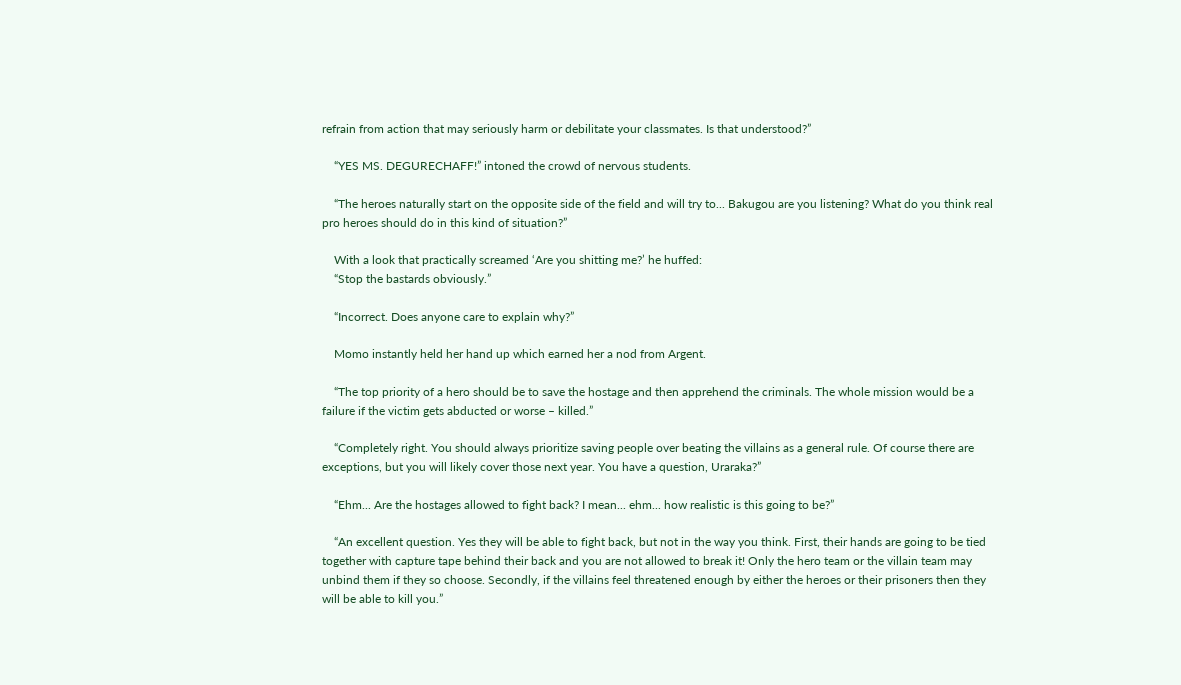refrain from action that may seriously harm or debilitate your classmates. Is that understood?”

    “YES MS. DEGURECHAFF!” intoned the crowd of nervous students.

    “The heroes naturally start on the opposite side of the field and will try to... Bakugou are you listening? What do you think real pro heroes should do in this kind of situation?”

    With a look that practically screamed ‘Are you shitting me?’ he huffed:
    “Stop the bastards obviously.”

    “Incorrect. Does anyone care to explain why?”

    Momo instantly held her hand up which earned her a nod from Argent.

    “The top priority of a hero should be to save the hostage and then apprehend the criminals. The whole mission would be a failure if the victim gets abducted or worse – killed.”

    “Completely right. You should always prioritize saving people over beating the villains as a general rule. Of course there are exceptions, but you will likely cover those next year. You have a question, Uraraka?”

    “Ehm... Are the hostages allowed to fight back? I mean... ehm... how realistic is this going to be?”

    “An excellent question. Yes they will be able to fight back, but not in the way you think. First, their hands are going to be tied together with capture tape behind their back and you are not allowed to break it! Only the hero team or the villain team may unbind them if they so choose. Secondly, if the villains feel threatened enough by either the heroes or their prisoners then they will be able to kill you.”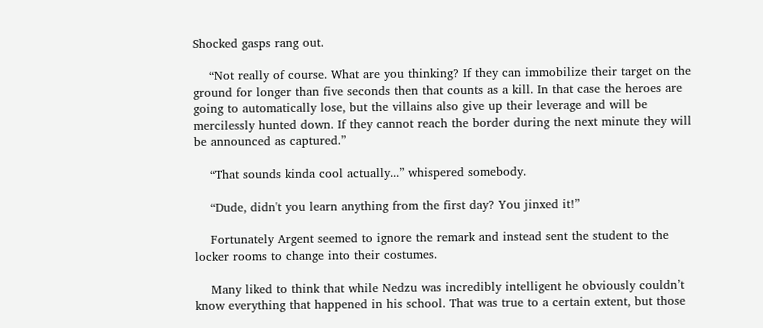Shocked gasps rang out.

    “Not really of course. What are you thinking? If they can immobilize their target on the ground for longer than five seconds then that counts as a kill. In that case the heroes are going to automatically lose, but the villains also give up their leverage and will be mercilessly hunted down. If they cannot reach the border during the next minute they will be announced as captured.”

    “That sounds kinda cool actually...” whispered somebody.

    “Dude, didn't you learn anything from the first day? You jinxed it!”

    Fortunately Argent seemed to ignore the remark and instead sent the student to the locker rooms to change into their costumes.

    Many liked to think that while Nedzu was incredibly intelligent he obviously couldn’t know everything that happened in his school. That was true to a certain extent, but those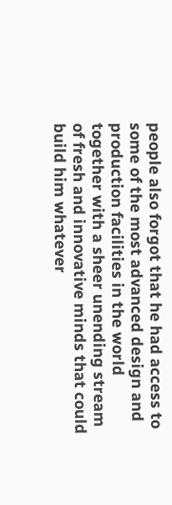people also forgot that he had access to some of the most advanced design and production facilities in the world together with a sheer unending stream of fresh and innovative minds that could build him whatever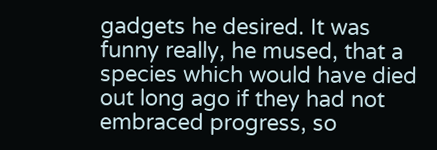gadgets he desired. It was funny really, he mused, that a species which would have died out long ago if they had not embraced progress, so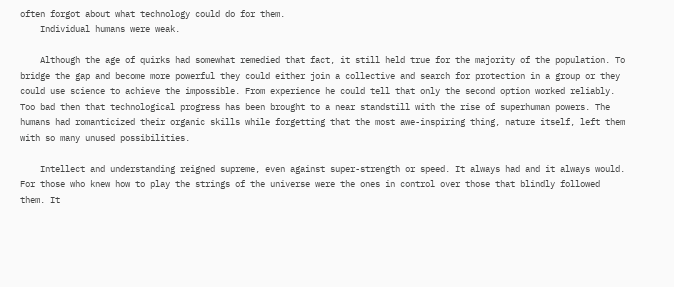often forgot about what technology could do for them.
    Individual humans were weak.

    Although the age of quirks had somewhat remedied that fact, it still held true for the majority of the population. To bridge the gap and become more powerful they could either join a collective and search for protection in a group or they could use science to achieve the impossible. From experience he could tell that only the second option worked reliably. Too bad then that technological progress has been brought to a near standstill with the rise of superhuman powers. The humans had romanticized their organic skills while forgetting that the most awe-inspiring thing, nature itself, left them with so many unused possibilities.

    Intellect and understanding reigned supreme, even against super-strength or speed. It always had and it always would. For those who knew how to play the strings of the universe were the ones in control over those that blindly followed them. It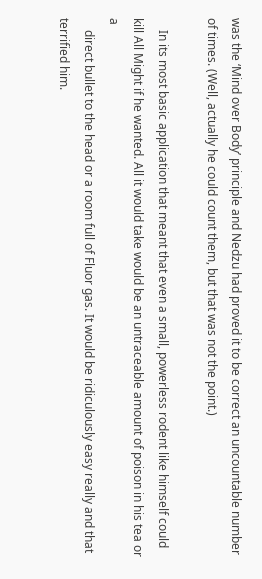was the ‘Mind over Body’ principle and Nedzu had proved it to be correct an uncountable number of times. (Well, actually he could count them, but that was not the point.)

    In its most basic application that meant that even a small, powerless rodent like himself could kill All Might if he wanted. All it would take would be an untraceable amount of poison in his tea or a
    direct bullet to the head or a room full of Fluor gas. It would be ridiculously easy really and that terrified him.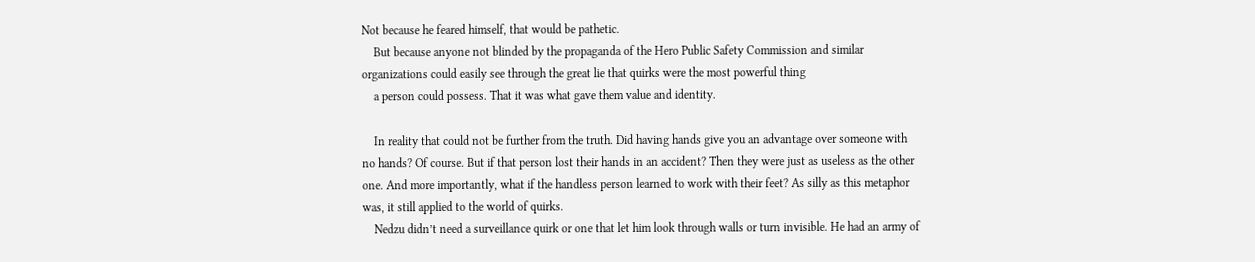Not because he feared himself, that would be pathetic.
    But because anyone not blinded by the propaganda of the Hero Public Safety Commission and similar organizations could easily see through the great lie that quirks were the most powerful thing
    a person could possess. That it was what gave them value and identity.

    In reality that could not be further from the truth. Did having hands give you an advantage over someone with no hands? Of course. But if that person lost their hands in an accident? Then they were just as useless as the other one. And more importantly, what if the handless person learned to work with their feet? As silly as this metaphor was, it still applied to the world of quirks.
    Nedzu didn’t need a surveillance quirk or one that let him look through walls or turn invisible. He had an army of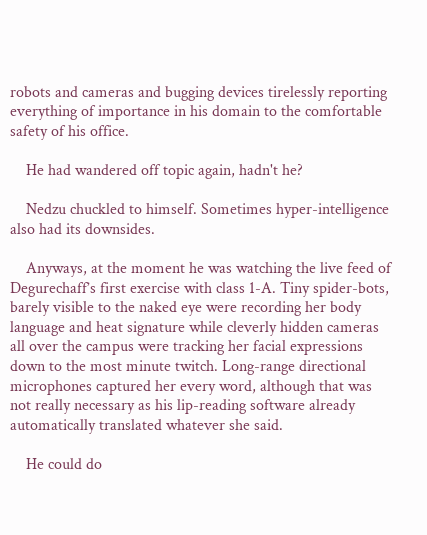robots and cameras and bugging devices tirelessly reporting everything of importance in his domain to the comfortable safety of his office.

    He had wandered off topic again, hadn't he?

    Nedzu chuckled to himself. Sometimes hyper-intelligence also had its downsides.

    Anyways, at the moment he was watching the live feed of Degurechaff’s first exercise with class 1-A. Tiny spider-bots, barely visible to the naked eye were recording her body language and heat signature while cleverly hidden cameras all over the campus were tracking her facial expressions down to the most minute twitch. Long-range directional microphones captured her every word, although that was not really necessary as his lip-reading software already automatically translated whatever she said.

    He could do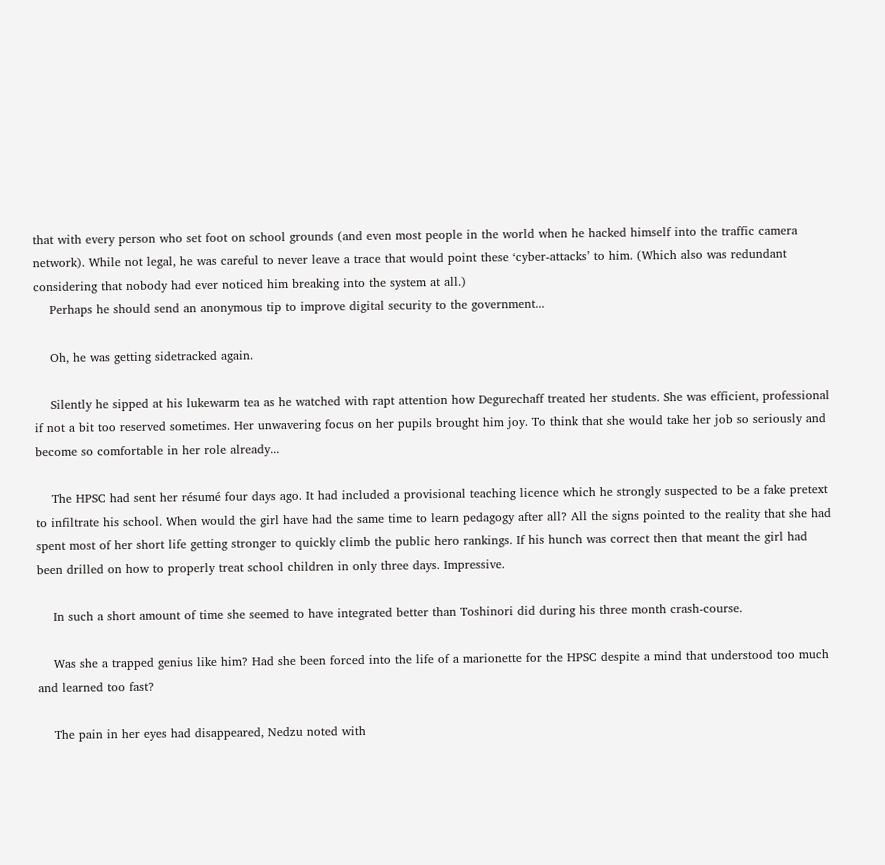that with every person who set foot on school grounds (and even most people in the world when he hacked himself into the traffic camera network). While not legal, he was careful to never leave a trace that would point these ‘cyber-attacks’ to him. (Which also was redundant considering that nobody had ever noticed him breaking into the system at all.)
    Perhaps he should send an anonymous tip to improve digital security to the government...

    Oh, he was getting sidetracked again.

    Silently he sipped at his lukewarm tea as he watched with rapt attention how Degurechaff treated her students. She was efficient, professional if not a bit too reserved sometimes. Her unwavering focus on her pupils brought him joy. To think that she would take her job so seriously and become so comfortable in her role already...

    The HPSC had sent her résumé four days ago. It had included a provisional teaching licence which he strongly suspected to be a fake pretext to infiltrate his school. When would the girl have had the same time to learn pedagogy after all? All the signs pointed to the reality that she had spent most of her short life getting stronger to quickly climb the public hero rankings. If his hunch was correct then that meant the girl had been drilled on how to properly treat school children in only three days. Impressive.

    In such a short amount of time she seemed to have integrated better than Toshinori did during his three month crash-course.

    Was she a trapped genius like him? Had she been forced into the life of a marionette for the HPSC despite a mind that understood too much and learned too fast?

    The pain in her eyes had disappeared, Nedzu noted with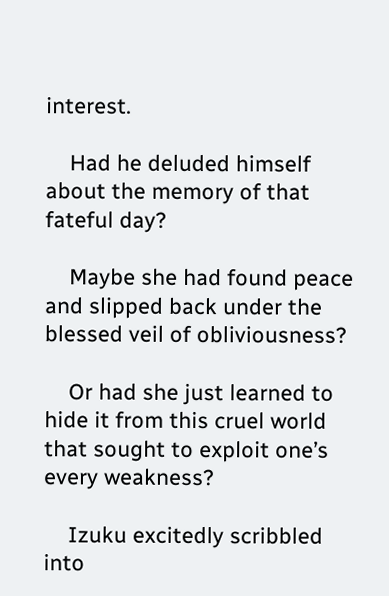interest.

    Had he deluded himself about the memory of that fateful day?

    Maybe she had found peace and slipped back under the blessed veil of obliviousness?

    Or had she just learned to hide it from this cruel world that sought to exploit one’s every weakness?

    Izuku excitedly scribbled into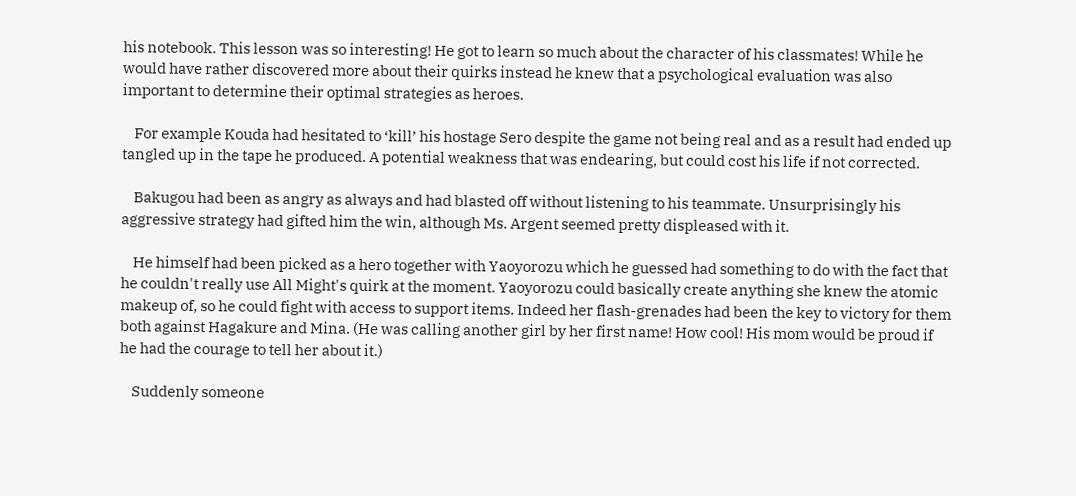his notebook. This lesson was so interesting! He got to learn so much about the character of his classmates! While he would have rather discovered more about their quirks instead he knew that a psychological evaluation was also important to determine their optimal strategies as heroes.

    For example Kouda had hesitated to ‘kill’ his hostage Sero despite the game not being real and as a result had ended up tangled up in the tape he produced. A potential weakness that was endearing, but could cost his life if not corrected.

    Bakugou had been as angry as always and had blasted off without listening to his teammate. Unsurprisingly his aggressive strategy had gifted him the win, although Ms. Argent seemed pretty displeased with it.

    He himself had been picked as a hero together with Yaoyorozu which he guessed had something to do with the fact that he couldn't really use All Might's quirk at the moment. Yaoyorozu could basically create anything she knew the atomic makeup of, so he could fight with access to support items. Indeed her flash-grenades had been the key to victory for them both against Hagakure and Mina. (He was calling another girl by her first name! How cool! His mom would be proud if he had the courage to tell her about it.)

    Suddenly someone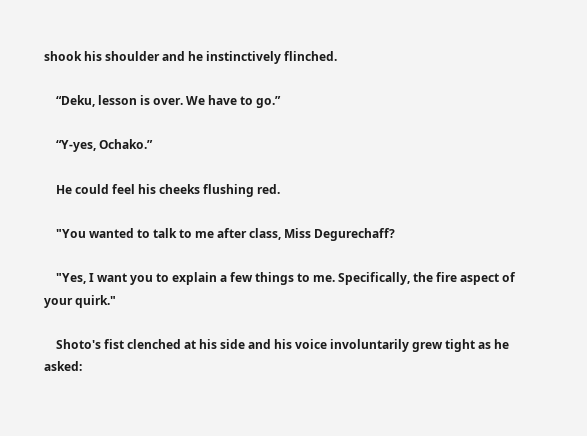shook his shoulder and he instinctively flinched.

    “Deku, lesson is over. We have to go.”

    “Y-yes, Ochako.”

    He could feel his cheeks flushing red.

    "You wanted to talk to me after class, Miss Degurechaff?

    "Yes, I want you to explain a few things to me. Specifically, the fire aspect of your quirk."

    Shoto's fist clenched at his side and his voice involuntarily grew tight as he asked: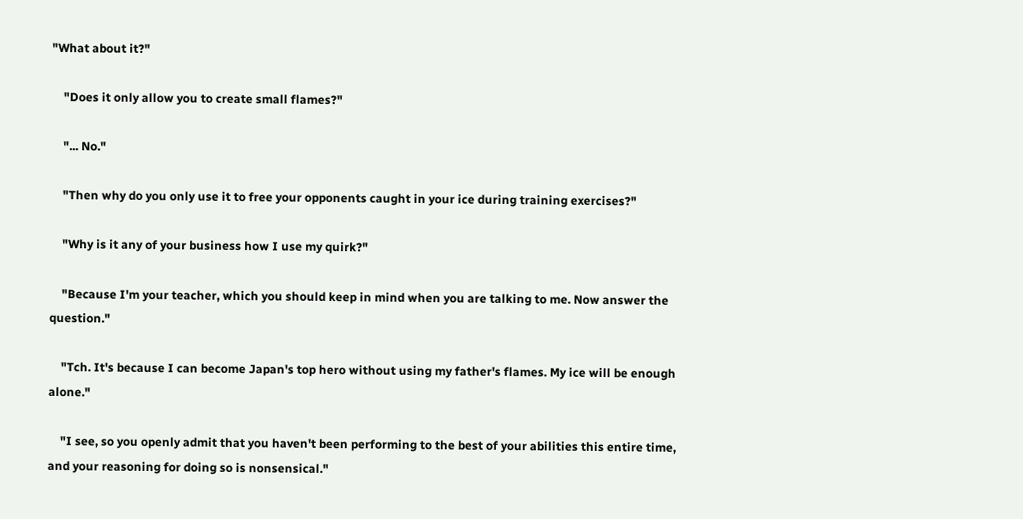"What about it?"

    "Does it only allow you to create small flames?"

    "... No."

    "Then why do you only use it to free your opponents caught in your ice during training exercises?"

    "Why is it any of your business how I use my quirk?"

    "Because I'm your teacher, which you should keep in mind when you are talking to me. Now answer the question."

    "Tch. It's because I can become Japan's top hero without using my father's flames. My ice will be enough alone."

    "I see, so you openly admit that you haven't been performing to the best of your abilities this entire time, and your reasoning for doing so is nonsensical."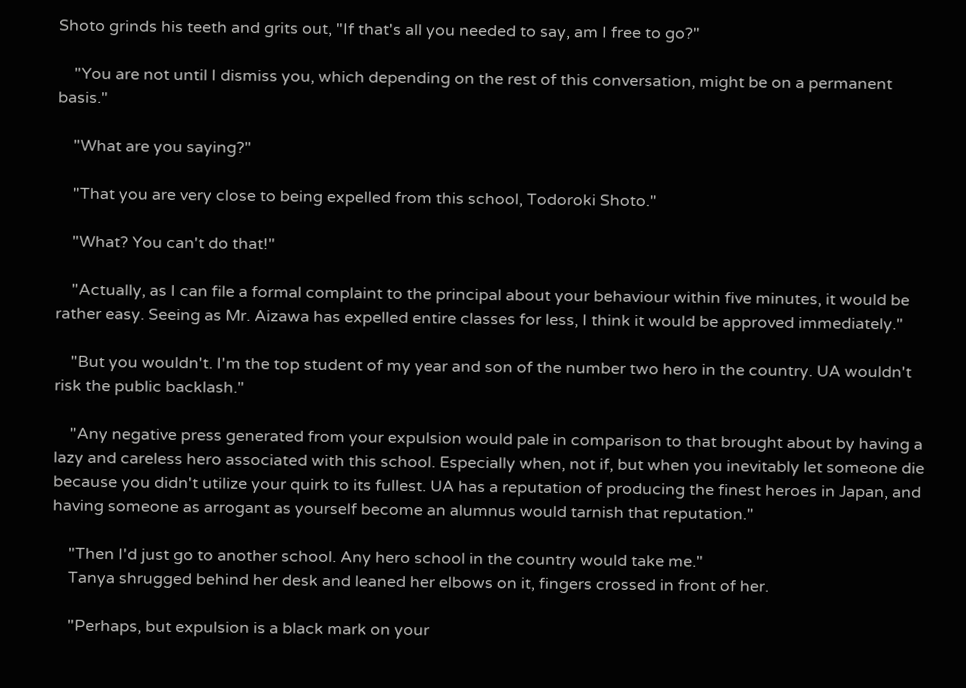Shoto grinds his teeth and grits out, "If that's all you needed to say, am I free to go?"

    "You are not until I dismiss you, which depending on the rest of this conversation, might be on a permanent basis."

    "What are you saying?"

    "That you are very close to being expelled from this school, Todoroki Shoto."

    "What? You can't do that!"

    "Actually, as I can file a formal complaint to the principal about your behaviour within five minutes, it would be rather easy. Seeing as Mr. Aizawa has expelled entire classes for less, I think it would be approved immediately."

    "But you wouldn't. I'm the top student of my year and son of the number two hero in the country. UA wouldn't risk the public backlash."

    "Any negative press generated from your expulsion would pale in comparison to that brought about by having a lazy and careless hero associated with this school. Especially when, not if, but when you inevitably let someone die because you didn't utilize your quirk to its fullest. UA has a reputation of producing the finest heroes in Japan, and having someone as arrogant as yourself become an alumnus would tarnish that reputation."

    "Then I'd just go to another school. Any hero school in the country would take me."
    Tanya shrugged behind her desk and leaned her elbows on it, fingers crossed in front of her.

    "Perhaps, but expulsion is a black mark on your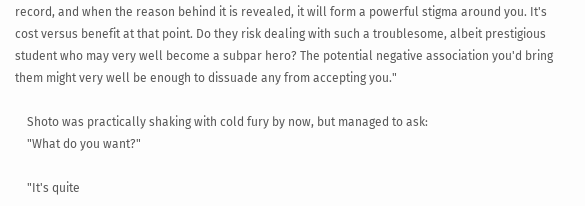record, and when the reason behind it is revealed, it will form a powerful stigma around you. It's cost versus benefit at that point. Do they risk dealing with such a troublesome, albeit prestigious student who may very well become a subpar hero? The potential negative association you'd bring them might very well be enough to dissuade any from accepting you."

    Shoto was practically shaking with cold fury by now, but managed to ask:
    "What do you want?"

    "It's quite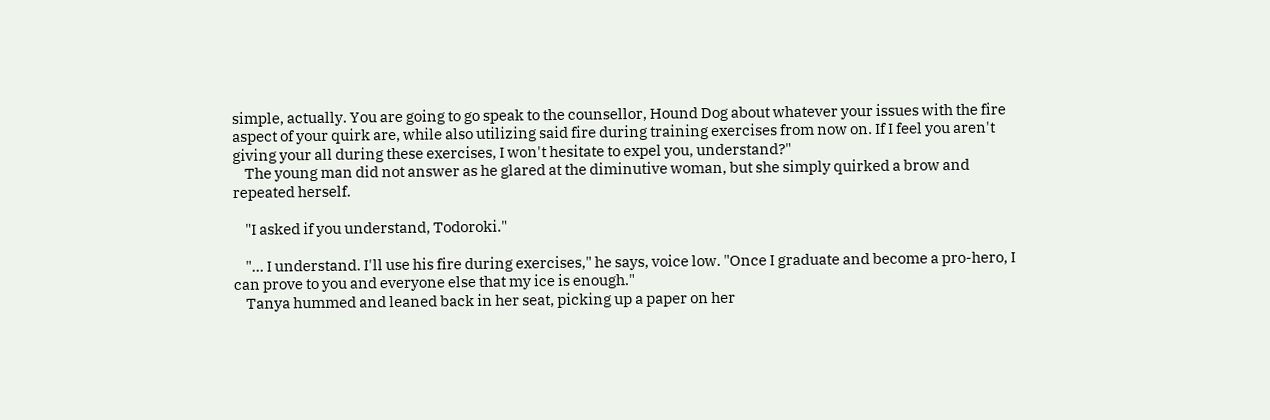simple, actually. You are going to go speak to the counsellor, Hound Dog about whatever your issues with the fire aspect of your quirk are, while also utilizing said fire during training exercises from now on. If I feel you aren't giving your all during these exercises, I won't hesitate to expel you, understand?"
    The young man did not answer as he glared at the diminutive woman, but she simply quirked a brow and repeated herself.

    "I asked if you understand, Todoroki."

    "... I understand. I'll use his fire during exercises," he says, voice low. "Once I graduate and become a pro-hero, I can prove to you and everyone else that my ice is enough."
    Tanya hummed and leaned back in her seat, picking up a paper on her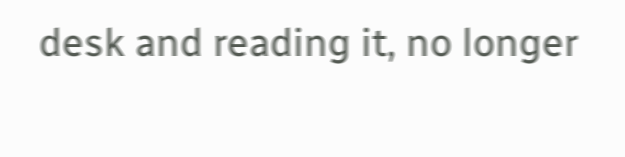desk and reading it, no longer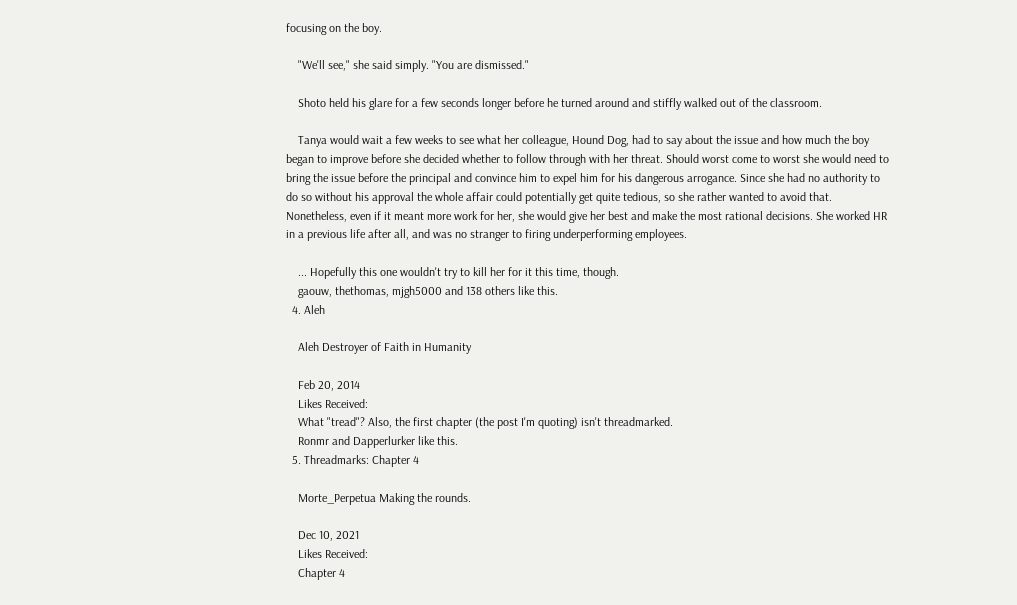focusing on the boy.

    "We'll see," she said simply. "You are dismissed."

    Shoto held his glare for a few seconds longer before he turned around and stiffly walked out of the classroom.

    Tanya would wait a few weeks to see what her colleague, Hound Dog, had to say about the issue and how much the boy began to improve before she decided whether to follow through with her threat. Should worst come to worst she would need to bring the issue before the principal and convince him to expel him for his dangerous arrogance. Since she had no authority to do so without his approval the whole affair could potentially get quite tedious, so she rather wanted to avoid that. Nonetheless, even if it meant more work for her, she would give her best and make the most rational decisions. She worked HR in a previous life after all, and was no stranger to firing underperforming employees.

    ... Hopefully this one wouldn't try to kill her for it this time, though.
    gaouw, thethomas, mjgh5000 and 138 others like this.
  4. Aleh

    Aleh Destroyer of Faith in Humanity

    Feb 20, 2014
    Likes Received:
    What "tread"? Also, the first chapter (the post I'm quoting) isn't threadmarked.
    Ronmr and Dapperlurker like this.
  5. Threadmarks: Chapter 4

    Morte_Perpetua Making the rounds.

    Dec 10, 2021
    Likes Received:
    Chapter 4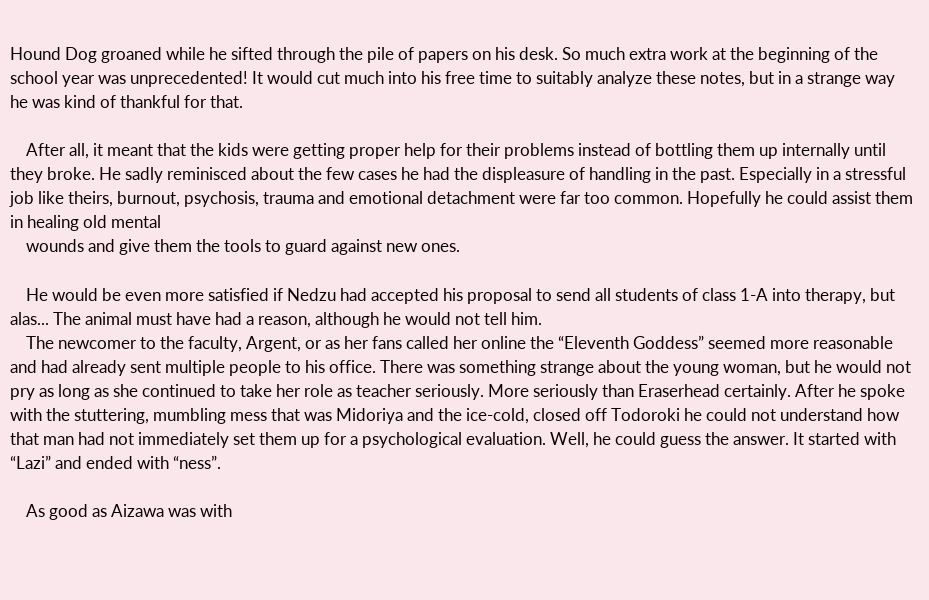Hound Dog groaned while he sifted through the pile of papers on his desk. So much extra work at the beginning of the school year was unprecedented! It would cut much into his free time to suitably analyze these notes, but in a strange way he was kind of thankful for that.

    After all, it meant that the kids were getting proper help for their problems instead of bottling them up internally until they broke. He sadly reminisced about the few cases he had the displeasure of handling in the past. Especially in a stressful job like theirs, burnout, psychosis, trauma and emotional detachment were far too common. Hopefully he could assist them in healing old mental
    wounds and give them the tools to guard against new ones.

    He would be even more satisfied if Nedzu had accepted his proposal to send all students of class 1-A into therapy, but alas... The animal must have had a reason, although he would not tell him.
    The newcomer to the faculty, Argent, or as her fans called her online the “Eleventh Goddess” seemed more reasonable and had already sent multiple people to his office. There was something strange about the young woman, but he would not pry as long as she continued to take her role as teacher seriously. More seriously than Eraserhead certainly. After he spoke with the stuttering, mumbling mess that was Midoriya and the ice-cold, closed off Todoroki he could not understand how that man had not immediately set them up for a psychological evaluation. Well, he could guess the answer. It started with “Lazi” and ended with “ness”.

    As good as Aizawa was with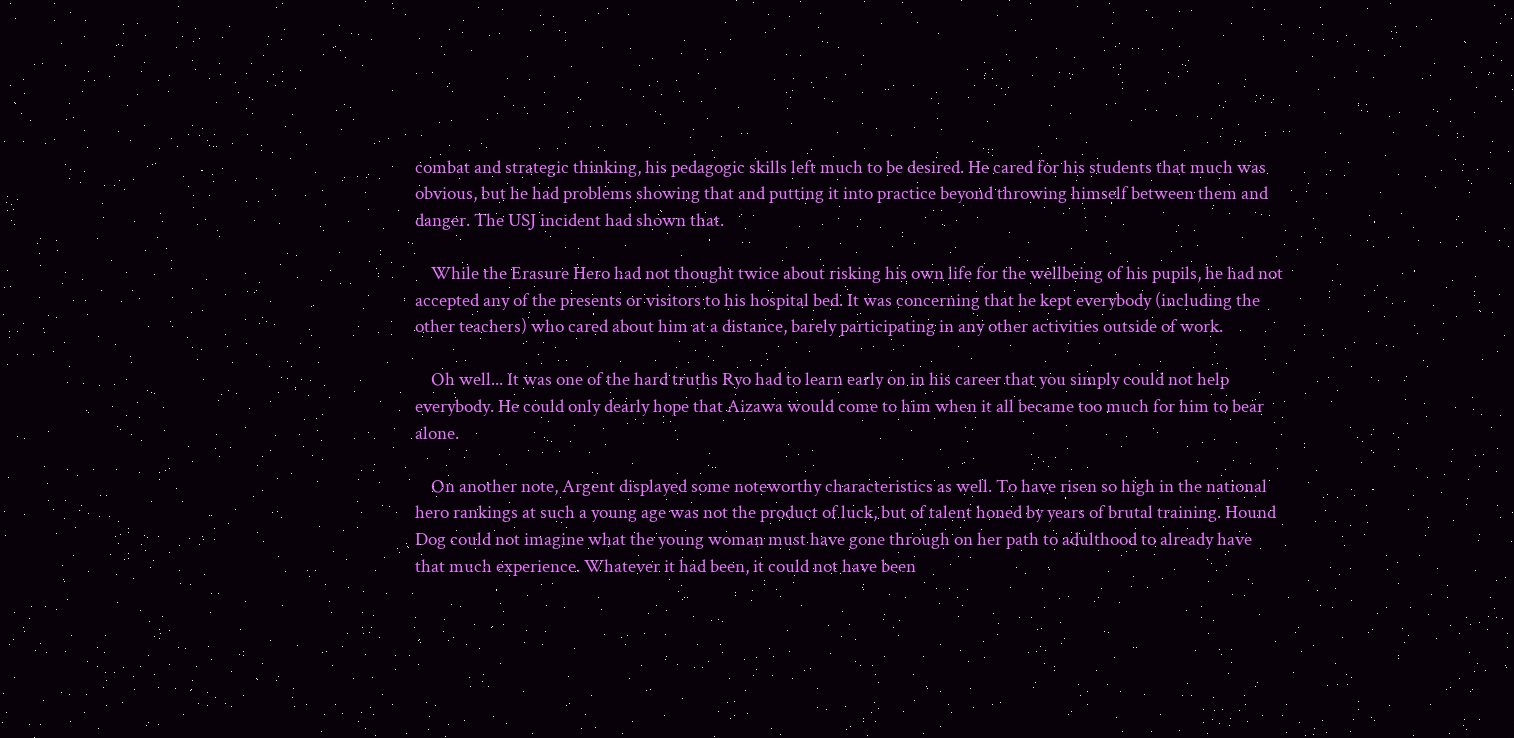combat and strategic thinking, his pedagogic skills left much to be desired. He cared for his students that much was obvious, but he had problems showing that and putting it into practice beyond throwing himself between them and danger. The USJ incident had shown that.

    While the Erasure Hero had not thought twice about risking his own life for the wellbeing of his pupils, he had not accepted any of the presents or visitors to his hospital bed. It was concerning that he kept everybody (including the other teachers) who cared about him at a distance, barely participating in any other activities outside of work.

    Oh well... It was one of the hard truths Ryo had to learn early on in his career that you simply could not help everybody. He could only dearly hope that Aizawa would come to him when it all became too much for him to bear alone.

    On another note, Argent displayed some noteworthy characteristics as well. To have risen so high in the national hero rankings at such a young age was not the product of luck, but of talent honed by years of brutal training. Hound Dog could not imagine what the young woman must have gone through on her path to adulthood to already have that much experience. Whatever it had been, it could not have been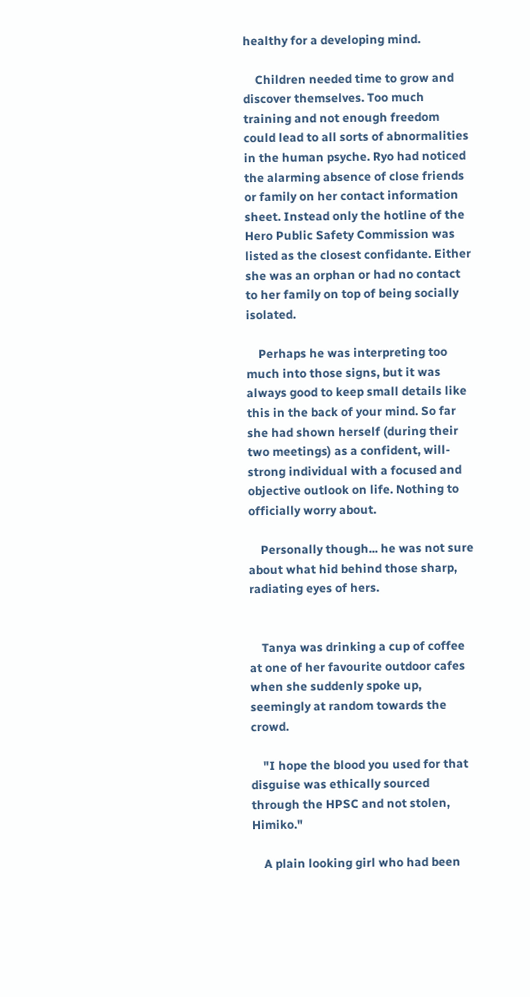healthy for a developing mind.

    Children needed time to grow and discover themselves. Too much training and not enough freedom could lead to all sorts of abnormalities in the human psyche. Ryo had noticed the alarming absence of close friends or family on her contact information sheet. Instead only the hotline of the Hero Public Safety Commission was listed as the closest confidante. Either she was an orphan or had no contact to her family on top of being socially isolated.

    Perhaps he was interpreting too much into those signs, but it was always good to keep small details like this in the back of your mind. So far she had shown herself (during their two meetings) as a confident, will-strong individual with a focused and objective outlook on life. Nothing to officially worry about.

    Personally though... he was not sure about what hid behind those sharp, radiating eyes of hers.


    Tanya was drinking a cup of coffee at one of her favourite outdoor cafes when she suddenly spoke up, seemingly at random towards the crowd.

    "I hope the blood you used for that disguise was ethically sourced through the HPSC and not stolen, Himiko."

    A plain looking girl who had been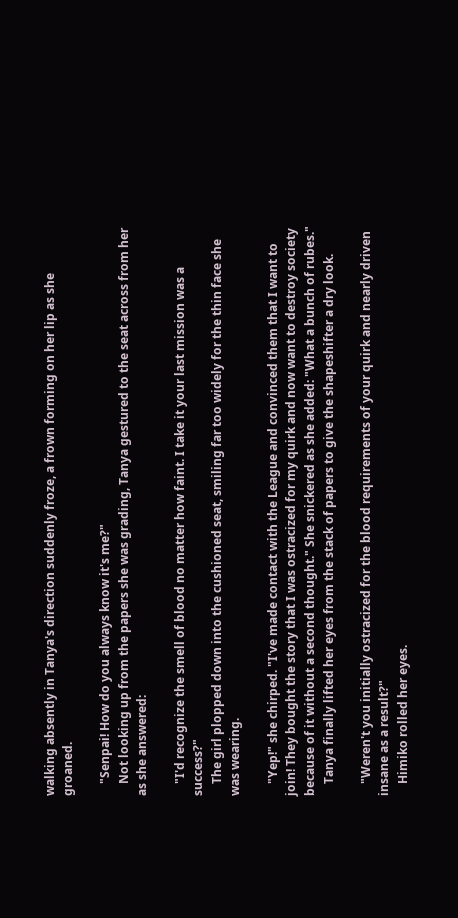walking absently in Tanya's direction suddenly froze, a frown forming on her lip as she groaned.

    "Senpai! How do you always know it's me?"
    Not looking up from the papers she was grading, Tanya gestured to the seat across from her as she answered:

    "I'd recognize the smell of blood no matter how faint. I take it your last mission was a success?"
    The girl plopped down into the cushioned seat, smiling far too widely for the thin face she was wearing.

    "Yep!" she chirped. "I've made contact with the League and convinced them that I want to join! They bought the story that I was ostracized for my quirk and now want to destroy society because of it without a second thought." She snickered as she added: "What a bunch of rubes."
    Tanya finally lifted her eyes from the stack of papers to give the shapeshifter a dry look.

    "Weren't you initially ostracized for the blood requirements of your quirk and nearly driven insane as a result?"
    Himiko rolled her eyes.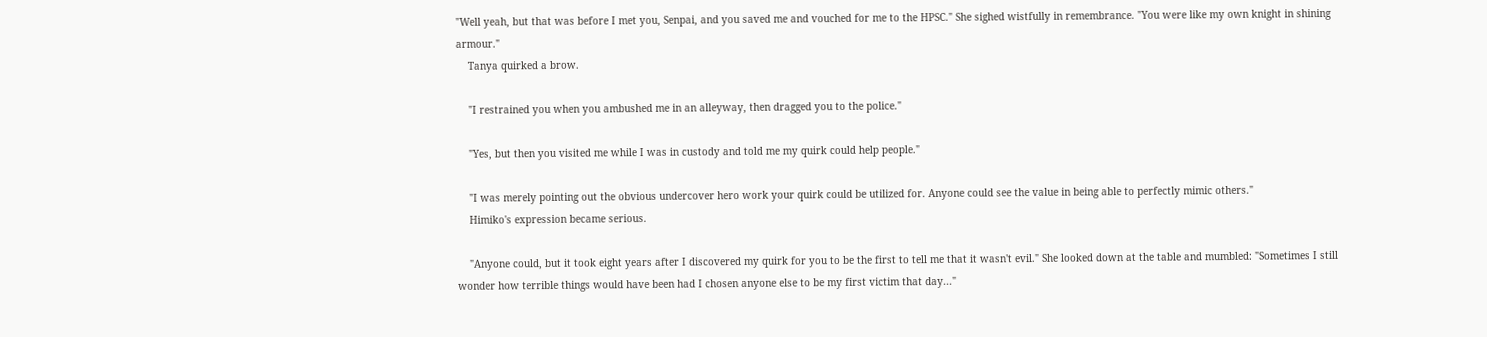"Well yeah, but that was before I met you, Senpai, and you saved me and vouched for me to the HPSC." She sighed wistfully in remembrance. "You were like my own knight in shining armour."
    Tanya quirked a brow.

    "I restrained you when you ambushed me in an alleyway, then dragged you to the police."

    "Yes, but then you visited me while I was in custody and told me my quirk could help people."

    "I was merely pointing out the obvious undercover hero work your quirk could be utilized for. Anyone could see the value in being able to perfectly mimic others."
    Himiko's expression became serious.

    "Anyone could, but it took eight years after I discovered my quirk for you to be the first to tell me that it wasn't evil." She looked down at the table and mumbled: "Sometimes I still wonder how terrible things would have been had I chosen anyone else to be my first victim that day..."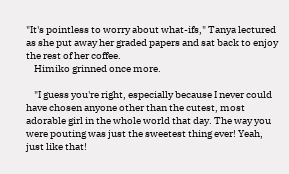"It's pointless to worry about what-ifs," Tanya lectured as she put away her graded papers and sat back to enjoy the rest of her coffee.
    Himiko grinned once more.

    "I guess you're right, especially because I never could have chosen anyone other than the cutest, most adorable girl in the whole world that day. The way you were pouting was just the sweetest thing ever! Yeah, just like that!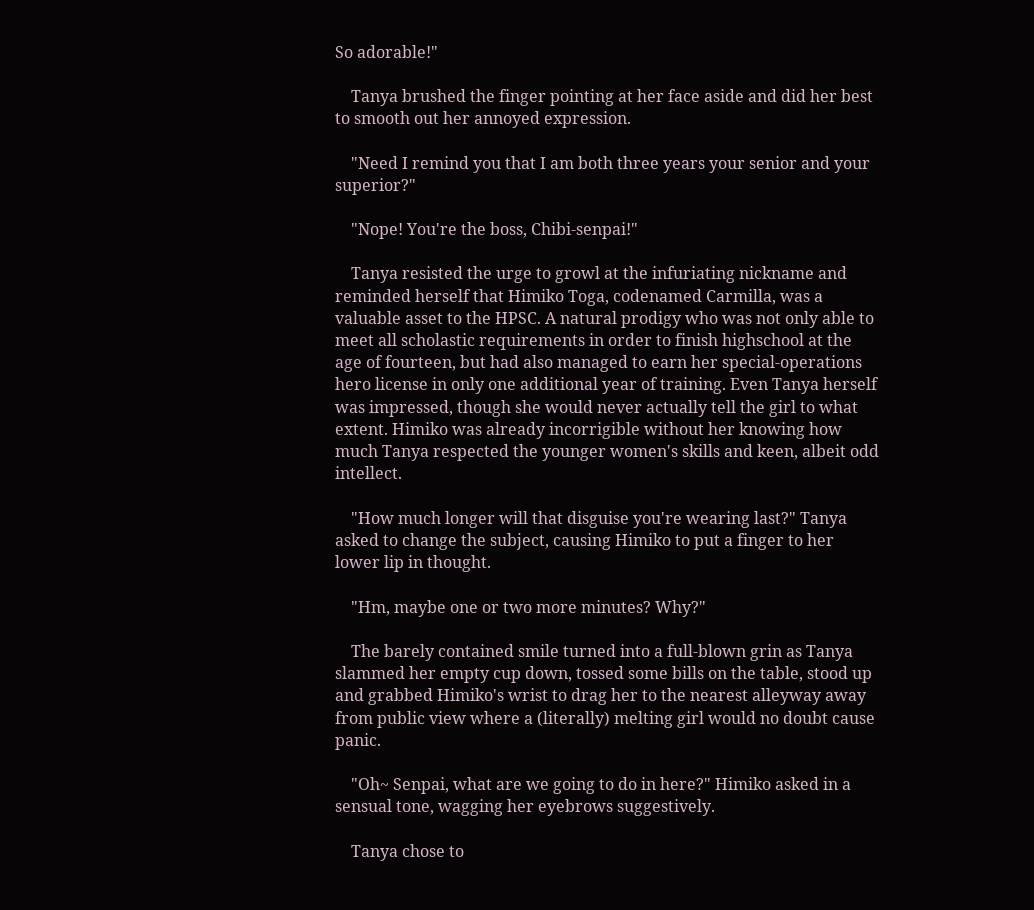So adorable!"

    Tanya brushed the finger pointing at her face aside and did her best to smooth out her annoyed expression.

    "Need I remind you that I am both three years your senior and your superior?"

    "Nope! You're the boss, Chibi-senpai!"

    Tanya resisted the urge to growl at the infuriating nickname and reminded herself that Himiko Toga, codenamed Carmilla, was a valuable asset to the HPSC. A natural prodigy who was not only able to meet all scholastic requirements in order to finish highschool at the age of fourteen, but had also managed to earn her special-operations hero license in only one additional year of training. Even Tanya herself was impressed, though she would never actually tell the girl to what extent. Himiko was already incorrigible without her knowing how much Tanya respected the younger women's skills and keen, albeit odd intellect.

    "How much longer will that disguise you're wearing last?" Tanya asked to change the subject, causing Himiko to put a finger to her lower lip in thought.

    "Hm, maybe one or two more minutes? Why?"

    The barely contained smile turned into a full-blown grin as Tanya slammed her empty cup down, tossed some bills on the table, stood up and grabbed Himiko's wrist to drag her to the nearest alleyway away from public view where a (literally) melting girl would no doubt cause panic.

    "Oh~ Senpai, what are we going to do in here?" Himiko asked in a sensual tone, wagging her eyebrows suggestively.

    Tanya chose to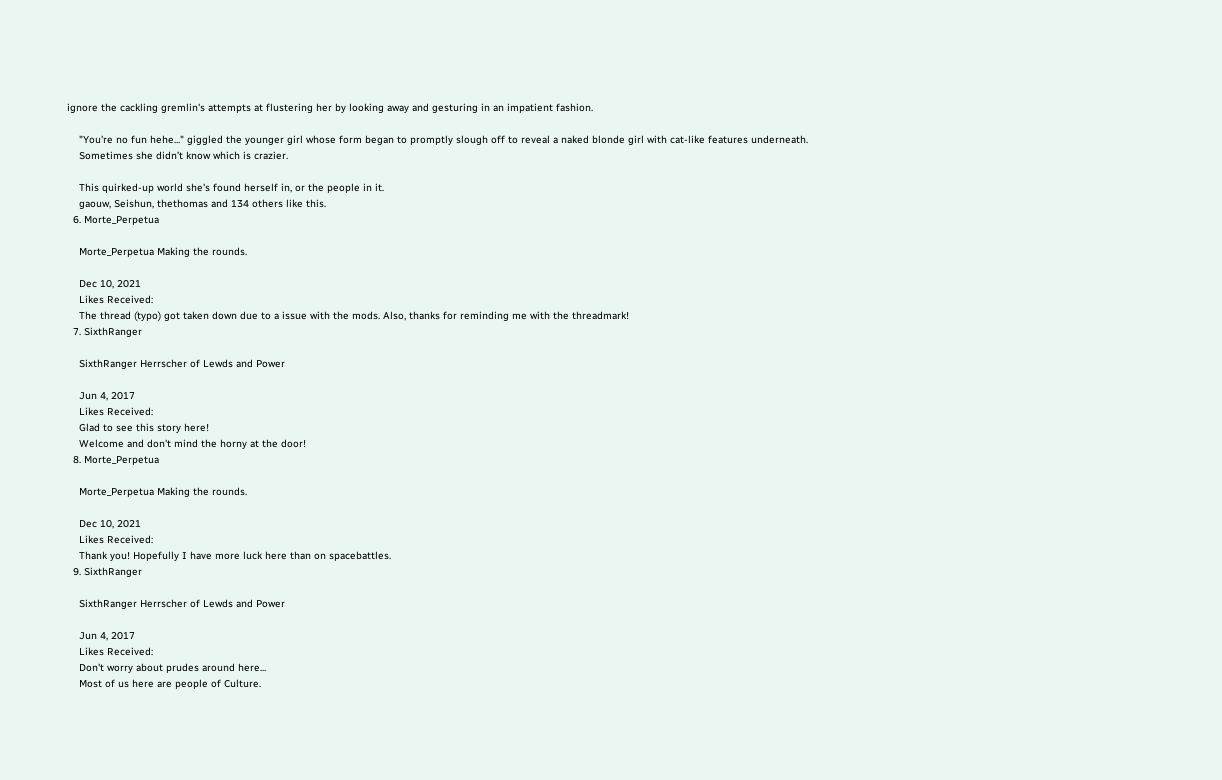ignore the cackling gremlin's attempts at flustering her by looking away and gesturing in an impatient fashion.

    "You're no fun hehe..." giggled the younger girl whose form began to promptly slough off to reveal a naked blonde girl with cat-like features underneath.
    Sometimes she didn’t know which is crazier.

    This quirked-up world she's found herself in, or the people in it.
    gaouw, Seishun, thethomas and 134 others like this.
  6. Morte_Perpetua

    Morte_Perpetua Making the rounds.

    Dec 10, 2021
    Likes Received:
    The thread (typo) got taken down due to a issue with the mods. Also, thanks for reminding me with the threadmark!
  7. SixthRanger

    SixthRanger Herrscher of Lewds and Power

    Jun 4, 2017
    Likes Received:
    Glad to see this story here!
    Welcome and don't mind the horny at the door!
  8. Morte_Perpetua

    Morte_Perpetua Making the rounds.

    Dec 10, 2021
    Likes Received:
    Thank you! Hopefully I have more luck here than on spacebattles.
  9. SixthRanger

    SixthRanger Herrscher of Lewds and Power

    Jun 4, 2017
    Likes Received:
    Don't worry about prudes around here...
    Most of us here are people of Culture.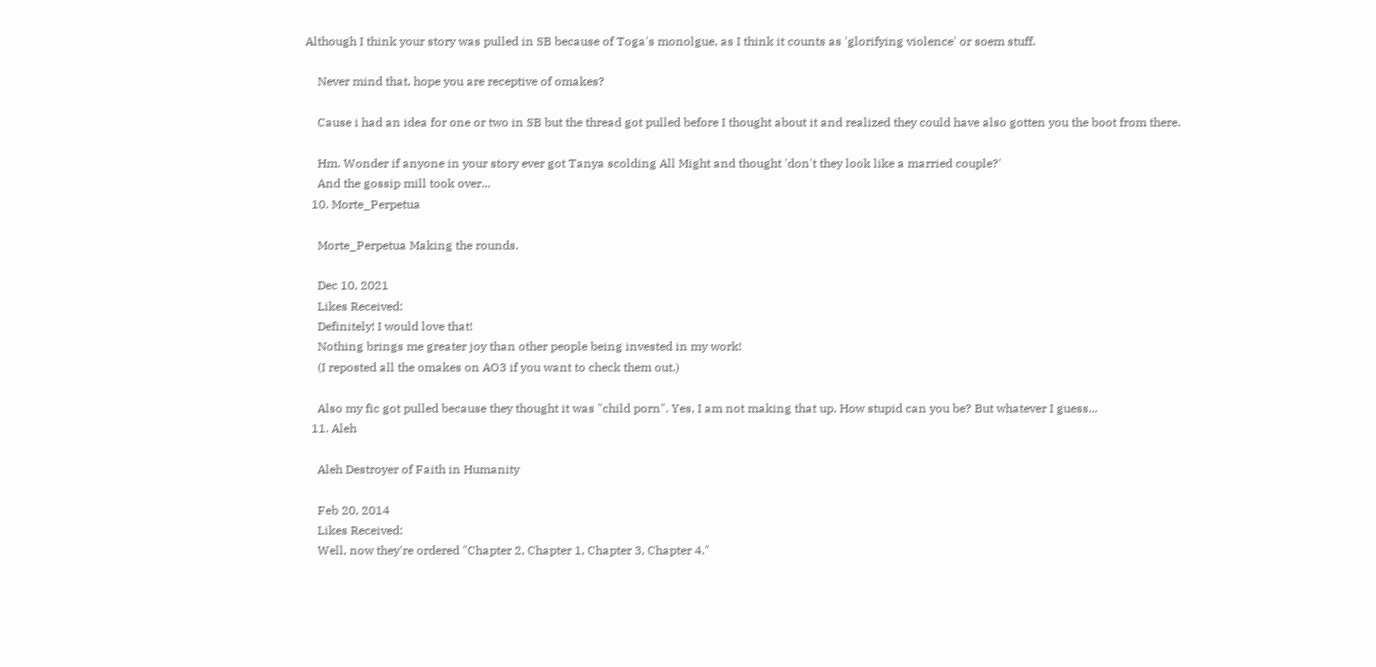Although I think your story was pulled in SB because of Toga's monolgue, as I think it counts as 'glorifying violence' or soem stuff.

    Never mind that, hope you are receptive of omakes?

    Cause i had an idea for one or two in SB but the thread got pulled before I thought about it and realized they could have also gotten you the boot from there.

    Hm. Wonder if anyone in your story ever got Tanya scolding All Might and thought 'don't they look like a married couple?'
    And the gossip mill took over...
  10. Morte_Perpetua

    Morte_Perpetua Making the rounds.

    Dec 10, 2021
    Likes Received:
    Definitely! I would love that!
    Nothing brings me greater joy than other people being invested in my work!
    (I reposted all the omakes on AO3 if you want to check them out.)

    Also my fic got pulled because they thought it was "child porn". Yes, I am not making that up. How stupid can you be? But whatever I guess...
  11. Aleh

    Aleh Destroyer of Faith in Humanity

    Feb 20, 2014
    Likes Received:
    Well, now they're ordered "Chapter 2, Chapter 1, Chapter 3, Chapter 4."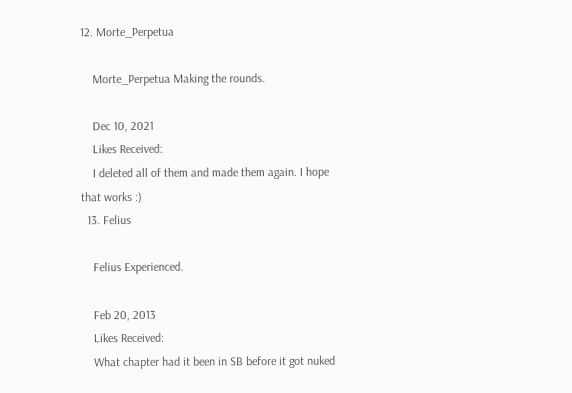12. Morte_Perpetua

    Morte_Perpetua Making the rounds.

    Dec 10, 2021
    Likes Received:
    I deleted all of them and made them again. I hope that works :)
  13. Felius

    Felius Experienced.

    Feb 20, 2013
    Likes Received:
    What chapter had it been in SB before it got nuked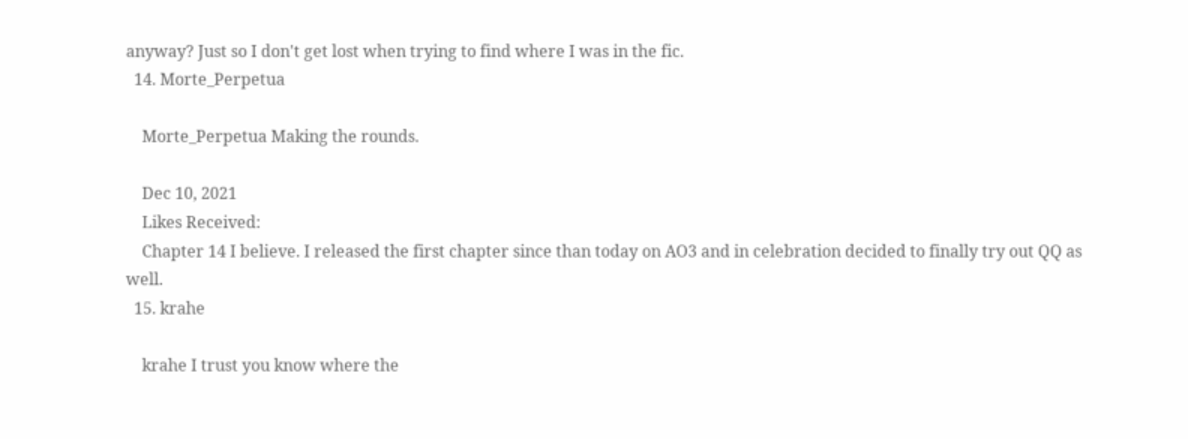anyway? Just so I don't get lost when trying to find where I was in the fic.
  14. Morte_Perpetua

    Morte_Perpetua Making the rounds.

    Dec 10, 2021
    Likes Received:
    Chapter 14 I believe. I released the first chapter since than today on AO3 and in celebration decided to finally try out QQ as well.
  15. krahe

    krahe I trust you know where the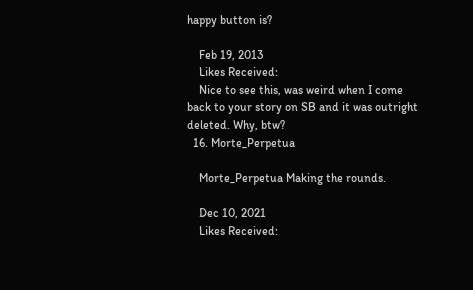happy button is?

    Feb 19, 2013
    Likes Received:
    Nice to see this, was weird when I come back to your story on SB and it was outright deleted. Why, btw?
  16. Morte_Perpetua

    Morte_Perpetua Making the rounds.

    Dec 10, 2021
    Likes Received: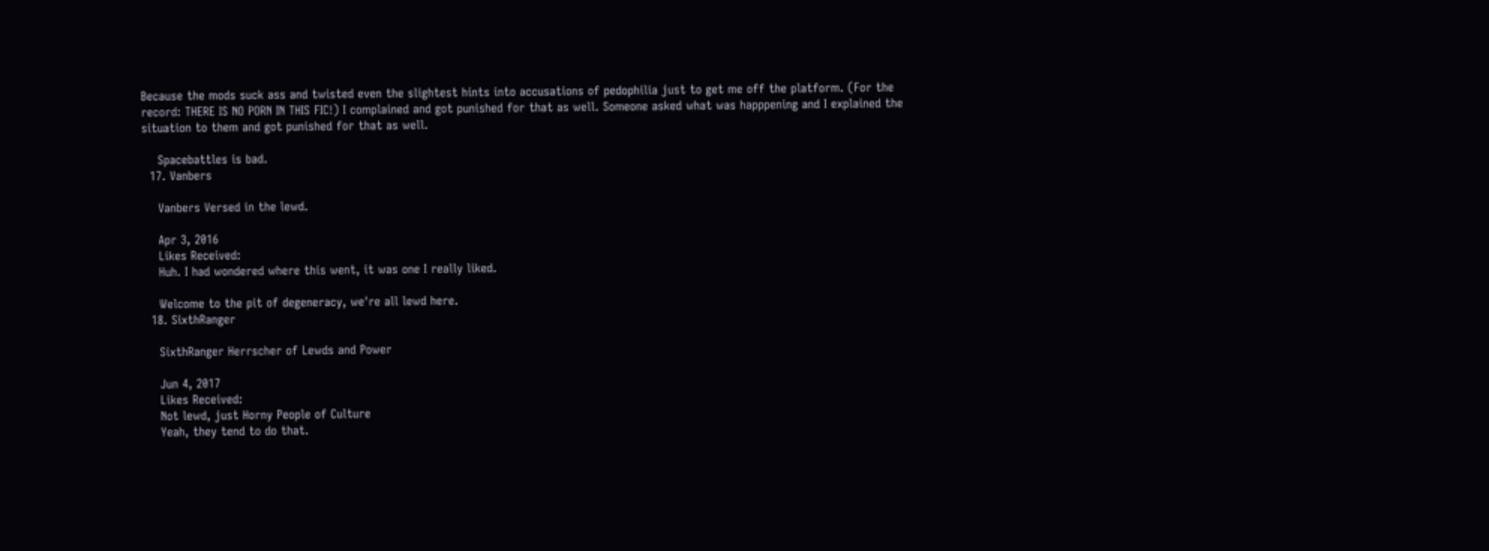Because the mods suck ass and twisted even the slightest hints into accusations of pedophilia just to get me off the platform. (For the record: THERE IS NO PORN IN THIS FIC!) I complained and got punished for that as well. Someone asked what was happpening and I explained the situation to them and got punished for that as well.

    Spacebattles is bad.
  17. Vanbers

    Vanbers Versed in the lewd.

    Apr 3, 2016
    Likes Received:
    Huh. I had wondered where this went, it was one I really liked.

    Welcome to the pit of degeneracy, we're all lewd here.
  18. SixthRanger

    SixthRanger Herrscher of Lewds and Power

    Jun 4, 2017
    Likes Received:
    Not lewd, just Horny People of Culture
    Yeah, they tend to do that.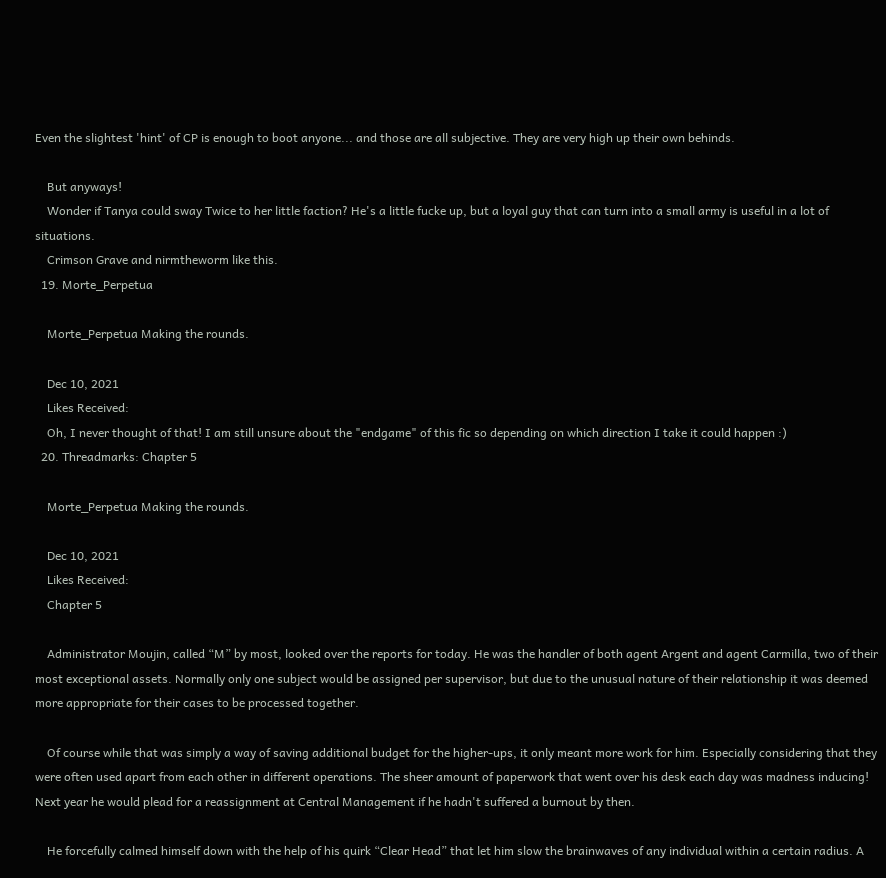Even the slightest 'hint' of CP is enough to boot anyone... and those are all subjective. They are very high up their own behinds.

    But anyways!
    Wonder if Tanya could sway Twice to her little faction? He's a little fucke up, but a loyal guy that can turn into a small army is useful in a lot of situations.
    Crimson Grave and nirmtheworm like this.
  19. Morte_Perpetua

    Morte_Perpetua Making the rounds.

    Dec 10, 2021
    Likes Received:
    Oh, I never thought of that! I am still unsure about the "endgame" of this fic so depending on which direction I take it could happen :)
  20. Threadmarks: Chapter 5

    Morte_Perpetua Making the rounds.

    Dec 10, 2021
    Likes Received:
    Chapter 5

    Administrator Moujin, called “M” by most, looked over the reports for today. He was the handler of both agent Argent and agent Carmilla, two of their most exceptional assets. Normally only one subject would be assigned per supervisor, but due to the unusual nature of their relationship it was deemed more appropriate for their cases to be processed together.

    Of course while that was simply a way of saving additional budget for the higher-ups, it only meant more work for him. Especially considering that they were often used apart from each other in different operations. The sheer amount of paperwork that went over his desk each day was madness inducing! Next year he would plead for a reassignment at Central Management if he hadn't suffered a burnout by then.

    He forcefully calmed himself down with the help of his quirk “Clear Head” that let him slow the brainwaves of any individual within a certain radius. A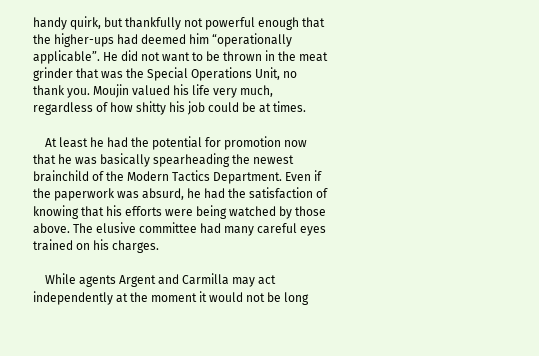handy quirk, but thankfully not powerful enough that the higher-ups had deemed him “operationally applicable”. He did not want to be thrown in the meat grinder that was the Special Operations Unit, no thank you. Moujin valued his life very much, regardless of how shitty his job could be at times.

    At least he had the potential for promotion now that he was basically spearheading the newest brainchild of the Modern Tactics Department. Even if the paperwork was absurd, he had the satisfaction of knowing that his efforts were being watched by those above. The elusive committee had many careful eyes trained on his charges.

    While agents Argent and Carmilla may act independently at the moment it would not be long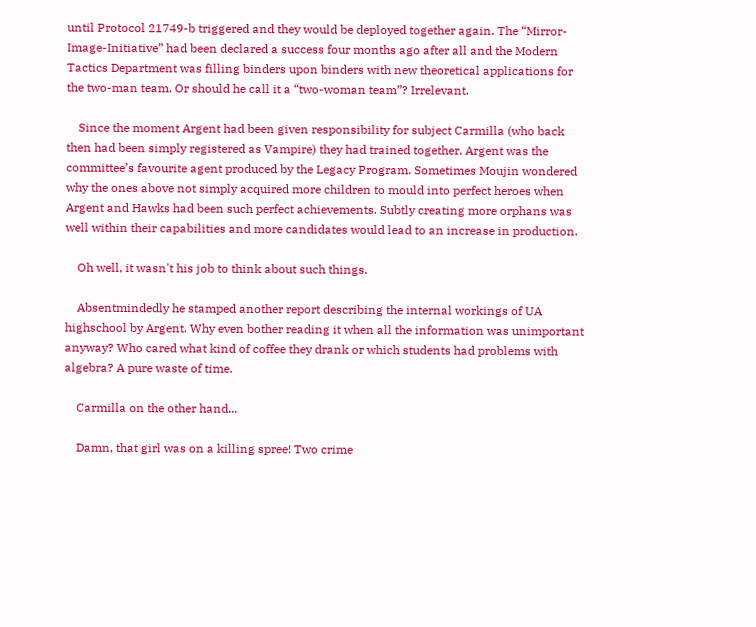until Protocol 21749-b triggered and they would be deployed together again. The “Mirror-Image-Initiative” had been declared a success four months ago after all and the Modern Tactics Department was filling binders upon binders with new theoretical applications for the two-man team. Or should he call it a “two-woman team”? Irrelevant.

    Since the moment Argent had been given responsibility for subject Carmilla (who back then had been simply registered as Vampire) they had trained together. Argent was the committee’s favourite agent produced by the Legacy Program. Sometimes Moujin wondered why the ones above not simply acquired more children to mould into perfect heroes when Argent and Hawks had been such perfect achievements. Subtly creating more orphans was well within their capabilities and more candidates would lead to an increase in production.

    Oh well, it wasn't his job to think about such things.

    Absentmindedly he stamped another report describing the internal workings of UA highschool by Argent. Why even bother reading it when all the information was unimportant anyway? Who cared what kind of coffee they drank or which students had problems with algebra? A pure waste of time.

    Carmilla on the other hand...

    Damn, that girl was on a killing spree! Two crime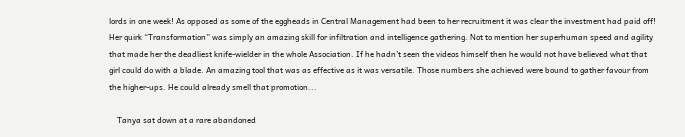lords in one week! As opposed as some of the eggheads in Central Management had been to her recruitment it was clear the investment had paid off! Her quirk “Transformation” was simply an amazing skill for infiltration and intelligence gathering. Not to mention her superhuman speed and agility that made her the deadliest knife-wielder in the whole Association. If he hadn't seen the videos himself then he would not have believed what that girl could do with a blade. An amazing tool that was as effective as it was versatile. Those numbers she achieved were bound to gather favour from the higher-ups. He could already smell that promotion...

    Tanya sat down at a rare abandoned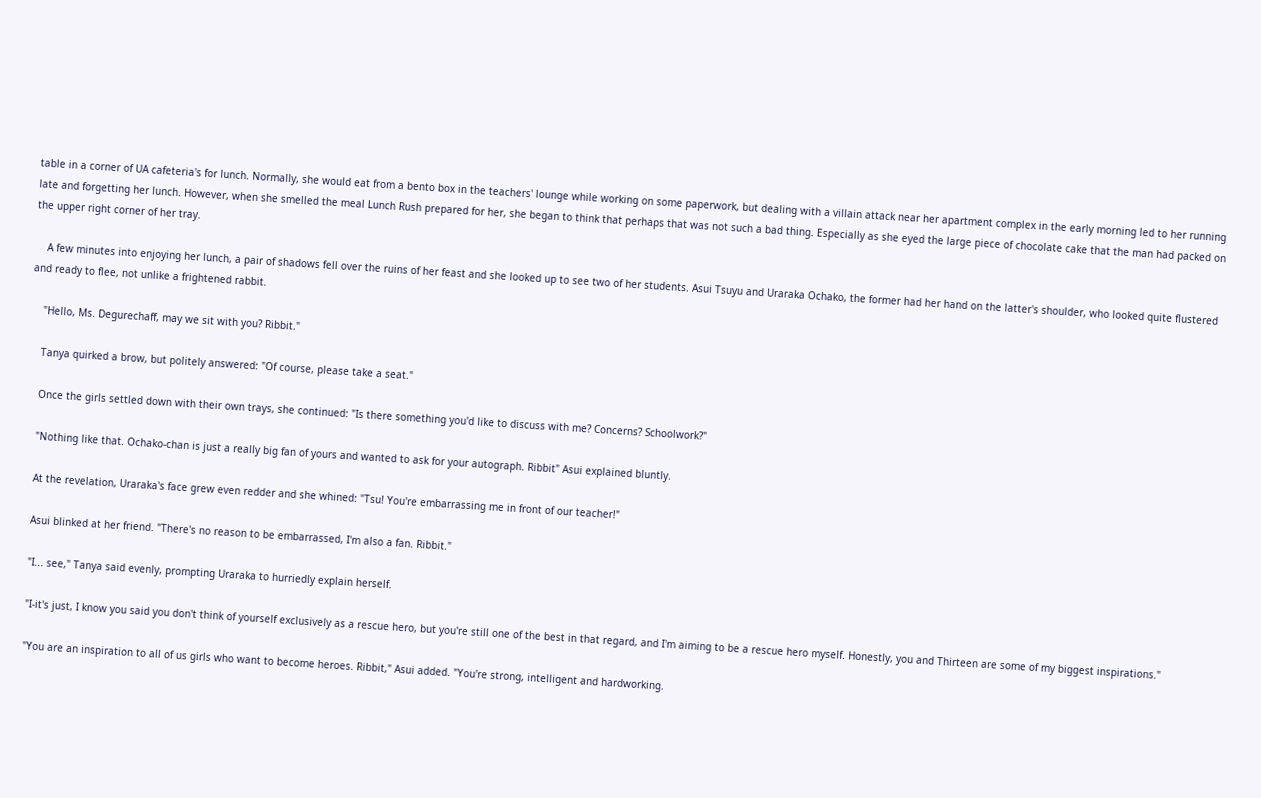table in a corner of UA cafeteria's for lunch. Normally, she would eat from a bento box in the teachers' lounge while working on some paperwork, but dealing with a villain attack near her apartment complex in the early morning led to her running late and forgetting her lunch. However, when she smelled the meal Lunch Rush prepared for her, she began to think that perhaps that was not such a bad thing. Especially as she eyed the large piece of chocolate cake that the man had packed on the upper right corner of her tray.

    A few minutes into enjoying her lunch, a pair of shadows fell over the ruins of her feast and she looked up to see two of her students. Asui Tsuyu and Uraraka Ochako, the former had her hand on the latter's shoulder, who looked quite flustered and ready to flee, not unlike a frightened rabbit.

    "Hello, Ms. Degurechaff, may we sit with you? Ribbit."

    Tanya quirked a brow, but politely answered: "Of course, please take a seat."

    Once the girls settled down with their own trays, she continued: "Is there something you'd like to discuss with me? Concerns? Schoolwork?"

    "Nothing like that. Ochako-chan is just a really big fan of yours and wanted to ask for your autograph. Ribbit" Asui explained bluntly.

    At the revelation, Uraraka's face grew even redder and she whined: "Tsu! You're embarrassing me in front of our teacher!"

    Asui blinked at her friend. "There's no reason to be embarrassed, I'm also a fan. Ribbit."

    "I... see," Tanya said evenly, prompting Uraraka to hurriedly explain herself.

    "I-it's just, I know you said you don't think of yourself exclusively as a rescue hero, but you're still one of the best in that regard, and I'm aiming to be a rescue hero myself. Honestly, you and Thirteen are some of my biggest inspirations."

    "You are an inspiration to all of us girls who want to become heroes. Ribbit," Asui added. "You're strong, intelligent and hardworking.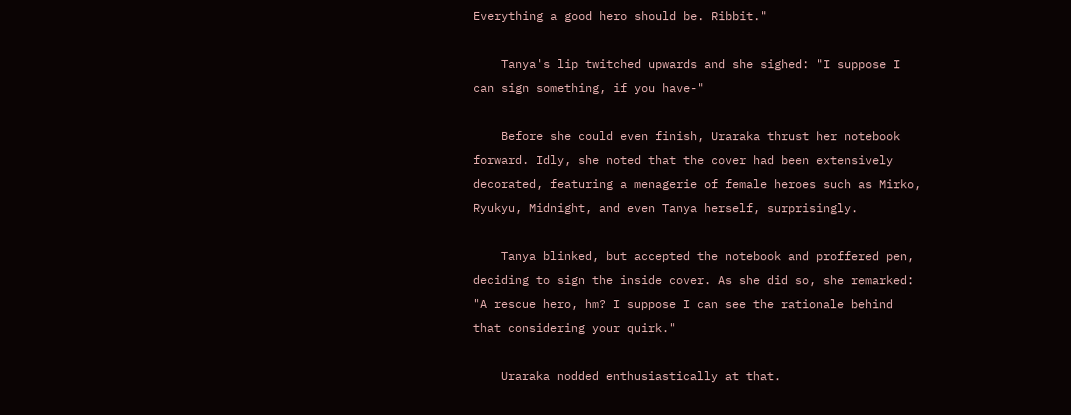Everything a good hero should be. Ribbit."

    Tanya's lip twitched upwards and she sighed: "I suppose I can sign something, if you have-"

    Before she could even finish, Uraraka thrust her notebook forward. Idly, she noted that the cover had been extensively decorated, featuring a menagerie of female heroes such as Mirko, Ryukyu, Midnight, and even Tanya herself, surprisingly.

    Tanya blinked, but accepted the notebook and proffered pen, deciding to sign the inside cover. As she did so, she remarked: "A rescue hero, hm? I suppose I can see the rationale behind that considering your quirk."

    Uraraka nodded enthusiastically at that.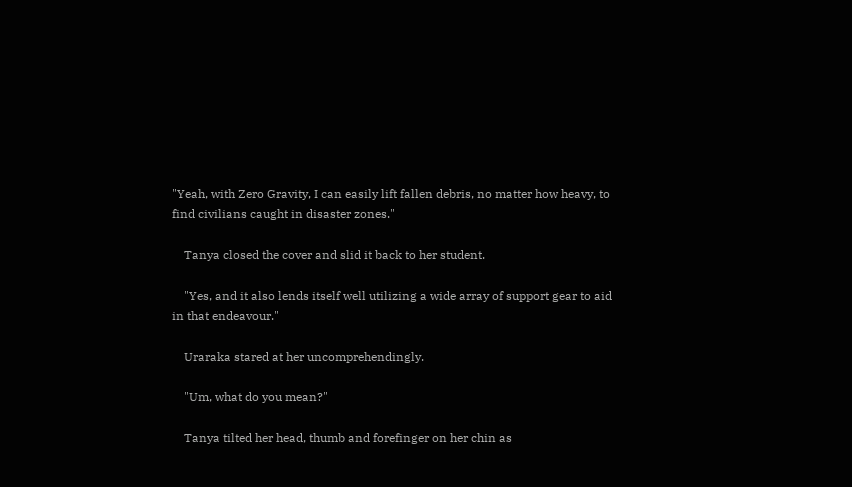"Yeah, with Zero Gravity, I can easily lift fallen debris, no matter how heavy, to find civilians caught in disaster zones."

    Tanya closed the cover and slid it back to her student.

    "Yes, and it also lends itself well utilizing a wide array of support gear to aid in that endeavour."

    Uraraka stared at her uncomprehendingly.

    "Um, what do you mean?"

    Tanya tilted her head, thumb and forefinger on her chin as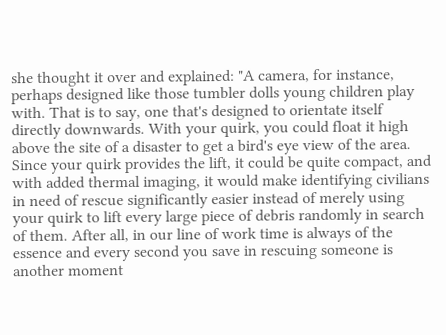she thought it over and explained: "A camera, for instance, perhaps designed like those tumbler dolls young children play with. That is to say, one that's designed to orientate itself directly downwards. With your quirk, you could float it high above the site of a disaster to get a bird's eye view of the area. Since your quirk provides the lift, it could be quite compact, and with added thermal imaging, it would make identifying civilians in need of rescue significantly easier instead of merely using your quirk to lift every large piece of debris randomly in search of them. After all, in our line of work time is always of the essence and every second you save in rescuing someone is another moment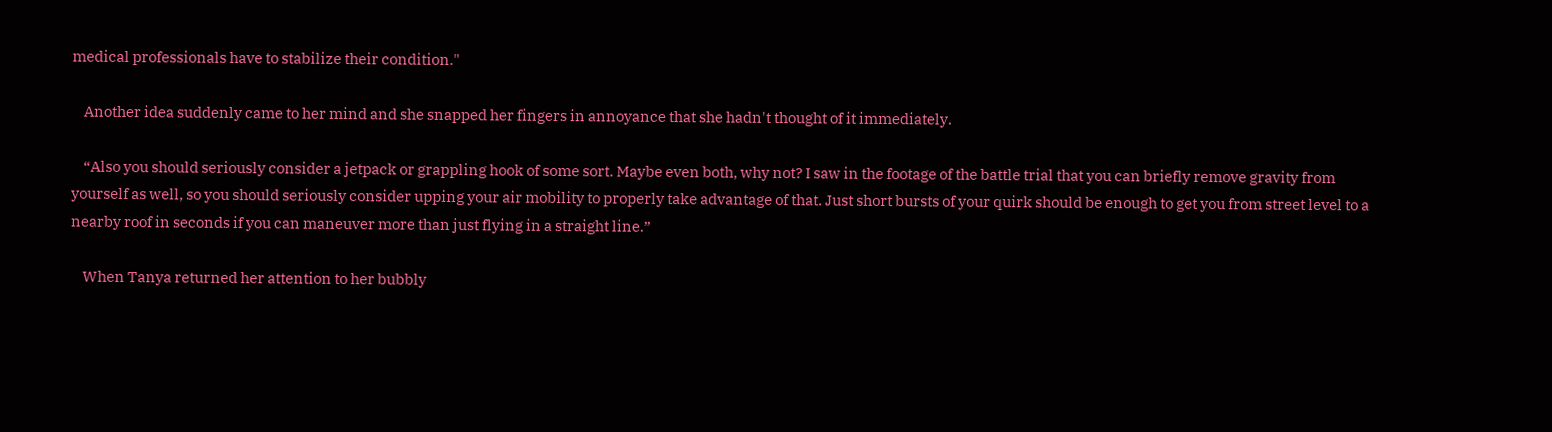medical professionals have to stabilize their condition."

    Another idea suddenly came to her mind and she snapped her fingers in annoyance that she hadn't thought of it immediately.

    “Also you should seriously consider a jetpack or grappling hook of some sort. Maybe even both, why not? I saw in the footage of the battle trial that you can briefly remove gravity from yourself as well, so you should seriously consider upping your air mobility to properly take advantage of that. Just short bursts of your quirk should be enough to get you from street level to a nearby roof in seconds if you can maneuver more than just flying in a straight line.”

    When Tanya returned her attention to her bubbly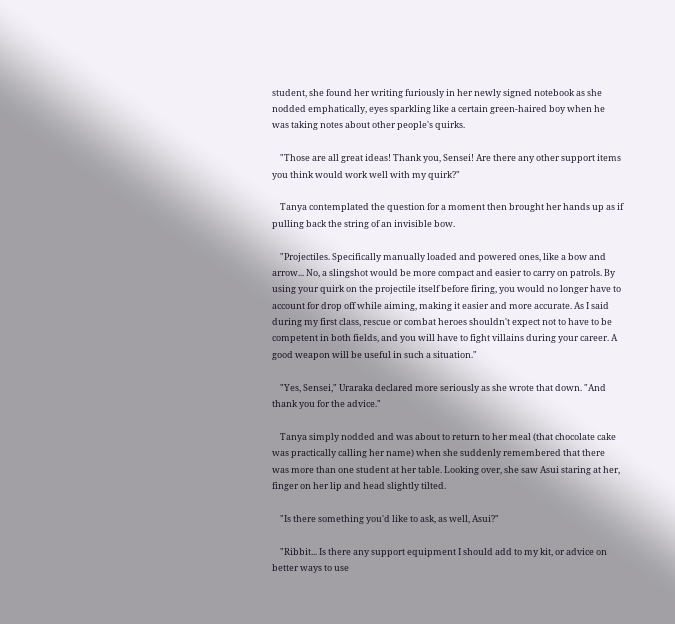student, she found her writing furiously in her newly signed notebook as she nodded emphatically, eyes sparkling like a certain green-haired boy when he was taking notes about other people's quirks.

    "Those are all great ideas! Thank you, Sensei! Are there any other support items you think would work well with my quirk?"

    Tanya contemplated the question for a moment then brought her hands up as if pulling back the string of an invisible bow.

    "Projectiles. Specifically manually loaded and powered ones, like a bow and arrow... No, a slingshot would be more compact and easier to carry on patrols. By using your quirk on the projectile itself before firing, you would no longer have to account for drop off while aiming, making it easier and more accurate. As I said during my first class, rescue or combat heroes shouldn't expect not to have to be competent in both fields, and you will have to fight villains during your career. A good weapon will be useful in such a situation."

    "Yes, Sensei," Uraraka declared more seriously as she wrote that down. "And thank you for the advice."

    Tanya simply nodded and was about to return to her meal (that chocolate cake was practically calling her name) when she suddenly remembered that there was more than one student at her table. Looking over, she saw Asui staring at her, finger on her lip and head slightly tilted.

    "Is there something you'd like to ask, as well, Asui?"

    "Ribbit... Is there any support equipment I should add to my kit, or advice on better ways to use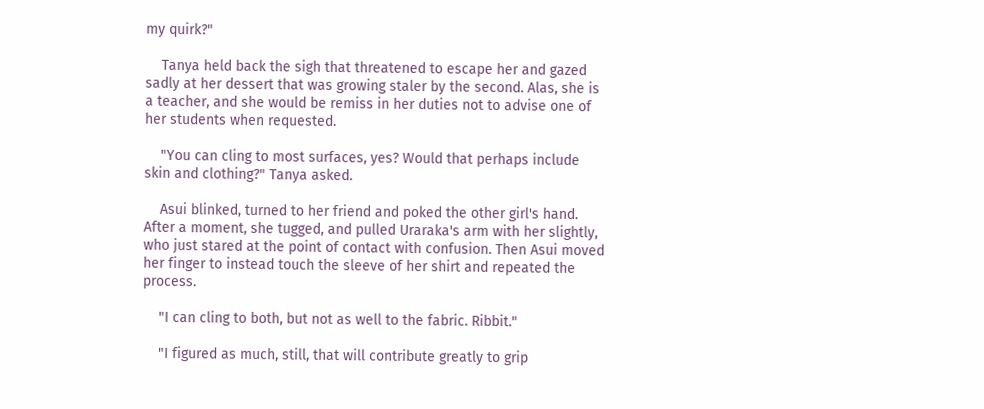my quirk?"

    Tanya held back the sigh that threatened to escape her and gazed sadly at her dessert that was growing staler by the second. Alas, she is a teacher, and she would be remiss in her duties not to advise one of her students when requested.

    "You can cling to most surfaces, yes? Would that perhaps include skin and clothing?" Tanya asked.

    Asui blinked, turned to her friend and poked the other girl's hand. After a moment, she tugged, and pulled Uraraka's arm with her slightly, who just stared at the point of contact with confusion. Then Asui moved her finger to instead touch the sleeve of her shirt and repeated the process.

    "I can cling to both, but not as well to the fabric. Ribbit."

    "I figured as much, still, that will contribute greatly to grip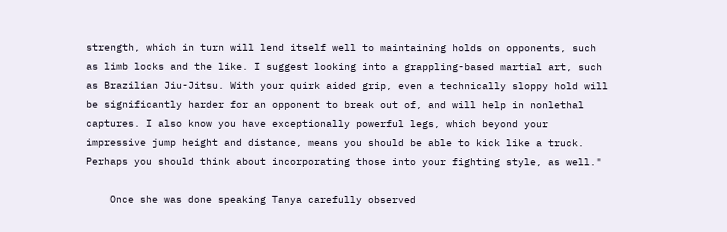strength, which in turn will lend itself well to maintaining holds on opponents, such as limb locks and the like. I suggest looking into a grappling-based martial art, such as Brazilian Jiu-Jitsu. With your quirk aided grip, even a technically sloppy hold will be significantly harder for an opponent to break out of, and will help in nonlethal captures. I also know you have exceptionally powerful legs, which beyond your impressive jump height and distance, means you should be able to kick like a truck. Perhaps you should think about incorporating those into your fighting style, as well."

    Once she was done speaking Tanya carefully observed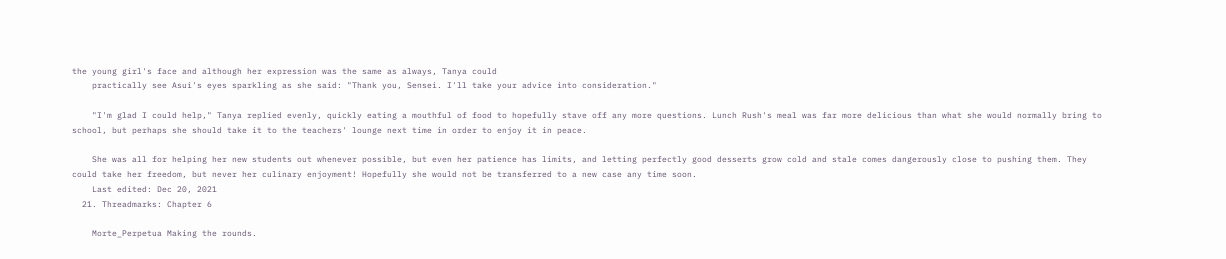the young girl's face and although her expression was the same as always, Tanya could
    practically see Asui's eyes sparkling as she said: "Thank you, Sensei. I'll take your advice into consideration."

    "I'm glad I could help," Tanya replied evenly, quickly eating a mouthful of food to hopefully stave off any more questions. Lunch Rush's meal was far more delicious than what she would normally bring to school, but perhaps she should take it to the teachers' lounge next time in order to enjoy it in peace.

    She was all for helping her new students out whenever possible, but even her patience has limits, and letting perfectly good desserts grow cold and stale comes dangerously close to pushing them. They could take her freedom, but never her culinary enjoyment! Hopefully she would not be transferred to a new case any time soon.
    Last edited: Dec 20, 2021
  21. Threadmarks: Chapter 6

    Morte_Perpetua Making the rounds.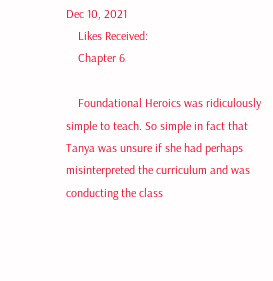Dec 10, 2021
    Likes Received:
    Chapter 6

    Foundational Heroics was ridiculously simple to teach. So simple in fact that Tanya was unsure if she had perhaps misinterpreted the curriculum and was conducting the class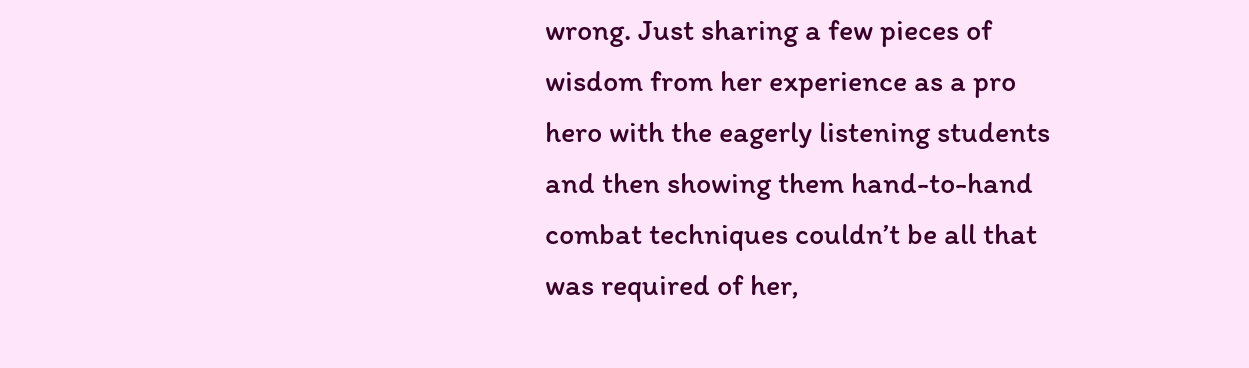wrong. Just sharing a few pieces of wisdom from her experience as a pro hero with the eagerly listening students and then showing them hand-to-hand combat techniques couldn’t be all that was required of her,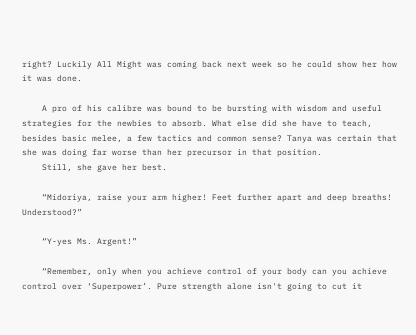right? Luckily All Might was coming back next week so he could show her how it was done.

    A pro of his calibre was bound to be bursting with wisdom and useful strategies for the newbies to absorb. What else did she have to teach, besides basic melee, a few tactics and common sense? Tanya was certain that she was doing far worse than her precursor in that position.
    Still, she gave her best.

    “Midoriya, raise your arm higher! Feet further apart and deep breaths! Understood?”

    “Y-yes Ms. Argent!”

    “Remember, only when you achieve control of your body can you achieve control over ‘Superpower’. Pure strength alone isn't going to cut it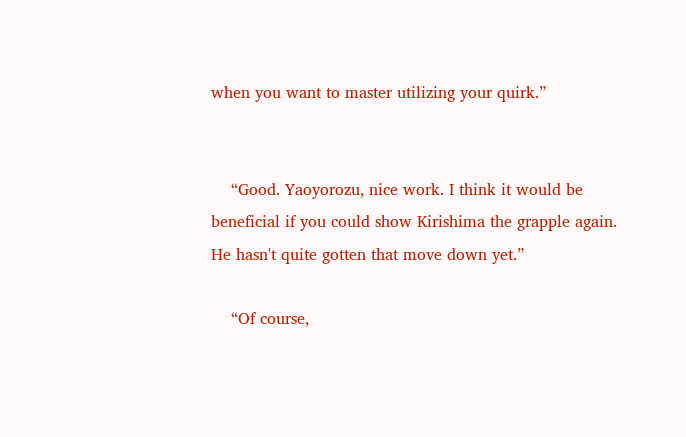when you want to master utilizing your quirk.”


    “Good. Yaoyorozu, nice work. I think it would be beneficial if you could show Kirishima the grapple again. He hasn't quite gotten that move down yet.”

    “Of course,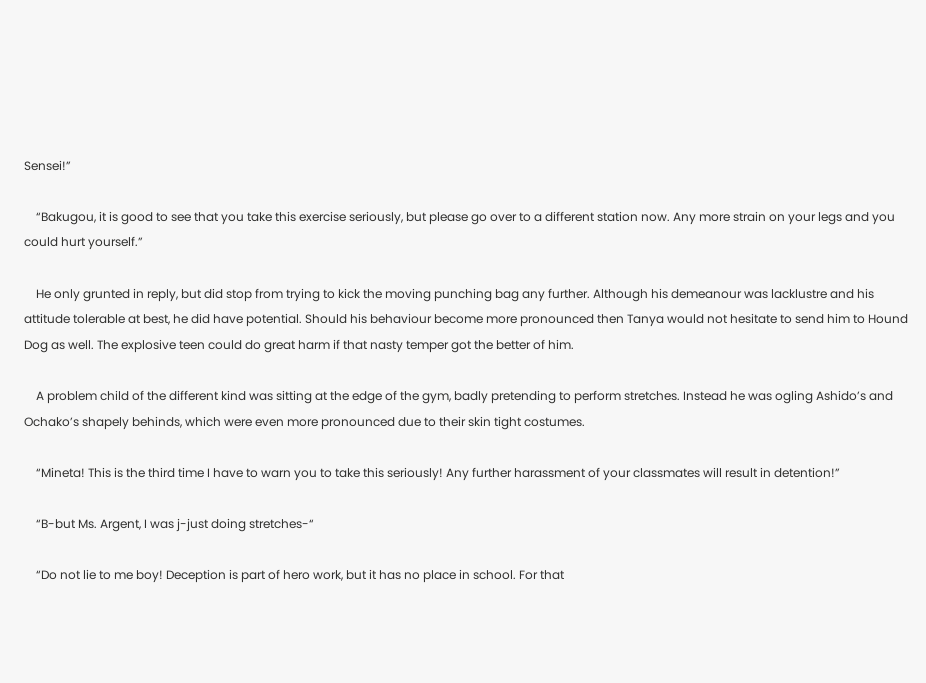Sensei!”

    “Bakugou, it is good to see that you take this exercise seriously, but please go over to a different station now. Any more strain on your legs and you could hurt yourself.”

    He only grunted in reply, but did stop from trying to kick the moving punching bag any further. Although his demeanour was lacklustre and his attitude tolerable at best, he did have potential. Should his behaviour become more pronounced then Tanya would not hesitate to send him to Hound Dog as well. The explosive teen could do great harm if that nasty temper got the better of him.

    A problem child of the different kind was sitting at the edge of the gym, badly pretending to perform stretches. Instead he was ogling Ashido’s and Ochako’s shapely behinds, which were even more pronounced due to their skin tight costumes.

    “Mineta! This is the third time I have to warn you to take this seriously! Any further harassment of your classmates will result in detention!”

    “B-but Ms. Argent, I was j-just doing stretches-“

    “Do not lie to me boy! Deception is part of hero work, but it has no place in school. For that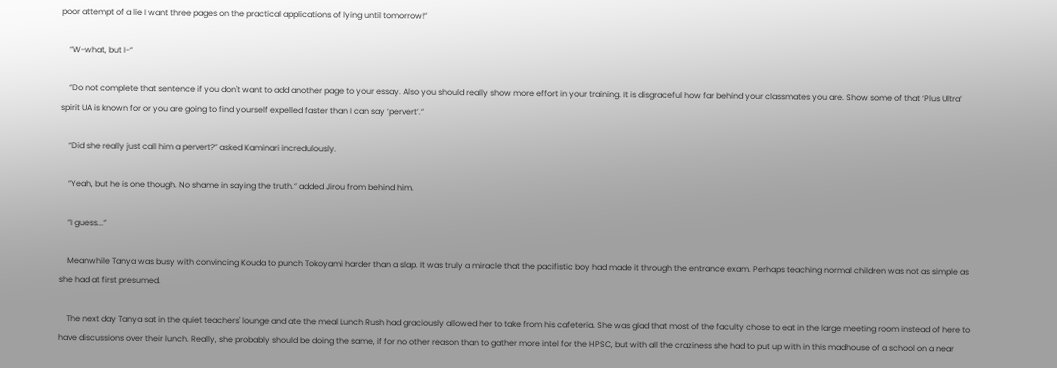poor attempt of a lie I want three pages on the practical applications of lying until tomorrow!”

    “W-what, but I-“

    “Do not complete that sentence if you don't want to add another page to your essay. Also you should really show more effort in your training. It is disgraceful how far behind your classmates you are. Show some of that ‘Plus Ultra’ spirit UA is known for or you are going to find yourself expelled faster than I can say ‘pervert’.”

    “Did she really just call him a pervert?” asked Kaminari incredulously.

    “Yeah, but he is one though. No shame in saying the truth.” added Jirou from behind him.

    “I guess...”

    Meanwhile Tanya was busy with convincing Kouda to punch Tokoyami harder than a slap. It was truly a miracle that the pacifistic boy had made it through the entrance exam. Perhaps teaching normal children was not as simple as she had at first presumed.

    The next day Tanya sat in the quiet teachers' lounge and ate the meal Lunch Rush had graciously allowed her to take from his cafeteria. She was glad that most of the faculty chose to eat in the large meeting room instead of here to have discussions over their lunch. Really, she probably should be doing the same, if for no other reason than to gather more intel for the HPSC, but with all the craziness she had to put up with in this madhouse of a school on a near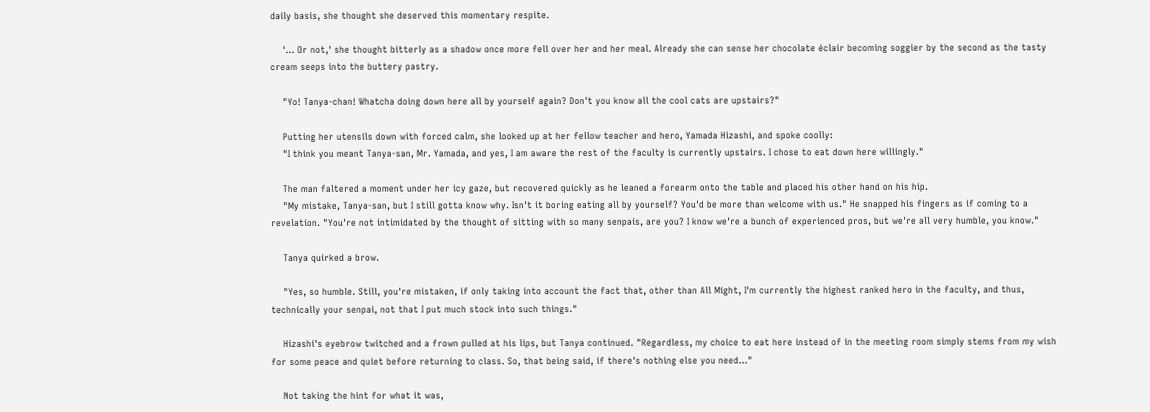daily basis, she thought she deserved this momentary respite.

    '... Or not,' she thought bitterly as a shadow once more fell over her and her meal. Already she can sense her chocolate éclair becoming soggier by the second as the tasty cream seeps into the buttery pastry.

    "Yo! Tanya-chan! Whatcha doing down here all by yourself again? Don't you know all the cool cats are upstairs?"

    Putting her utensils down with forced calm, she looked up at her fellow teacher and hero, Yamada Hizashi, and spoke coolly:
    "I think you meant Tanya-san, Mr. Yamada, and yes, I am aware the rest of the faculty is currently upstairs. I chose to eat down here willingly."

    The man faltered a moment under her icy gaze, but recovered quickly as he leaned a forearm onto the table and placed his other hand on his hip.
    "My mistake, Tanya-san, but I still gotta know why. Isn't it boring eating all by yourself? You'd be more than welcome with us." He snapped his fingers as if coming to a revelation. "You're not intimidated by the thought of sitting with so many senpais, are you? I know we're a bunch of experienced pros, but we're all very humble, you know."

    Tanya quirked a brow.

    "Yes, so humble. Still, you're mistaken, if only taking into account the fact that, other than All Might, I'm currently the highest ranked hero in the faculty, and thus, technically your senpai, not that I put much stock into such things."

    Hizashi's eyebrow twitched and a frown pulled at his lips, but Tanya continued. "Regardless, my choice to eat here instead of in the meeting room simply stems from my wish for some peace and quiet before returning to class. So, that being said, if there's nothing else you need..."

    Not taking the hint for what it was,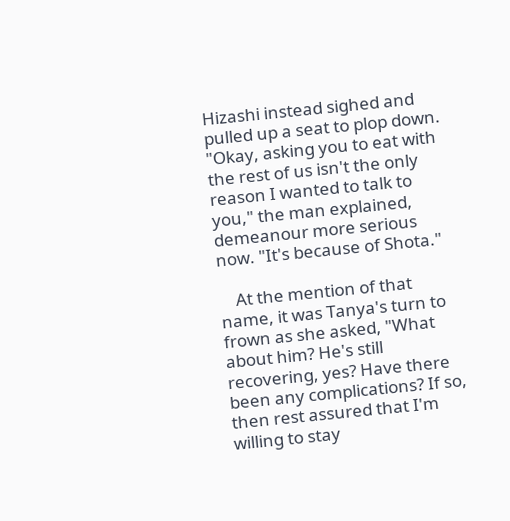Hizashi instead sighed and pulled up a seat to plop down. "Okay, asking you to eat with the rest of us isn't the only reason I wanted to talk to you," the man explained, demeanour more serious now. "It's because of Shota."

    At the mention of that name, it was Tanya's turn to frown as she asked, "What about him? He's still recovering, yes? Have there been any complications? If so, then rest assured that I'm willing to stay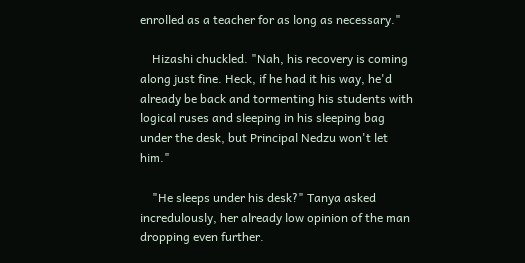enrolled as a teacher for as long as necessary."

    Hizashi chuckled. "Nah, his recovery is coming along just fine. Heck, if he had it his way, he'd already be back and tormenting his students with logical ruses and sleeping in his sleeping bag under the desk, but Principal Nedzu won't let him."

    "He sleeps under his desk?" Tanya asked incredulously, her already low opinion of the man dropping even further.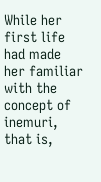While her first life had made her familiar with the concept of inemuri, that is,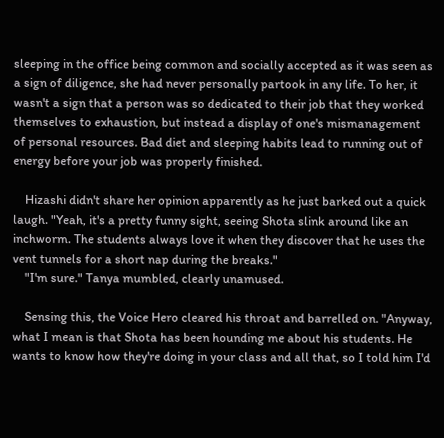sleeping in the office being common and socially accepted as it was seen as a sign of diligence, she had never personally partook in any life. To her, it wasn't a sign that a person was so dedicated to their job that they worked themselves to exhaustion, but instead a display of one's mismanagement of personal resources. Bad diet and sleeping habits lead to running out of energy before your job was properly finished.

    Hizashi didn't share her opinion apparently as he just barked out a quick laugh. "Yeah, it's a pretty funny sight, seeing Shota slink around like an inchworm. The students always love it when they discover that he uses the vent tunnels for a short nap during the breaks."
    "I'm sure." Tanya mumbled, clearly unamused.

    Sensing this, the Voice Hero cleared his throat and barrelled on. "Anyway, what I mean is that Shota has been hounding me about his students. He wants to know how they're doing in your class and all that, so I told him I'd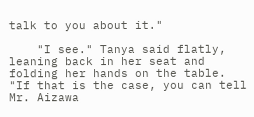talk to you about it."

    "I see." Tanya said flatly, leaning back in her seat and folding her hands on the table. "If that is the case, you can tell Mr. Aizawa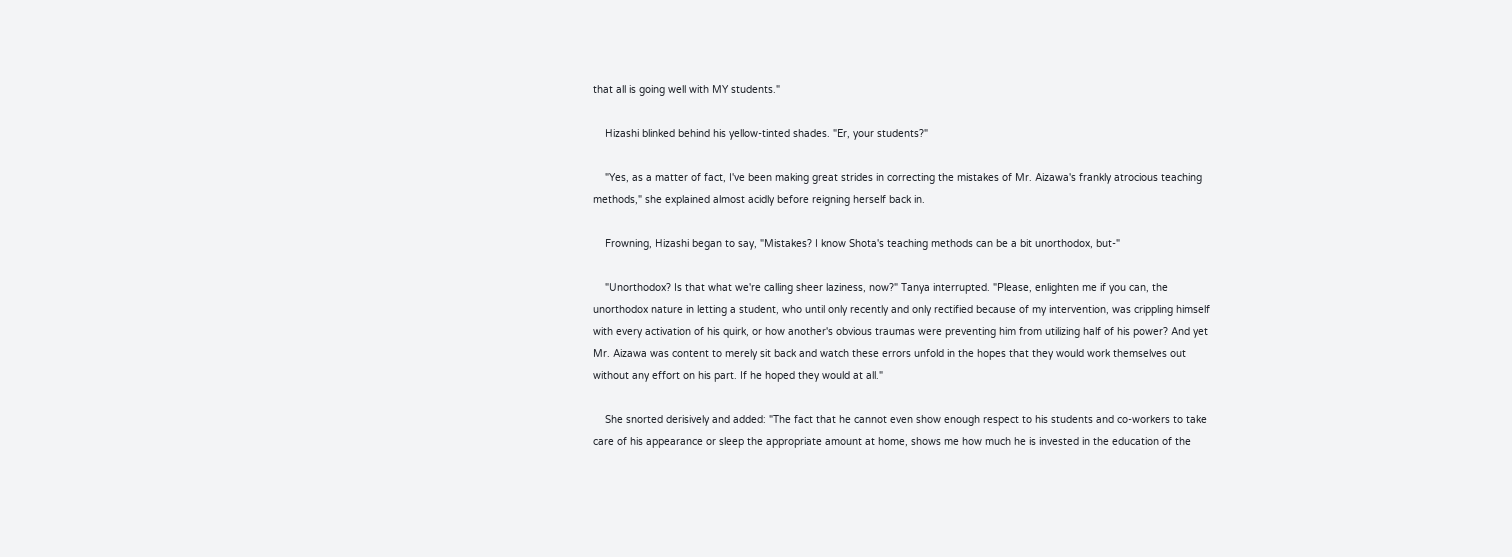that all is going well with MY students."

    Hizashi blinked behind his yellow-tinted shades. "Er, your students?"

    "Yes, as a matter of fact, I've been making great strides in correcting the mistakes of Mr. Aizawa's frankly atrocious teaching methods," she explained almost acidly before reigning herself back in.

    Frowning, Hizashi began to say, "Mistakes? I know Shota's teaching methods can be a bit unorthodox, but-"

    "Unorthodox? Is that what we're calling sheer laziness, now?" Tanya interrupted. "Please, enlighten me if you can, the unorthodox nature in letting a student, who until only recently and only rectified because of my intervention, was crippling himself with every activation of his quirk, or how another's obvious traumas were preventing him from utilizing half of his power? And yet Mr. Aizawa was content to merely sit back and watch these errors unfold in the hopes that they would work themselves out without any effort on his part. If he hoped they would at all."

    She snorted derisively and added: "The fact that he cannot even show enough respect to his students and co-workers to take care of his appearance or sleep the appropriate amount at home, shows me how much he is invested in the education of the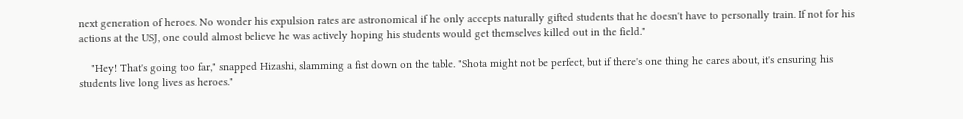next generation of heroes. No wonder his expulsion rates are astronomical if he only accepts naturally gifted students that he doesn't have to personally train. If not for his actions at the USJ, one could almost believe he was actively hoping his students would get themselves killed out in the field."

    "Hey! That's going too far," snapped Hizashi, slamming a fist down on the table. "Shota might not be perfect, but if there's one thing he cares about, it's ensuring his students live long lives as heroes."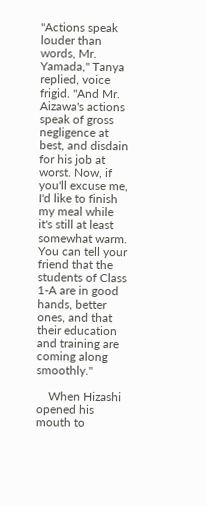"Actions speak louder than words, Mr. Yamada," Tanya replied, voice frigid. "And Mr. Aizawa's actions speak of gross negligence at best, and disdain for his job at worst. Now, if you'll excuse me, I'd like to finish my meal while it's still at least somewhat warm. You can tell your friend that the students of Class 1-A are in good hands, better ones, and that their education and training are coming along smoothly."

    When Hizashi opened his mouth to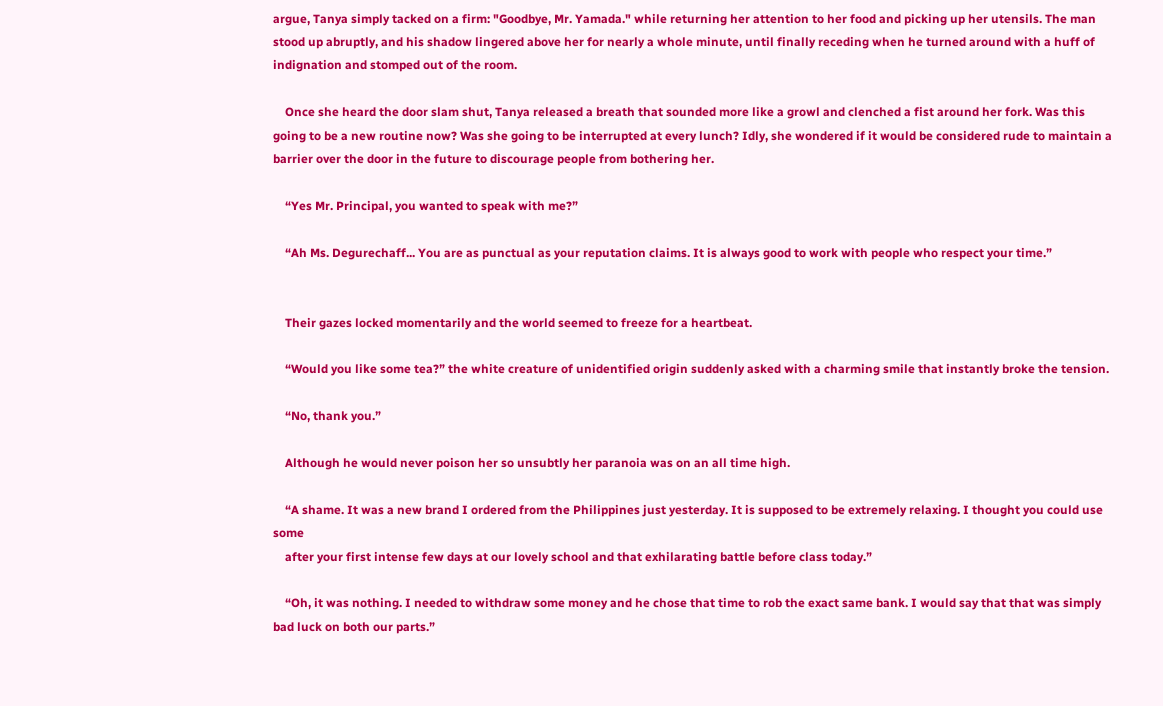argue, Tanya simply tacked on a firm: "Goodbye, Mr. Yamada." while returning her attention to her food and picking up her utensils. The man stood up abruptly, and his shadow lingered above her for nearly a whole minute, until finally receding when he turned around with a huff of indignation and stomped out of the room.

    Once she heard the door slam shut, Tanya released a breath that sounded more like a growl and clenched a fist around her fork. Was this going to be a new routine now? Was she going to be interrupted at every lunch? Idly, she wondered if it would be considered rude to maintain a barrier over the door in the future to discourage people from bothering her.

    “Yes Mr. Principal, you wanted to speak with me?”

    “Ah Ms. Degurechaff... You are as punctual as your reputation claims. It is always good to work with people who respect your time.”


    Their gazes locked momentarily and the world seemed to freeze for a heartbeat.

    “Would you like some tea?” the white creature of unidentified origin suddenly asked with a charming smile that instantly broke the tension.

    “No, thank you.”

    Although he would never poison her so unsubtly her paranoia was on an all time high.

    “A shame. It was a new brand I ordered from the Philippines just yesterday. It is supposed to be extremely relaxing. I thought you could use some
    after your first intense few days at our lovely school and that exhilarating battle before class today.”

    “Oh, it was nothing. I needed to withdraw some money and he chose that time to rob the exact same bank. I would say that that was simply bad luck on both our parts.”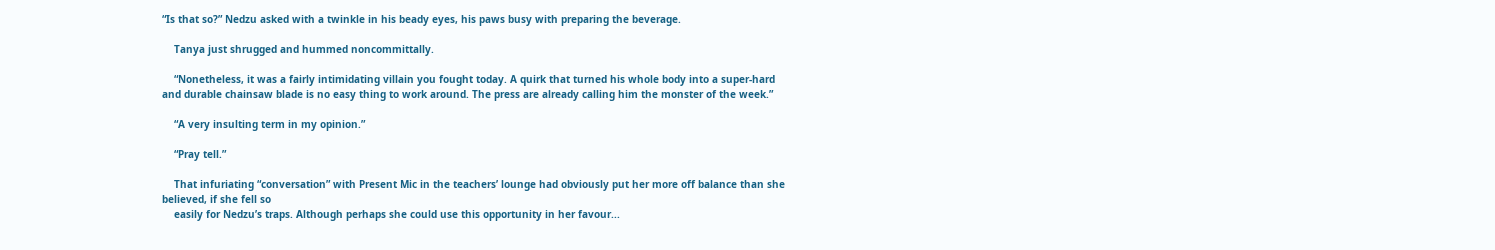“Is that so?” Nedzu asked with a twinkle in his beady eyes, his paws busy with preparing the beverage.

    Tanya just shrugged and hummed noncommittally.

    “Nonetheless, it was a fairly intimidating villain you fought today. A quirk that turned his whole body into a super-hard and durable chainsaw blade is no easy thing to work around. The press are already calling him the monster of the week.”

    “A very insulting term in my opinion.”

    “Pray tell.”

    That infuriating “conversation” with Present Mic in the teachers’ lounge had obviously put her more off balance than she believed, if she fell so
    easily for Nedzu’s traps. Although perhaps she could use this opportunity in her favour...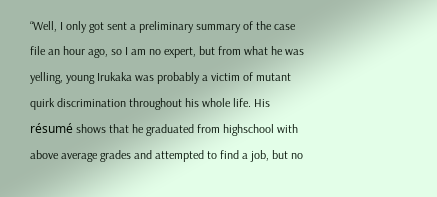“Well, I only got sent a preliminary summary of the case file an hour ago, so I am no expert, but from what he was yelling, young Irukaka was probably a victim of mutant quirk discrimination throughout his whole life. His résumé shows that he graduated from highschool with above average grades and attempted to find a job, but no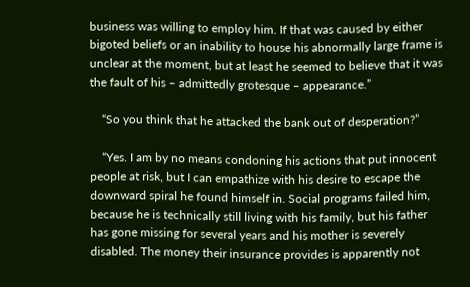business was willing to employ him. If that was caused by either bigoted beliefs or an inability to house his abnormally large frame is unclear at the moment, but at least he seemed to believe that it was the fault of his – admittedly grotesque – appearance.”

    “So you think that he attacked the bank out of desperation?”

    “Yes. I am by no means condoning his actions that put innocent people at risk, but I can empathize with his desire to escape the downward spiral he found himself in. Social programs failed him, because he is technically still living with his family, but his father has gone missing for several years and his mother is severely disabled. The money their insurance provides is apparently not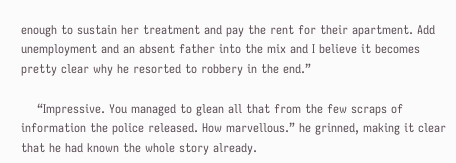enough to sustain her treatment and pay the rent for their apartment. Add unemployment and an absent father into the mix and I believe it becomes pretty clear why he resorted to robbery in the end.”

    “Impressive. You managed to glean all that from the few scraps of information the police released. How marvellous.” he grinned, making it clear that he had known the whole story already.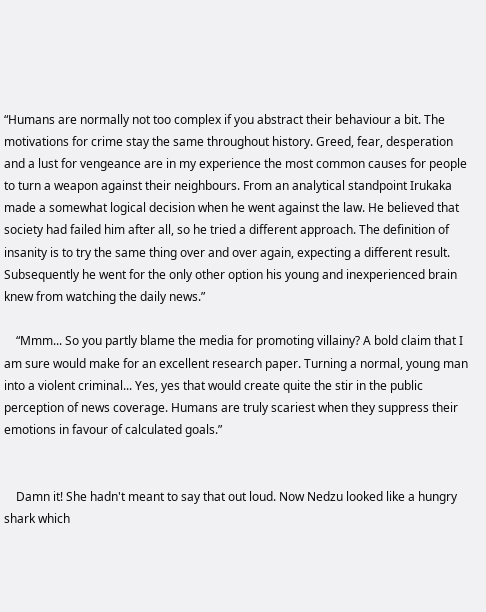“Humans are normally not too complex if you abstract their behaviour a bit. The motivations for crime stay the same throughout history. Greed, fear, desperation and a lust for vengeance are in my experience the most common causes for people to turn a weapon against their neighbours. From an analytical standpoint Irukaka made a somewhat logical decision when he went against the law. He believed that society had failed him after all, so he tried a different approach. The definition of insanity is to try the same thing over and over again, expecting a different result. Subsequently he went for the only other option his young and inexperienced brain knew from watching the daily news.”

    “Mmm... So you partly blame the media for promoting villainy? A bold claim that I am sure would make for an excellent research paper. Turning a normal, young man into a violent criminal... Yes, yes that would create quite the stir in the public perception of news coverage. Humans are truly scariest when they suppress their emotions in favour of calculated goals.”


    Damn it! She hadn't meant to say that out loud. Now Nedzu looked like a hungry shark which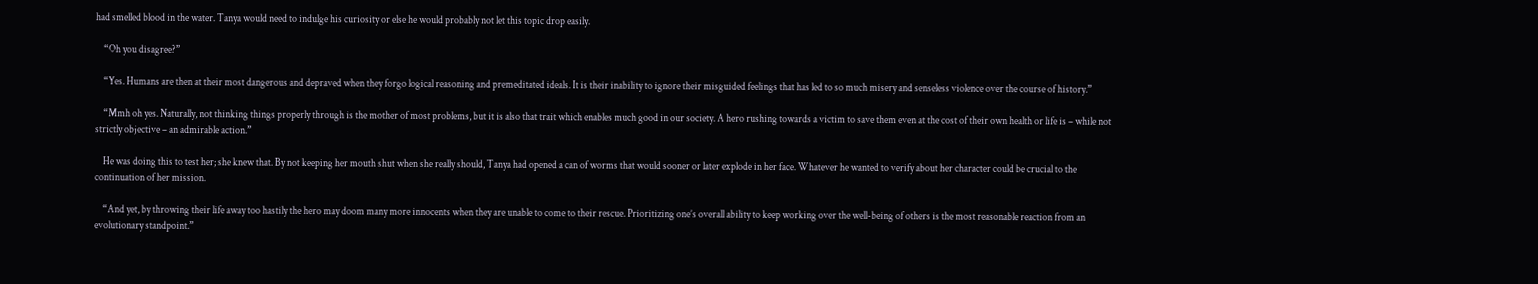had smelled blood in the water. Tanya would need to indulge his curiosity or else he would probably not let this topic drop easily.

    “Oh you disagree?”

    “Yes. Humans are then at their most dangerous and depraved when they forgo logical reasoning and premeditated ideals. It is their inability to ignore their misguided feelings that has led to so much misery and senseless violence over the course of history.”

    “Mmh oh yes. Naturally, not thinking things properly through is the mother of most problems, but it is also that trait which enables much good in our society. A hero rushing towards a victim to save them even at the cost of their own health or life is – while not strictly objective – an admirable action.”

    He was doing this to test her; she knew that. By not keeping her mouth shut when she really should, Tanya had opened a can of worms that would sooner or later explode in her face. Whatever he wanted to verify about her character could be crucial to the continuation of her mission.

    “And yet, by throwing their life away too hastily the hero may doom many more innocents when they are unable to come to their rescue. Prioritizing one’s overall ability to keep working over the well-being of others is the most reasonable reaction from an evolutionary standpoint.”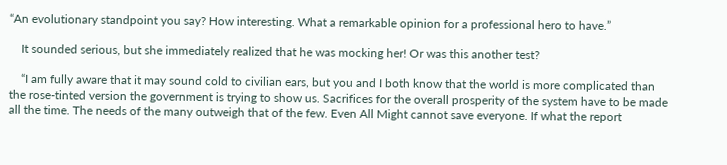“An evolutionary standpoint you say? How interesting. What a remarkable opinion for a professional hero to have.”

    It sounded serious, but she immediately realized that he was mocking her! Or was this another test?

    “I am fully aware that it may sound cold to civilian ears, but you and I both know that the world is more complicated than the rose-tinted version the government is trying to show us. Sacrifices for the overall prosperity of the system have to be made all the time. The needs of the many outweigh that of the few. Even All Might cannot save everyone. If what the report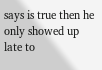says is true then he only showed up late to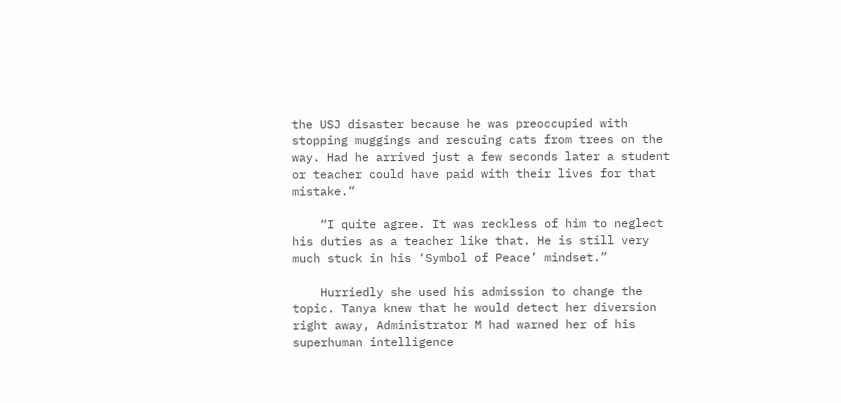the USJ disaster because he was preoccupied with stopping muggings and rescuing cats from trees on the way. Had he arrived just a few seconds later a student or teacher could have paid with their lives for that mistake.”

    “I quite agree. It was reckless of him to neglect his duties as a teacher like that. He is still very much stuck in his ‘Symbol of Peace’ mindset.”

    Hurriedly she used his admission to change the topic. Tanya knew that he would detect her diversion right away, Administrator M had warned her of his superhuman intelligence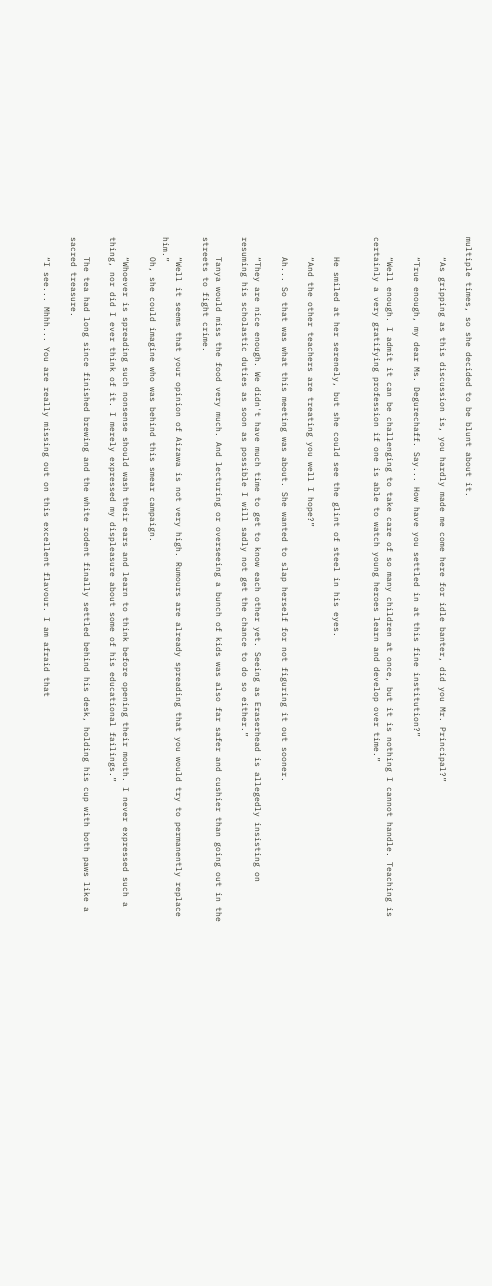multiple times, so she decided to be blunt about it.

    “As gripping as this discussion is, you hardly made me come here for idle banter, did you Mr. Principal?”

    “True enough, my dear Ms. Degurechaff. Say... How have you settled in at this fine institution?”

    “Well enough. I admit it can be challenging to take care of so many children at once, but it is nothing I cannot handle. Teaching is certainly a very gratifying profession if one is able to watch young heroes learn and develop over time.”


    He smiled at her serenely, but she could see the glint of steel in his eyes.

    “And the other teachers are treating you well I hope?”

    Ah... So that was what this meeting was about. She wanted to slap herself for not figuring it out sooner.

    “They are nice enough. We didn't have much time to get to know each other yet. Seeing as Eraserhead is allegedly insisting on resuming his scholastic duties as soon as possible I will sadly not get the chance to do so either.”

    Tanya would miss the food very much. And lecturing or overseeing a bunch of kids was also far safer and cushier than going out in the streets to fight crime.

    “Well it seems that your opinion of Aizawa is not very high. Rumours are already spreading that you would try to permanently replace him.”
    Oh, she could imagine who was behind this smear campaign.

    “Whoever is spreading such nonsense should wash their ears and learn to think before opening their mouth. I never expressed such a thing, nor did I ever think of it. I merely expressed my displeasure about some of his educational failings.”

    The tea had long since finished brewing and the white rodent finally settled behind his desk, holding his cup with both paws like a sacred treasure.

    “I see... Mhhh... You are really missing out on this excellent flavour. I am afraid that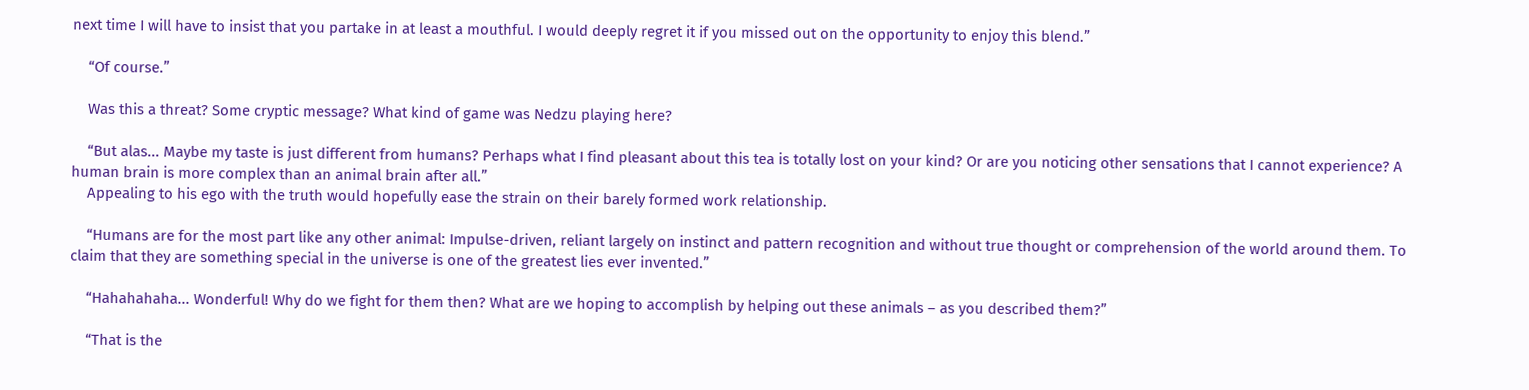next time I will have to insist that you partake in at least a mouthful. I would deeply regret it if you missed out on the opportunity to enjoy this blend.”

    “Of course.”

    Was this a threat? Some cryptic message? What kind of game was Nedzu playing here?

    “But alas... Maybe my taste is just different from humans? Perhaps what I find pleasant about this tea is totally lost on your kind? Or are you noticing other sensations that I cannot experience? A human brain is more complex than an animal brain after all.”
    Appealing to his ego with the truth would hopefully ease the strain on their barely formed work relationship.

    “Humans are for the most part like any other animal: Impulse-driven, reliant largely on instinct and pattern recognition and without true thought or comprehension of the world around them. To claim that they are something special in the universe is one of the greatest lies ever invented.”

    “Hahahahaha... Wonderful! Why do we fight for them then? What are we hoping to accomplish by helping out these animals – as you described them?”

    “That is the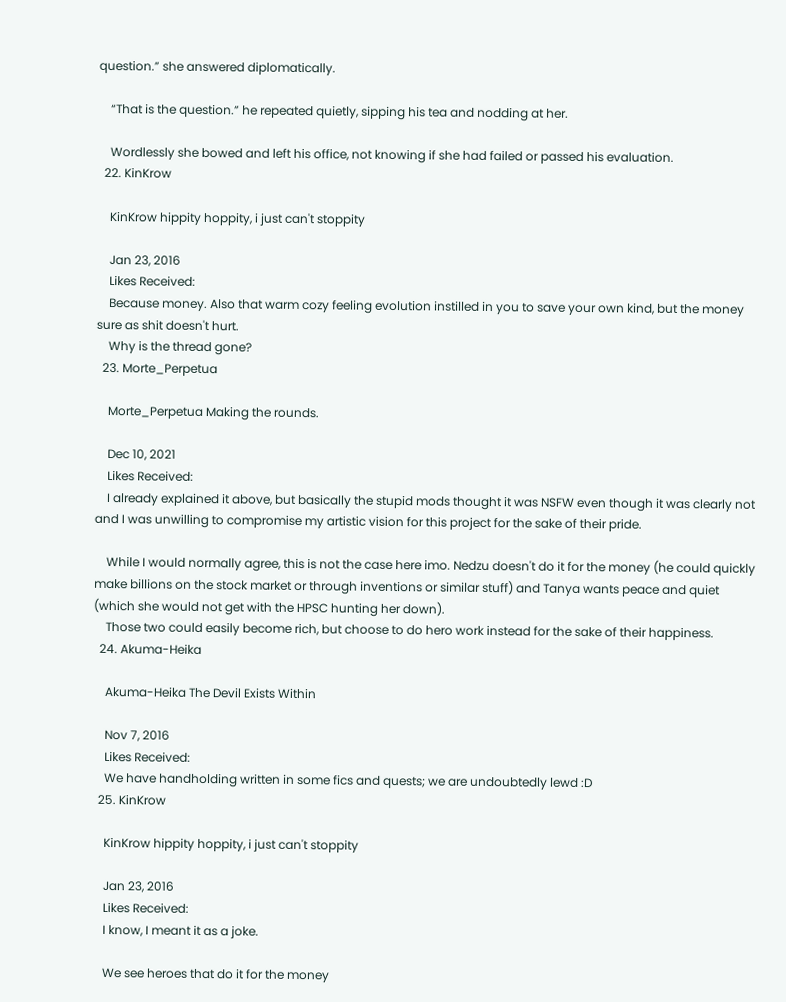question.” she answered diplomatically.

    “That is the question.” he repeated quietly, sipping his tea and nodding at her.

    Wordlessly she bowed and left his office, not knowing if she had failed or passed his evaluation.
  22. KinKrow

    KinKrow hippity hoppity, i just can't stoppity

    Jan 23, 2016
    Likes Received:
    Because money. Also that warm cozy feeling evolution instilled in you to save your own kind, but the money sure as shit doesn't hurt.
    Why is the thread gone?
  23. Morte_Perpetua

    Morte_Perpetua Making the rounds.

    Dec 10, 2021
    Likes Received:
    I already explained it above, but basically the stupid mods thought it was NSFW even though it was clearly not and I was unwilling to compromise my artistic vision for this project for the sake of their pride.

    While I would normally agree, this is not the case here imo. Nedzu doesn't do it for the money (he could quickly make billions on the stock market or through inventions or similar stuff) and Tanya wants peace and quiet (which she would not get with the HPSC hunting her down).
    Those two could easily become rich, but choose to do hero work instead for the sake of their happiness.
  24. Akuma-Heika

    Akuma-Heika The Devil Exists Within

    Nov 7, 2016
    Likes Received:
    We have handholding written in some fics and quests; we are undoubtedly lewd :D
  25. KinKrow

    KinKrow hippity hoppity, i just can't stoppity

    Jan 23, 2016
    Likes Received:
    I know, I meant it as a joke.

    We see heroes that do it for the money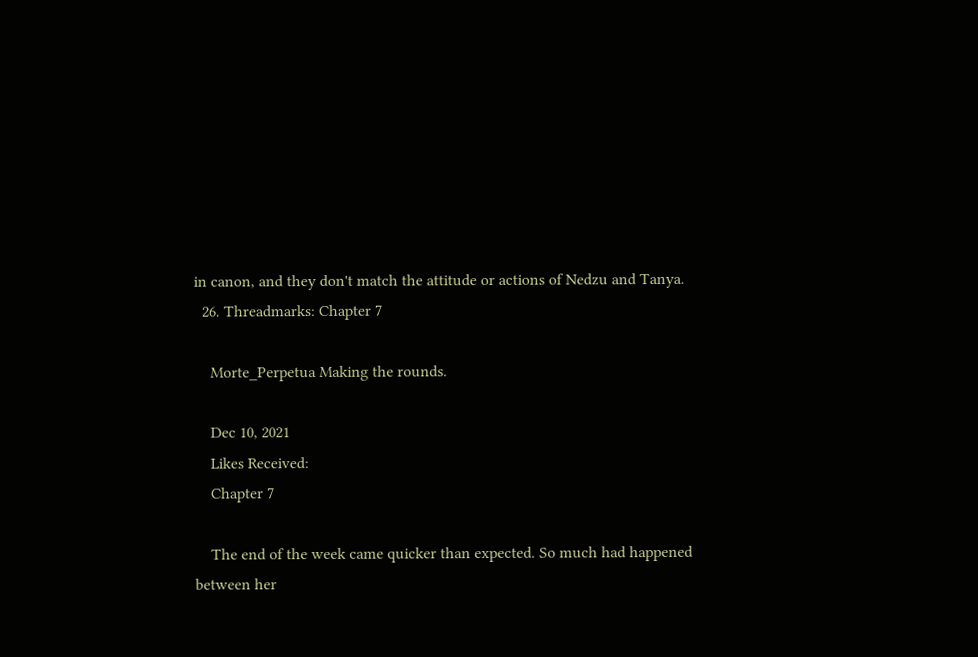in canon, and they don't match the attitude or actions of Nedzu and Tanya.
  26. Threadmarks: Chapter 7

    Morte_Perpetua Making the rounds.

    Dec 10, 2021
    Likes Received:
    Chapter 7

    The end of the week came quicker than expected. So much had happened between her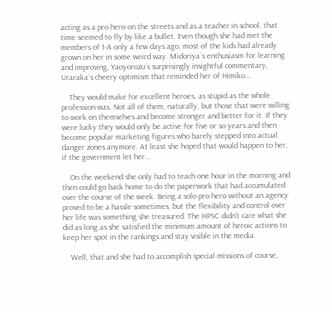acting as a pro hero on the streets and as a teacher in school, that time seemed to fly by like a bullet. Even though she had met the members of 1-A only a few days ago, most of the kids had already grown on her in some weird way. Midoriya´s enthusiasm for learning and improving, Yaoyorozu´s surprisingly insightful commentary, Uraraka´s cheery optimism that reminded her of Himiko...

    They would make for excellent heroes, as stupid as the whole profession was. Not all of them, naturally, but those that were willing to work on themselves and become stronger and better for it. If they were lucky they would only be active for five or so years and then become popular marketing figures who barely stepped into actual danger zones anymore. At least she hoped that would happen to her, if the government let her...

    On the weekend she only had to teach one hour in the morning and then could go back home to do the paperwork that had accumulated over the course of the week. Being a solo pro hero without an agency proved to be a hassle sometimes, but the flexibility and control over her life was something she treasured. The HPSC didn’t care what she did as long as she satisfied the minimum amount of heroic actions to keep her spot in the rankings and stay visible in the media.

    Well, that and she had to accomplish special missions of course,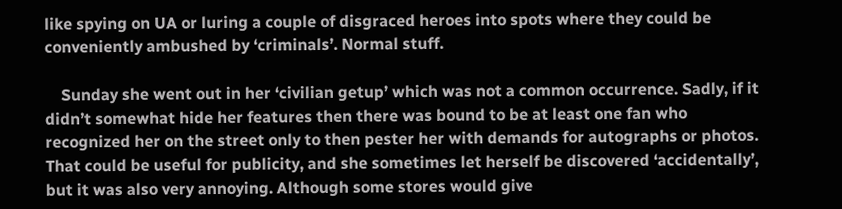like spying on UA or luring a couple of disgraced heroes into spots where they could be conveniently ambushed by ‘criminals’. Normal stuff.

    Sunday she went out in her ‘civilian getup’ which was not a common occurrence. Sadly, if it didn’t somewhat hide her features then there was bound to be at least one fan who recognized her on the street only to then pester her with demands for autographs or photos. That could be useful for publicity, and she sometimes let herself be discovered ‘accidentally’, but it was also very annoying. Although some stores would give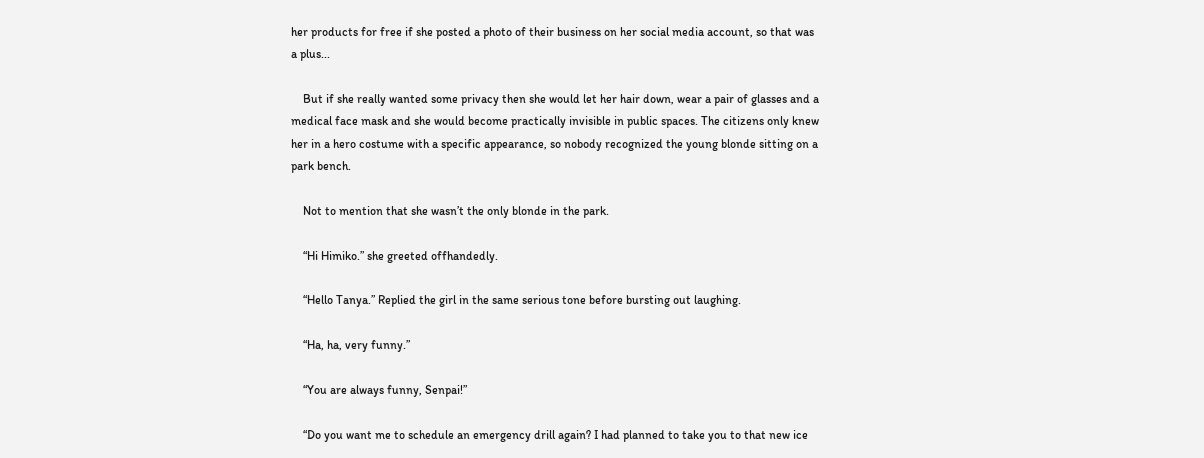her products for free if she posted a photo of their business on her social media account, so that was a plus...

    But if she really wanted some privacy then she would let her hair down, wear a pair of glasses and a medical face mask and she would become practically invisible in public spaces. The citizens only knew her in a hero costume with a specific appearance, so nobody recognized the young blonde sitting on a park bench.

    Not to mention that she wasn’t the only blonde in the park.

    “Hi Himiko.” she greeted offhandedly.

    “Hello Tanya.” Replied the girl in the same serious tone before bursting out laughing.

    “Ha, ha, very funny.”

    “You are always funny, Senpai!”

    “Do you want me to schedule an emergency drill again? I had planned to take you to that new ice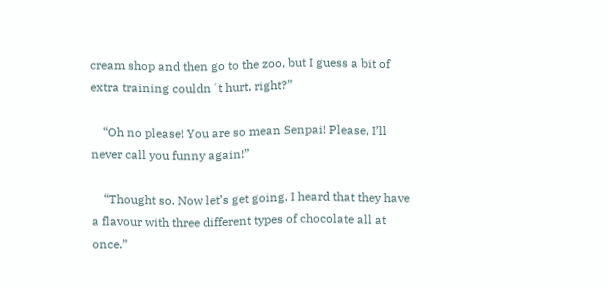cream shop and then go to the zoo, but I guess a bit of extra training couldn´t hurt, right?”

    “Oh no please! You are so mean Senpai! Please, I’ll never call you funny again!”

    “Thought so. Now let’s get going. I heard that they have a flavour with three different types of chocolate all at once.”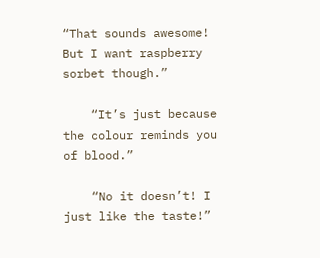“That sounds awesome! But I want raspberry sorbet though.”

    “It’s just because the colour reminds you of blood.”

    “No it doesn’t! I just like the taste!”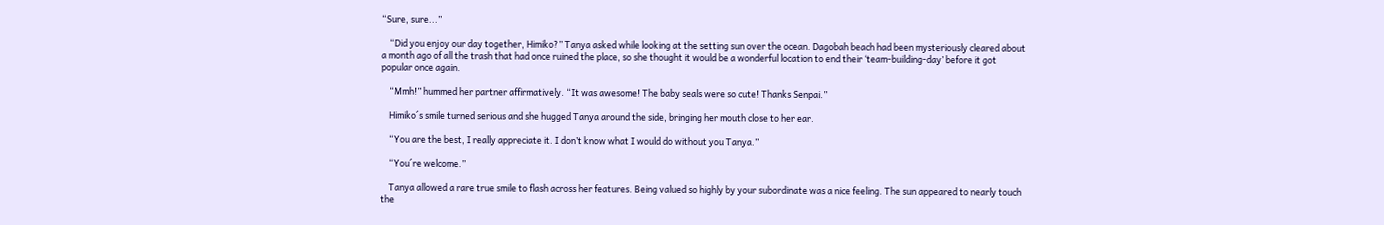“Sure, sure...”

    “Did you enjoy our day together, Himiko?” Tanya asked while looking at the setting sun over the ocean. Dagobah beach had been mysteriously cleared about a month ago of all the trash that had once ruined the place, so she thought it would be a wonderful location to end their ‘team-building-day’ before it got popular once again.

    “Mmh!” hummed her partner affirmatively. “It was awesome! The baby seals were so cute! Thanks Senpai.”

    Himiko´s smile turned serious and she hugged Tanya around the side, bringing her mouth close to her ear.

    “You are the best, I really appreciate it. I don’t know what I would do without you Tanya.”

    “You´re welcome.”

    Tanya allowed a rare true smile to flash across her features. Being valued so highly by your subordinate was a nice feeling. The sun appeared to nearly touch the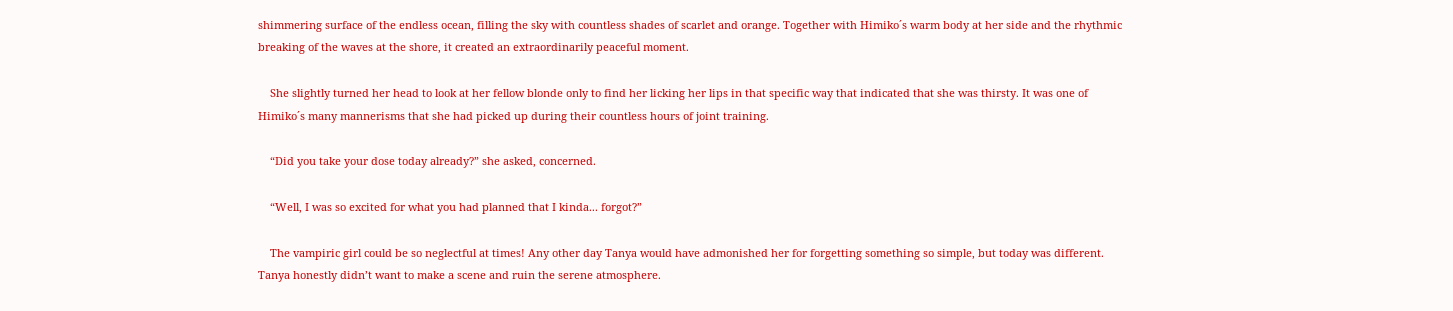shimmering surface of the endless ocean, filling the sky with countless shades of scarlet and orange. Together with Himiko´s warm body at her side and the rhythmic breaking of the waves at the shore, it created an extraordinarily peaceful moment.

    She slightly turned her head to look at her fellow blonde only to find her licking her lips in that specific way that indicated that she was thirsty. It was one of Himiko´s many mannerisms that she had picked up during their countless hours of joint training.

    “Did you take your dose today already?” she asked, concerned.

    “Well, I was so excited for what you had planned that I kinda... forgot?”

    The vampiric girl could be so neglectful at times! Any other day Tanya would have admonished her for forgetting something so simple, but today was different. Tanya honestly didn’t want to make a scene and ruin the serene atmosphere.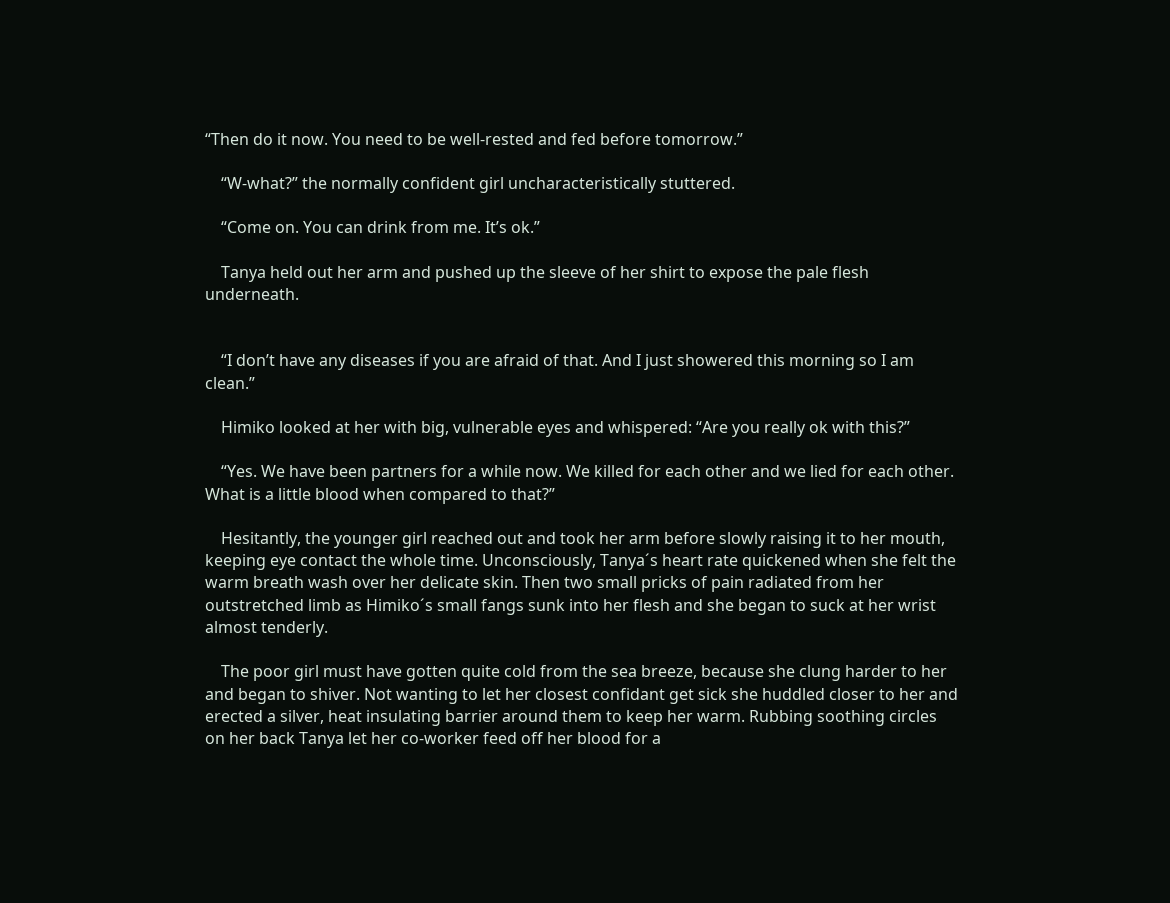“Then do it now. You need to be well-rested and fed before tomorrow.”

    “W-what?” the normally confident girl uncharacteristically stuttered.

    “Come on. You can drink from me. It’s ok.”

    Tanya held out her arm and pushed up the sleeve of her shirt to expose the pale flesh underneath.


    “I don’t have any diseases if you are afraid of that. And I just showered this morning so I am clean.”

    Himiko looked at her with big, vulnerable eyes and whispered: “Are you really ok with this?”

    “Yes. We have been partners for a while now. We killed for each other and we lied for each other. What is a little blood when compared to that?”

    Hesitantly, the younger girl reached out and took her arm before slowly raising it to her mouth, keeping eye contact the whole time. Unconsciously, Tanya´s heart rate quickened when she felt the warm breath wash over her delicate skin. Then two small pricks of pain radiated from her outstretched limb as Himiko´s small fangs sunk into her flesh and she began to suck at her wrist almost tenderly.

    The poor girl must have gotten quite cold from the sea breeze, because she clung harder to her and began to shiver. Not wanting to let her closest confidant get sick she huddled closer to her and erected a silver, heat insulating barrier around them to keep her warm. Rubbing soothing circles on her back Tanya let her co-worker feed off her blood for a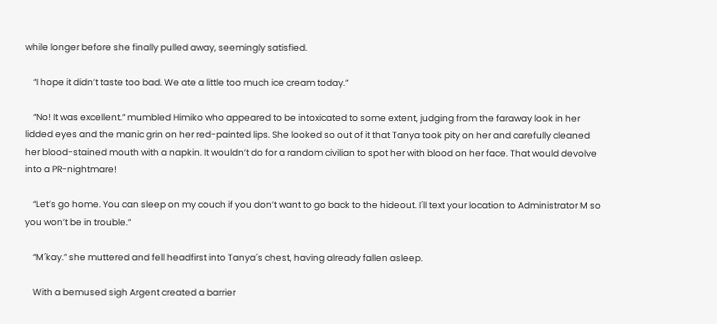while longer before she finally pulled away, seemingly satisfied.

    “I hope it didn’t taste too bad. We ate a little too much ice cream today.”

    “No! It was excellent.” mumbled Himiko who appeared to be intoxicated to some extent, judging from the faraway look in her lidded eyes and the manic grin on her red-painted lips. She looked so out of it that Tanya took pity on her and carefully cleaned her blood-stained mouth with a napkin. It wouldn’t do for a random civilian to spot her with blood on her face. That would devolve into a PR-nightmare!

    “Let’s go home. You can sleep on my couch if you don’t want to go back to the hideout. I´ll text your location to Administrator M so you won’t be in trouble.”

    “M´kay.” she muttered and fell headfirst into Tanya´s chest, having already fallen asleep.

    With a bemused sigh Argent created a barrier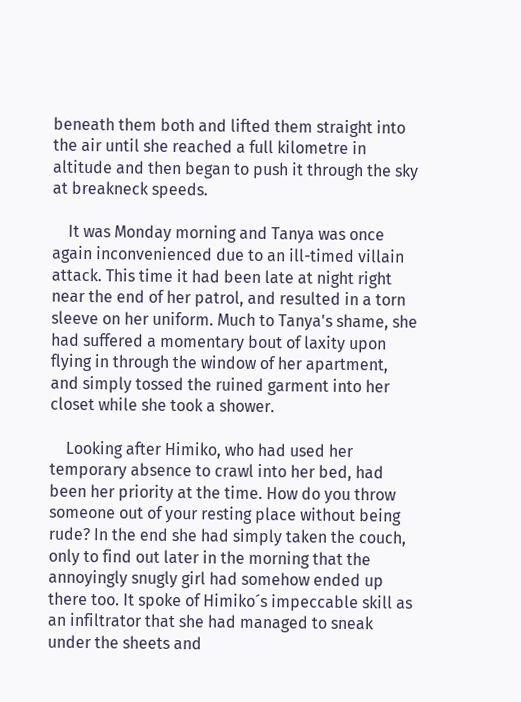beneath them both and lifted them straight into the air until she reached a full kilometre in altitude and then began to push it through the sky at breakneck speeds.

    It was Monday morning and Tanya was once again inconvenienced due to an ill-timed villain attack. This time it had been late at night right near the end of her patrol, and resulted in a torn sleeve on her uniform. Much to Tanya's shame, she had suffered a momentary bout of laxity upon flying in through the window of her apartment, and simply tossed the ruined garment into her closet while she took a shower.

    Looking after Himiko, who had used her temporary absence to crawl into her bed, had been her priority at the time. How do you throw someone out of your resting place without being rude? In the end she had simply taken the couch, only to find out later in the morning that the annoyingly snugly girl had somehow ended up there too. It spoke of Himiko´s impeccable skill as an infiltrator that she had managed to sneak under the sheets and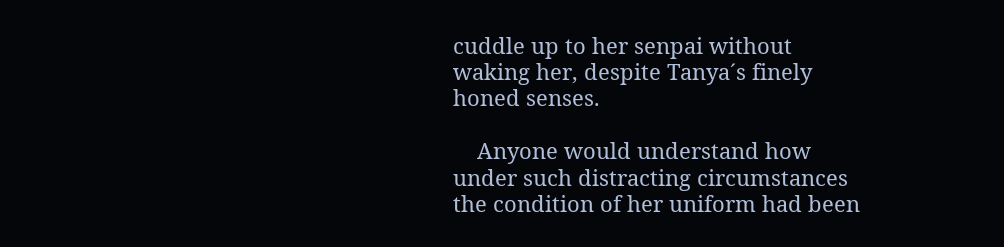cuddle up to her senpai without waking her, despite Tanya´s finely honed senses.

    Anyone would understand how under such distracting circumstances the condition of her uniform had been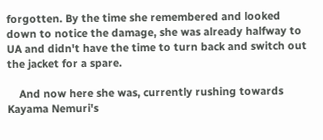forgotten. By the time she remembered and looked down to notice the damage, she was already halfway to UA and didn't have the time to turn back and switch out the jacket for a spare.

    And now here she was, currently rushing towards Kayama Nemuri's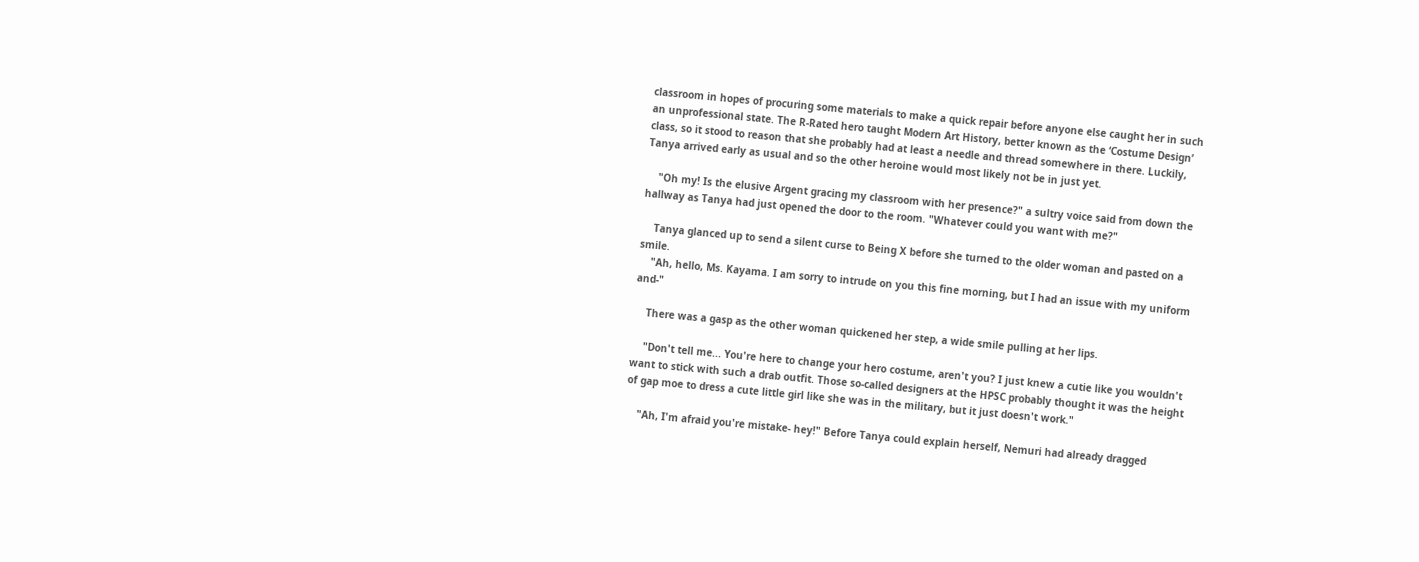classroom in hopes of procuring some materials to make a quick repair before anyone else caught her in such an unprofessional state. The R-Rated hero taught Modern Art History, better known as the ‘Costume Design’ class, so it stood to reason that she probably had at least a needle and thread somewhere in there. Luckily, Tanya arrived early as usual and so the other heroine would most likely not be in just yet.

    "Oh my! Is the elusive Argent gracing my classroom with her presence?" a sultry voice said from down the hallway as Tanya had just opened the door to the room. "Whatever could you want with me?"

    Tanya glanced up to send a silent curse to Being X before she turned to the older woman and pasted on a smile.
    "Ah, hello, Ms. Kayama. I am sorry to intrude on you this fine morning, but I had an issue with my uniform and-"

    There was a gasp as the other woman quickened her step, a wide smile pulling at her lips.

    "Don't tell me... You're here to change your hero costume, aren't you? I just knew a cutie like you wouldn't want to stick with such a drab outfit. Those so-called designers at the HPSC probably thought it was the height of gap moe to dress a cute little girl like she was in the military, but it just doesn't work."

    "Ah, I'm afraid you're mistake- hey!" Before Tanya could explain herself, Nemuri had already dragged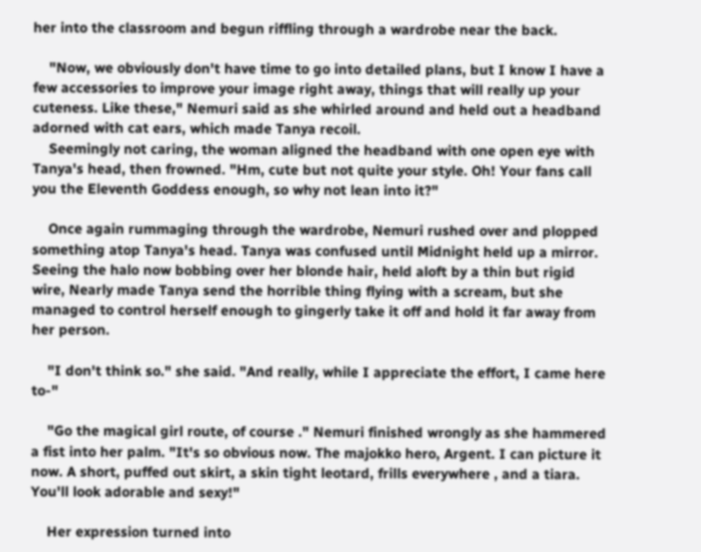her into the classroom and begun riffling through a wardrobe near the back.

    "Now, we obviously don't have time to go into detailed plans, but I know I have a few accessories to improve your image right away, things that will really up your cuteness. Like these," Nemuri said as she whirled around and held out a headband adorned with cat ears, which made Tanya recoil.
    Seemingly not caring, the woman aligned the headband with one open eye with Tanya's head, then frowned. "Hm, cute but not quite your style. Oh! Your fans call you the Eleventh Goddess enough, so why not lean into it?"

    Once again rummaging through the wardrobe, Nemuri rushed over and plopped something atop Tanya's head. Tanya was confused until Midnight held up a mirror. Seeing the halo now bobbing over her blonde hair, held aloft by a thin but rigid wire, Nearly made Tanya send the horrible thing flying with a scream, but she managed to control herself enough to gingerly take it off and hold it far away from her person.

    "I don't think so." she said. "And really, while I appreciate the effort, I came here to-"

    "Go the magical girl route, of course ." Nemuri finished wrongly as she hammered a fist into her palm. "It's so obvious now. The majokko hero, Argent. I can picture it now. A short, puffed out skirt, a skin tight leotard, frills everywhere , and a tiara. You'll look adorable and sexy!"

    Her expression turned into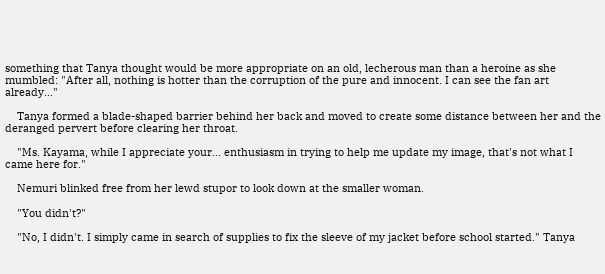something that Tanya thought would be more appropriate on an old, lecherous man than a heroine as she mumbled: "After all, nothing is hotter than the corruption of the pure and innocent. I can see the fan art already..."

    Tanya formed a blade-shaped barrier behind her back and moved to create some distance between her and the deranged pervert before clearing her throat.

    "Ms. Kayama, while I appreciate your... enthusiasm in trying to help me update my image, that's not what I came here for."

    Nemuri blinked free from her lewd stupor to look down at the smaller woman.

    "You didn't?"

    "No, I didn't. I simply came in search of supplies to fix the sleeve of my jacket before school started." Tanya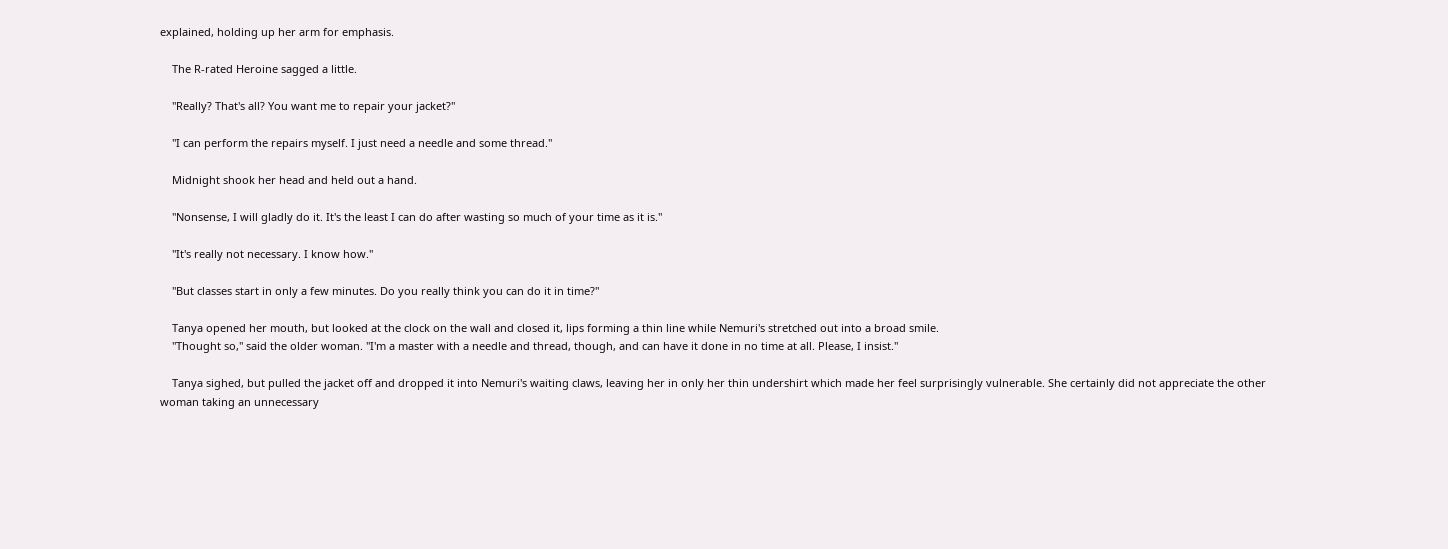explained, holding up her arm for emphasis.

    The R-rated Heroine sagged a little.

    "Really? That's all? You want me to repair your jacket?"

    "I can perform the repairs myself. I just need a needle and some thread."

    Midnight shook her head and held out a hand.

    "Nonsense, I will gladly do it. It's the least I can do after wasting so much of your time as it is."

    "It's really not necessary. I know how."

    "But classes start in only a few minutes. Do you really think you can do it in time?"

    Tanya opened her mouth, but looked at the clock on the wall and closed it, lips forming a thin line while Nemuri's stretched out into a broad smile.
    "Thought so," said the older woman. "I'm a master with a needle and thread, though, and can have it done in no time at all. Please, I insist."

    Tanya sighed, but pulled the jacket off and dropped it into Nemuri's waiting claws, leaving her in only her thin undershirt which made her feel surprisingly vulnerable. She certainly did not appreciate the other woman taking an unnecessary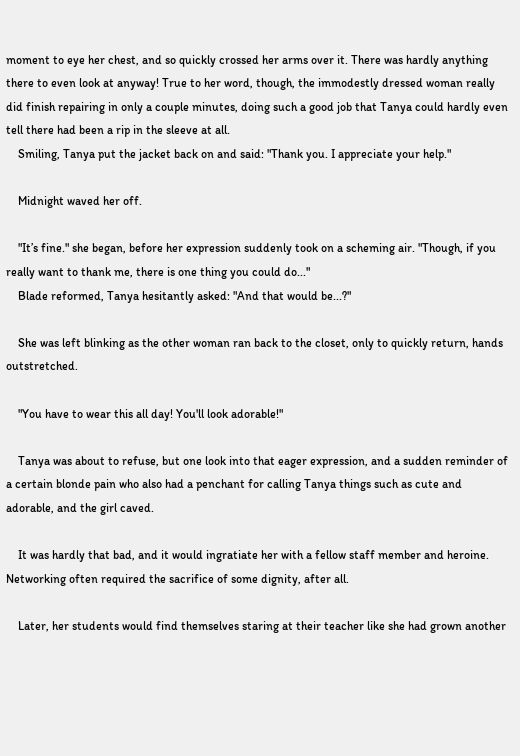moment to eye her chest, and so quickly crossed her arms over it. There was hardly anything there to even look at anyway! True to her word, though, the immodestly dressed woman really did finish repairing in only a couple minutes, doing such a good job that Tanya could hardly even tell there had been a rip in the sleeve at all.
    Smiling, Tanya put the jacket back on and said: "Thank you. I appreciate your help."

    Midnight waved her off.

    "It’s fine." she began, before her expression suddenly took on a scheming air. "Though, if you really want to thank me, there is one thing you could do..."
    Blade reformed, Tanya hesitantly asked: "And that would be...?"

    She was left blinking as the other woman ran back to the closet, only to quickly return, hands outstretched.

    "You have to wear this all day! You'll look adorable!"

    Tanya was about to refuse, but one look into that eager expression, and a sudden reminder of a certain blonde pain who also had a penchant for calling Tanya things such as cute and adorable, and the girl caved.

    It was hardly that bad, and it would ingratiate her with a fellow staff member and heroine. Networking often required the sacrifice of some dignity, after all.

    Later, her students would find themselves staring at their teacher like she had grown another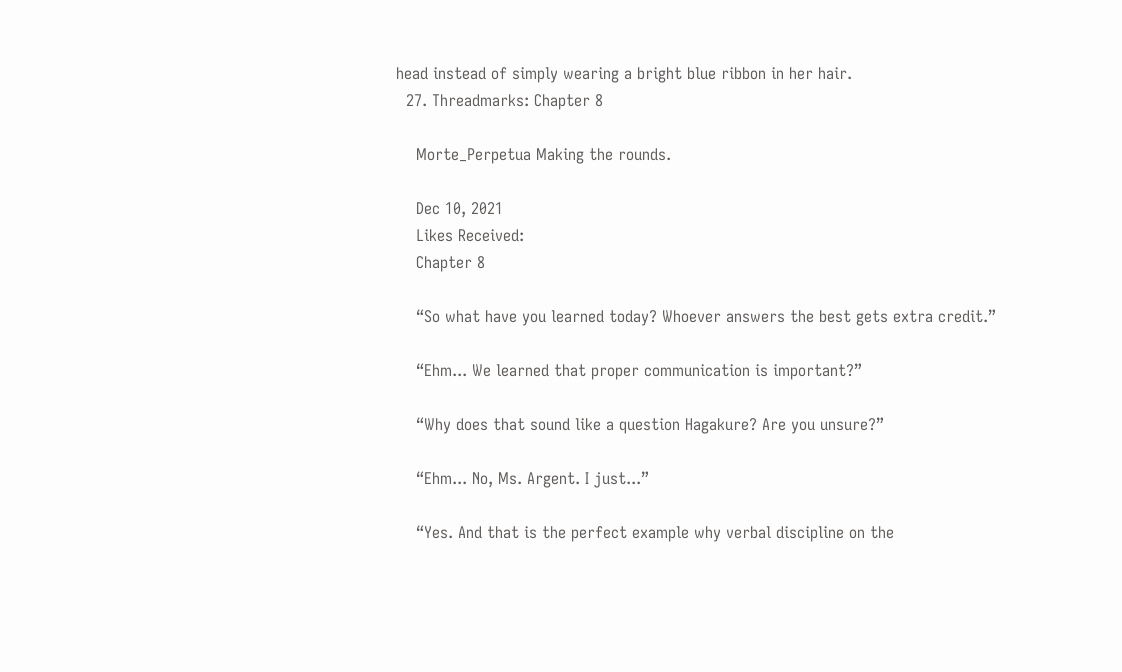head instead of simply wearing a bright blue ribbon in her hair.
  27. Threadmarks: Chapter 8

    Morte_Perpetua Making the rounds.

    Dec 10, 2021
    Likes Received:
    Chapter 8

    “So what have you learned today? Whoever answers the best gets extra credit.”

    “Ehm... We learned that proper communication is important?”

    “Why does that sound like a question Hagakure? Are you unsure?”

    “Ehm... No, Ms. Argent. I just...”

    “Yes. And that is the perfect example why verbal discipline on the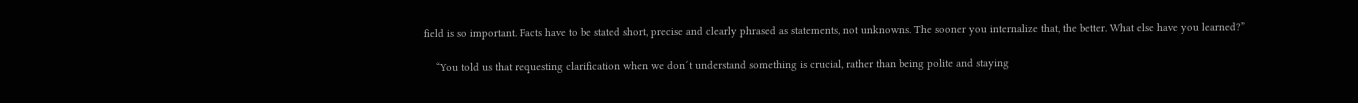field is so important. Facts have to be stated short, precise and clearly phrased as statements, not unknowns. The sooner you internalize that, the better. What else have you learned?”

    “You told us that requesting clarification when we don´t understand something is crucial, rather than being polite and staying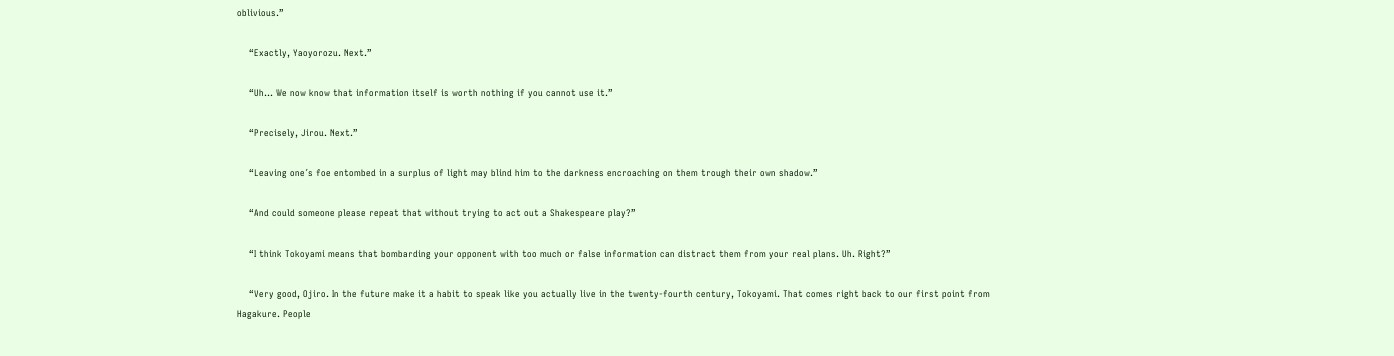oblivious.”

    “Exactly, Yaoyorozu. Next.”

    “Uh... We now know that information itself is worth nothing if you cannot use it.”

    “Precisely, Jirou. Next.”

    “Leaving one´s foe entombed in a surplus of light may blind him to the darkness encroaching on them trough their own shadow.”

    “And could someone please repeat that without trying to act out a Shakespeare play?”

    “I think Tokoyami means that bombarding your opponent with too much or false information can distract them from your real plans. Uh. Right?”

    “Very good, Ojiro. In the future make it a habit to speak like you actually live in the twenty-fourth century, Tokoyami. That comes right back to our first point from Hagakure. People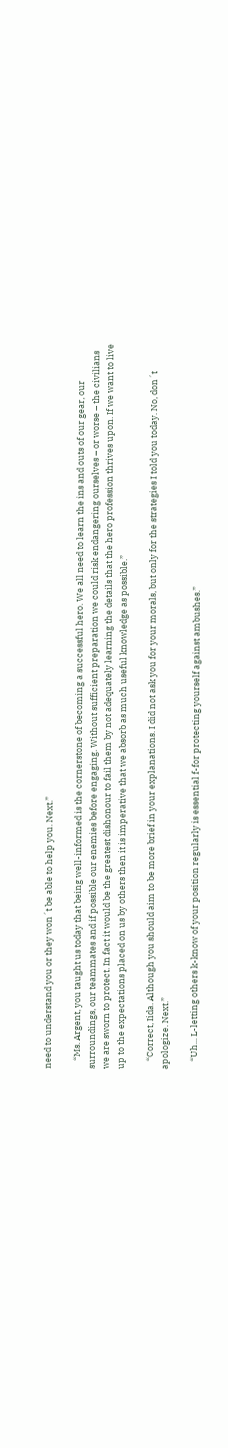need to understand you or they won´t be able to help you. Next.”

    “Ms. Argent, you taught us today that being well-informed is the cornerstone of becoming a successful hero. We all need to learn the ins and outs of our gear, our surroundings, our teammates and if possible our enemies before engaging. Without sufficient preparation we could risk endangering ourselves – or worse – the civilians we are sworn to protect. In fact it would be the greatest dishonour to fail them by not adequately learning the details that the hero profession thrives upon. If we want to live up to the expectations placed on us by others then it is imperative that we absorb as much useful knowledge as possible.”

    “Correct, Iida. Although you should aim to be more brief in your explanations. I did not ask you for your morals, but only for the strategies I told you today. No, don´t apologize. Next.”

    “Uh... L-letting others k-know of your position regularly is essential f-for protecting yourself against ambushes.”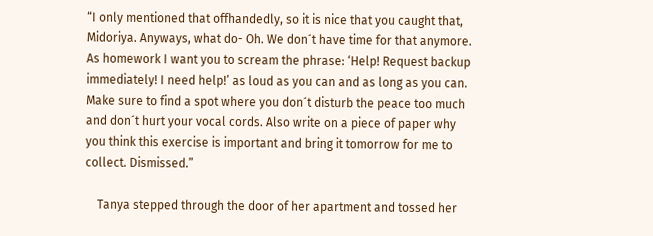“I only mentioned that offhandedly, so it is nice that you caught that, Midoriya. Anyways, what do- Oh. We don´t have time for that anymore. As homework I want you to scream the phrase: ‘Help! Request backup immediately! I need help!’ as loud as you can and as long as you can. Make sure to find a spot where you don´t disturb the peace too much and don´t hurt your vocal cords. Also write on a piece of paper why you think this exercise is important and bring it tomorrow for me to collect. Dismissed.”

    Tanya stepped through the door of her apartment and tossed her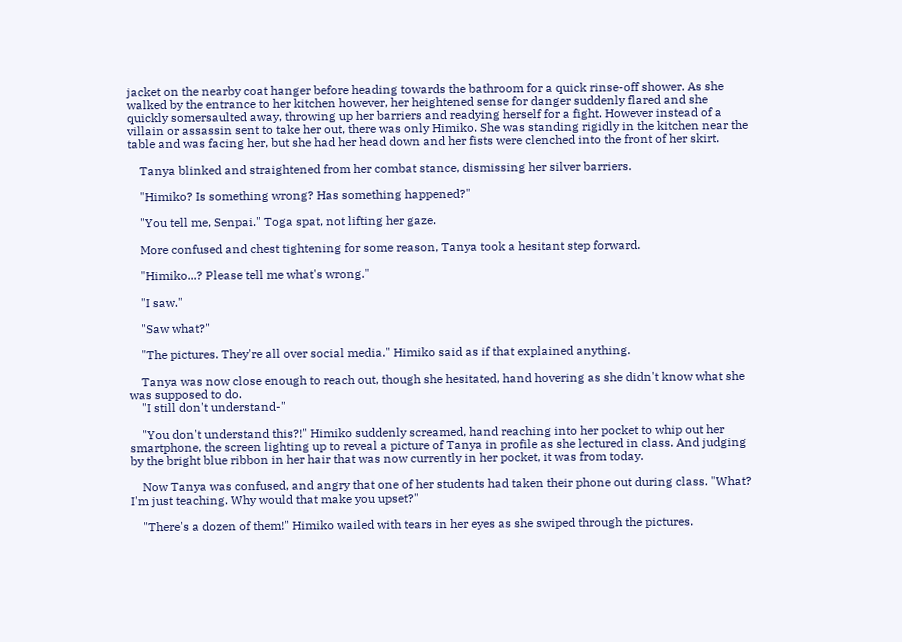jacket on the nearby coat hanger before heading towards the bathroom for a quick rinse-off shower. As she walked by the entrance to her kitchen however, her heightened sense for danger suddenly flared and she quickly somersaulted away, throwing up her barriers and readying herself for a fight. However instead of a villain or assassin sent to take her out, there was only Himiko. She was standing rigidly in the kitchen near the table and was facing her, but she had her head down and her fists were clenched into the front of her skirt.

    Tanya blinked and straightened from her combat stance, dismissing her silver barriers.

    "Himiko? Is something wrong? Has something happened?"

    "You tell me, Senpai." Toga spat, not lifting her gaze.

    More confused and chest tightening for some reason, Tanya took a hesitant step forward.

    "Himiko...? Please tell me what's wrong."

    "I saw."

    "Saw what?"

    "The pictures. They're all over social media." Himiko said as if that explained anything.

    Tanya was now close enough to reach out, though she hesitated, hand hovering as she didn't know what she was supposed to do.
    "I still don't understand-"

    "You don't understand this?!" Himiko suddenly screamed, hand reaching into her pocket to whip out her smartphone, the screen lighting up to reveal a picture of Tanya in profile as she lectured in class. And judging by the bright blue ribbon in her hair that was now currently in her pocket, it was from today.

    Now Tanya was confused, and angry that one of her students had taken their phone out during class. "What? I'm just teaching. Why would that make you upset?"

    "There's a dozen of them!" Himiko wailed with tears in her eyes as she swiped through the pictures.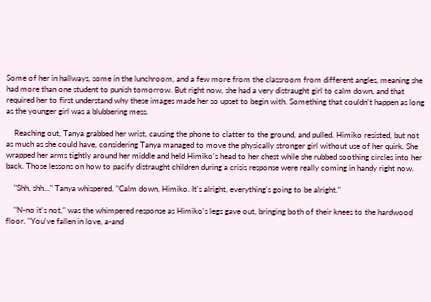Some of her in hallways, some in the lunchroom, and a few more from the classroom from different angles, meaning she had more than one student to punish tomorrow. But right now, she had a very distraught girl to calm down, and that required her to first understand why these images made her so upset to begin with. Something that couldn’t happen as long as the younger girl was a blubbering mess.

    Reaching out, Tanya grabbed her wrist, causing the phone to clatter to the ground, and pulled. Himiko resisted, but not as much as she could have, considering Tanya managed to move the physically stronger girl without use of her quirk. She wrapped her arms tightly around her middle and held Himiko's head to her chest while she rubbed soothing circles into her back. Those lessons on how to pacify distraught children during a crisis response were really coming in handy right now.

    "Shh, shh..." Tanya whispered. "Calm down, Himiko. It's alright, everything's going to be alright."

    "N-no it's not," was the whimpered response as Himiko's legs gave out, bringing both of their knees to the hardwood floor. "You've fallen in love, a-and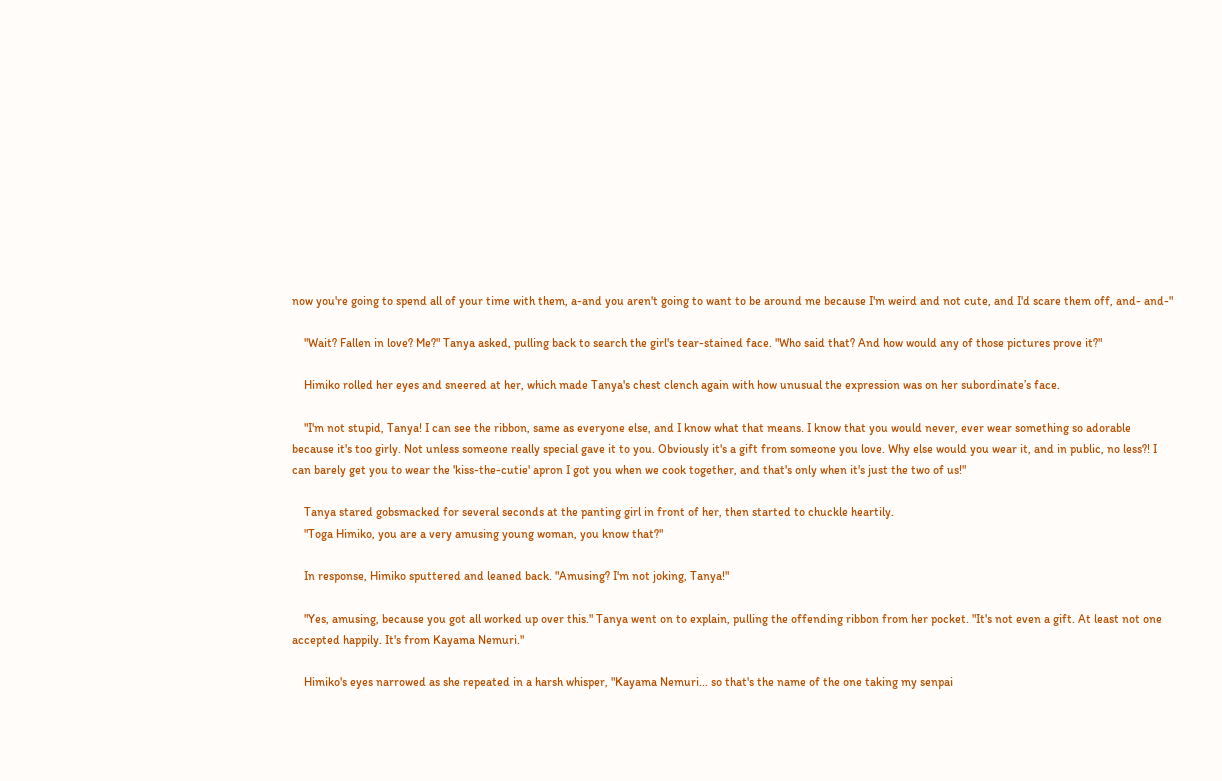now you're going to spend all of your time with them, a-and you aren't going to want to be around me because I'm weird and not cute, and I'd scare them off, and- and-"

    "Wait? Fallen in love? Me?" Tanya asked, pulling back to search the girl's tear-stained face. "Who said that? And how would any of those pictures prove it?"

    Himiko rolled her eyes and sneered at her, which made Tanya's chest clench again with how unusual the expression was on her subordinate’s face.

    "I'm not stupid, Tanya! I can see the ribbon, same as everyone else, and I know what that means. I know that you would never, ever wear something so adorable because it's too girly. Not unless someone really special gave it to you. Obviously it's a gift from someone you love. Why else would you wear it, and in public, no less?! I can barely get you to wear the 'kiss-the-cutie' apron I got you when we cook together, and that's only when it's just the two of us!"

    Tanya stared gobsmacked for several seconds at the panting girl in front of her, then started to chuckle heartily.
    "Toga Himiko, you are a very amusing young woman, you know that?"

    In response, Himiko sputtered and leaned back. "Amusing? I'm not joking, Tanya!"

    "Yes, amusing, because you got all worked up over this." Tanya went on to explain, pulling the offending ribbon from her pocket. "It's not even a gift. At least not one accepted happily. It's from Kayama Nemuri."

    Himiko's eyes narrowed as she repeated in a harsh whisper, "Kayama Nemuri... so that's the name of the one taking my senpai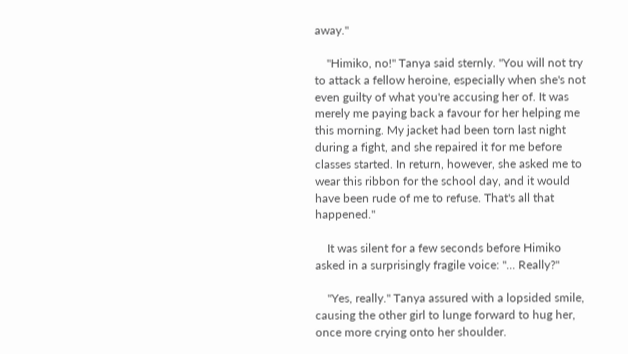away."

    "Himiko, no!" Tanya said sternly. "You will not try to attack a fellow heroine, especially when she's not even guilty of what you're accusing her of. It was merely me paying back a favour for her helping me this morning. My jacket had been torn last night during a fight, and she repaired it for me before classes started. In return, however, she asked me to wear this ribbon for the school day, and it would have been rude of me to refuse. That's all that happened."

    It was silent for a few seconds before Himiko asked in a surprisingly fragile voice: "... Really?"

    "Yes, really." Tanya assured with a lopsided smile, causing the other girl to lunge forward to hug her, once more crying onto her shoulder.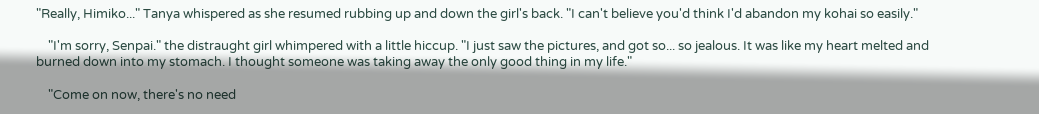"Really, Himiko..." Tanya whispered as she resumed rubbing up and down the girl's back. "I can't believe you'd think I'd abandon my kohai so easily."

    "I'm sorry, Senpai." the distraught girl whimpered with a little hiccup. "I just saw the pictures, and got so... so jealous. It was like my heart melted and burned down into my stomach. I thought someone was taking away the only good thing in my life."

    "Come on now, there's no need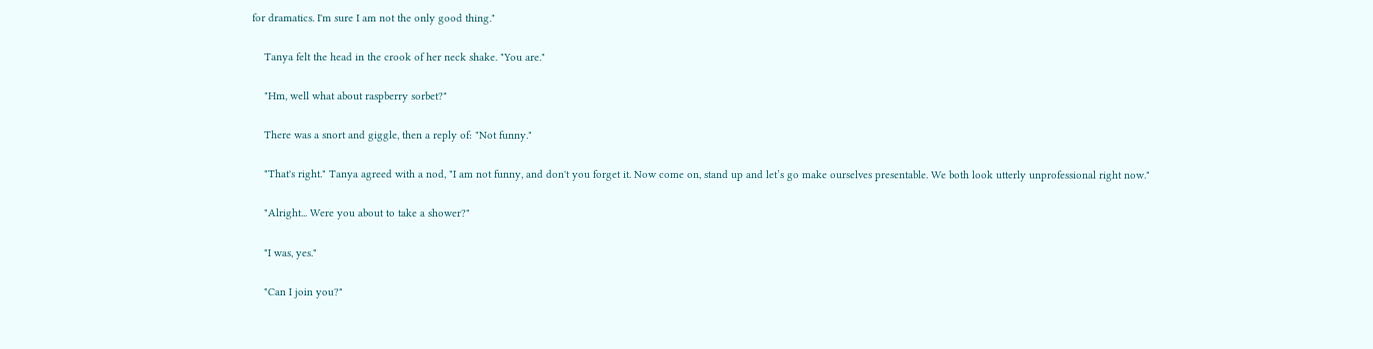for dramatics. I'm sure I am not the only good thing."

    Tanya felt the head in the crook of her neck shake. "You are."

    "Hm, well what about raspberry sorbet?"

    There was a snort and giggle, then a reply of: "Not funny."

    "That's right." Tanya agreed with a nod, "I am not funny, and don't you forget it. Now come on, stand up and let’s go make ourselves presentable. We both look utterly unprofessional right now."

    "Alright... Were you about to take a shower?"

    "I was, yes."

    "Can I join you?"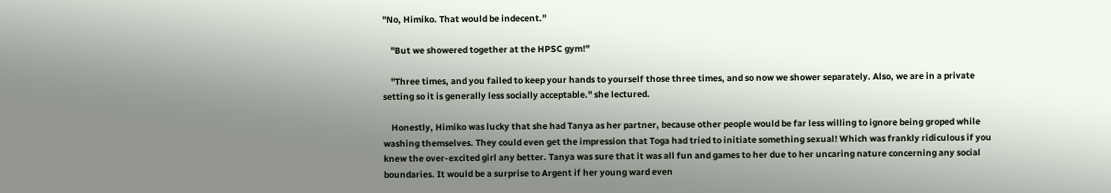"No, Himiko. That would be indecent."

    "But we showered together at the HPSC gym!"

    "Three times, and you failed to keep your hands to yourself those three times, and so now we shower separately. Also, we are in a private setting so it is generally less socially acceptable." she lectured.

    Honestly, Himiko was lucky that she had Tanya as her partner, because other people would be far less willing to ignore being groped while washing themselves. They could even get the impression that Toga had tried to initiate something sexual! Which was frankly ridiculous if you knew the over-excited girl any better. Tanya was sure that it was all fun and games to her due to her uncaring nature concerning any social boundaries. It would be a surprise to Argent if her young ward even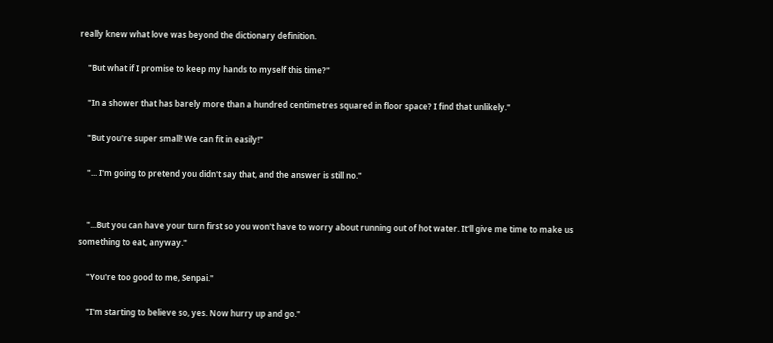really knew what love was beyond the dictionary definition.

    "But what if I promise to keep my hands to myself this time?"

    "In a shower that has barely more than a hundred centimetres squared in floor space? I find that unlikely."

    "But you're super small! We can fit in easily!"

    "... I'm going to pretend you didn't say that, and the answer is still no."


    "...But you can have your turn first so you won't have to worry about running out of hot water. It'll give me time to make us something to eat, anyway."

    "You're too good to me, Senpai."

    "I'm starting to believe so, yes. Now hurry up and go."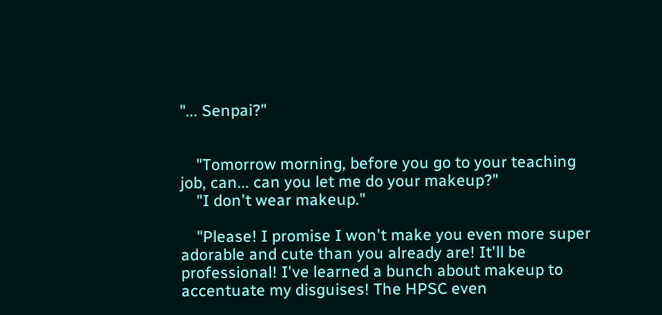"... Senpai?"


    "Tomorrow morning, before you go to your teaching job, can... can you let me do your makeup?"
    "I don't wear makeup."

    "Please! I promise I won't make you even more super adorable and cute than you already are! It'll be professional! I've learned a bunch about makeup to accentuate my disguises! The HPSC even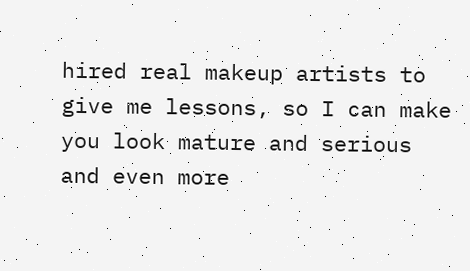hired real makeup artists to give me lessons, so I can make you look mature and serious and even more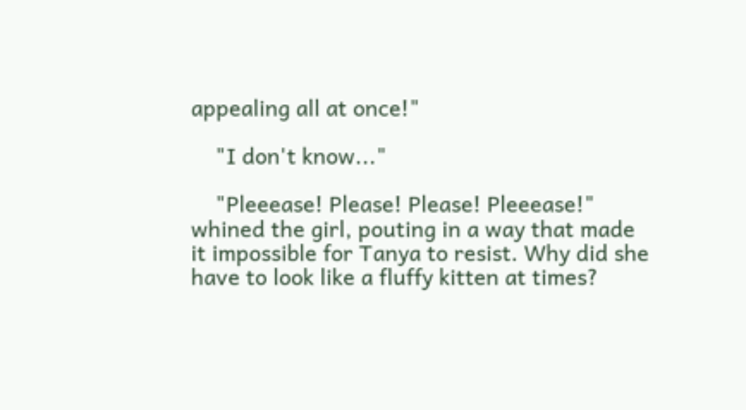appealing all at once!"

    "I don't know..."

    "Pleeease! Please! Please! Pleeease!" whined the girl, pouting in a way that made it impossible for Tanya to resist. Why did she have to look like a fluffy kitten at times?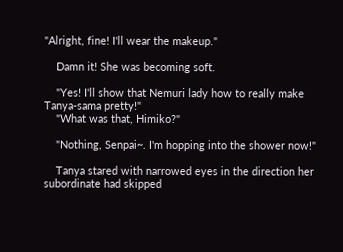"Alright, fine! I'll wear the makeup."

    Damn it! She was becoming soft.

    "Yes! I'll show that Nemuri lady how to really make Tanya-sama pretty!"
    "What was that, Himiko?"

    "Nothing, Senpai~. I'm hopping into the shower now!"

    Tanya stared with narrowed eyes in the direction her subordinate had skipped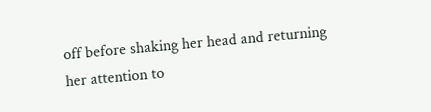off before shaking her head and returning her attention to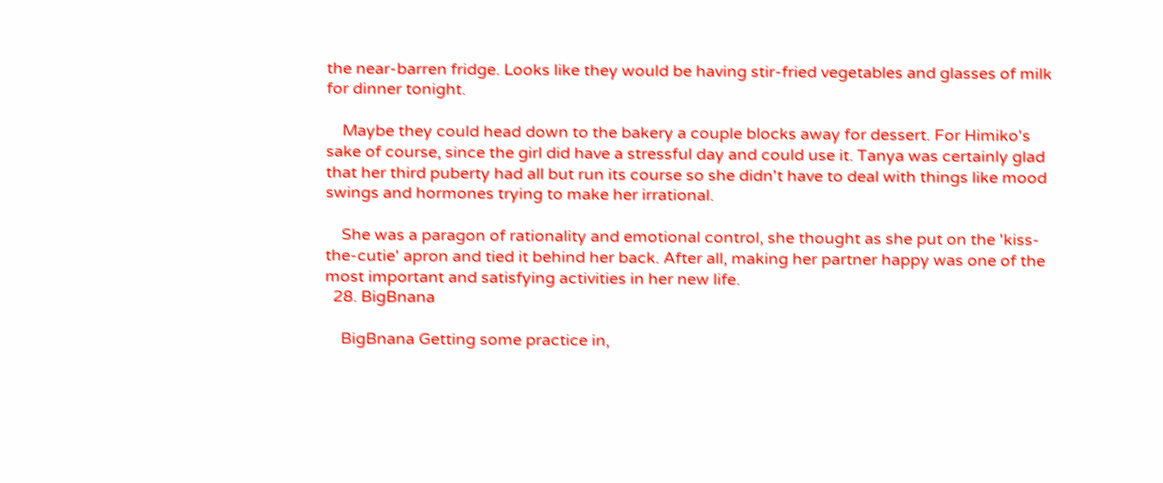the near-barren fridge. Looks like they would be having stir-fried vegetables and glasses of milk for dinner tonight.

    Maybe they could head down to the bakery a couple blocks away for dessert. For Himiko's sake of course, since the girl did have a stressful day and could use it. Tanya was certainly glad that her third puberty had all but run its course so she didn't have to deal with things like mood swings and hormones trying to make her irrational.

    She was a paragon of rationality and emotional control, she thought as she put on the 'kiss-the-cutie' apron and tied it behind her back. After all, making her partner happy was one of the most important and satisfying activities in her new life.
  28. BigBnana

    BigBnana Getting some practice in,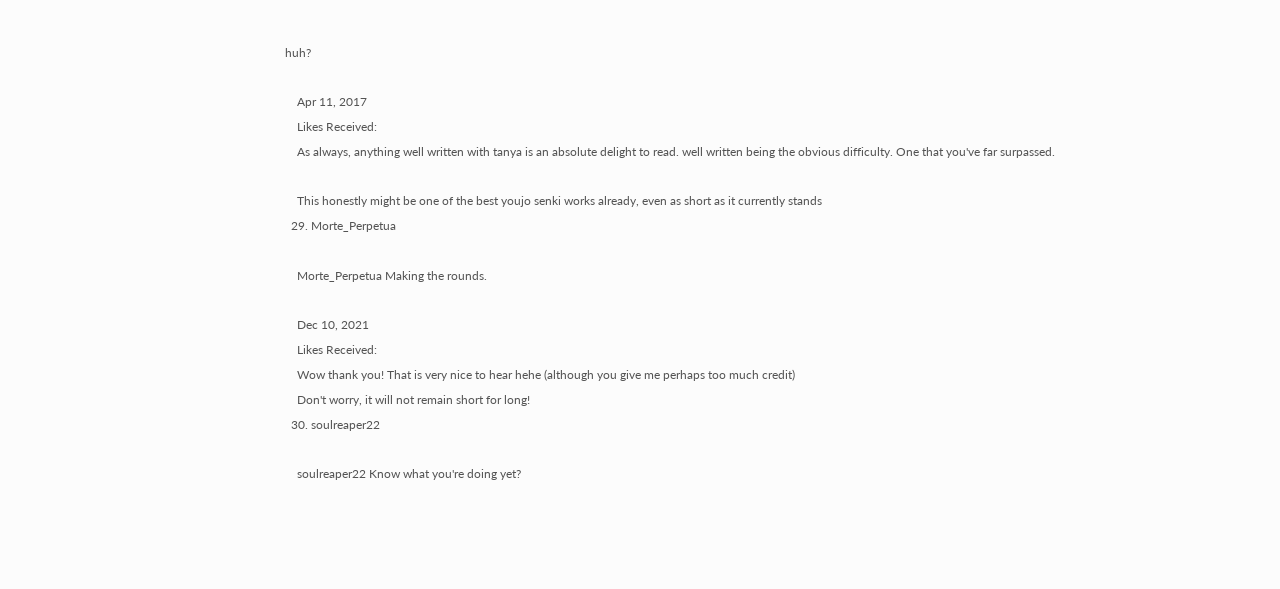huh?

    Apr 11, 2017
    Likes Received:
    As always, anything well written with tanya is an absolute delight to read. well written being the obvious difficulty. One that you've far surpassed.

    This honestly might be one of the best youjo senki works already, even as short as it currently stands
  29. Morte_Perpetua

    Morte_Perpetua Making the rounds.

    Dec 10, 2021
    Likes Received:
    Wow thank you! That is very nice to hear hehe (although you give me perhaps too much credit)
    Don't worry, it will not remain short for long!
  30. soulreaper22

    soulreaper22 Know what you're doing yet?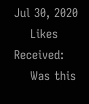Jul 30, 2020
    Likes Received:
    Was this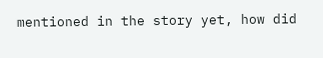mentioned in the story yet, how did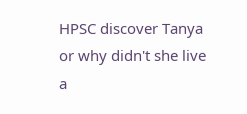HPSC discover Tanya or why didn't she live a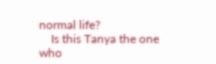normal life?
    Is this Tanya the one who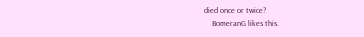died once or twice?
    BomeranG likes this.